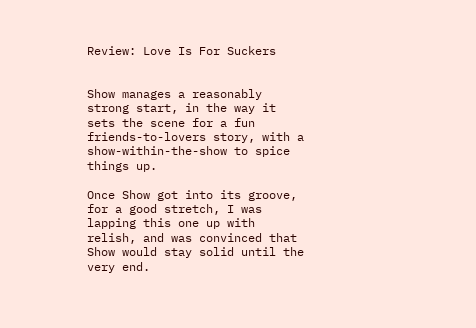Review: Love Is For Suckers


Show manages a reasonably strong start, in the way it sets the scene for a fun friends-to-lovers story, with a show-within-the-show to spice things up.

Once Show got into its groove, for a good stretch, I was lapping this one up with relish, and was convinced that Show would stay solid until the very end.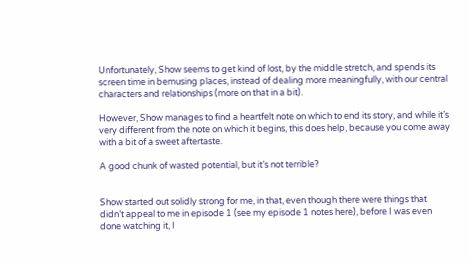Unfortunately, Show seems to get kind of lost, by the middle stretch, and spends its screen time in bemusing places, instead of dealing more meaningfully, with our central characters and relationships (more on that in a bit).

However, Show manages to find a heartfelt note on which to end its story, and while it’s very different from the note on which it begins, this does help, because you come away with a bit of a sweet aftertaste.

A good chunk of wasted potential, but it’s not terrible?


Show started out solidly strong for me, in that, even though there were things that didn’t appeal to me in episode 1 (see my episode 1 notes here), before I was even done watching it, I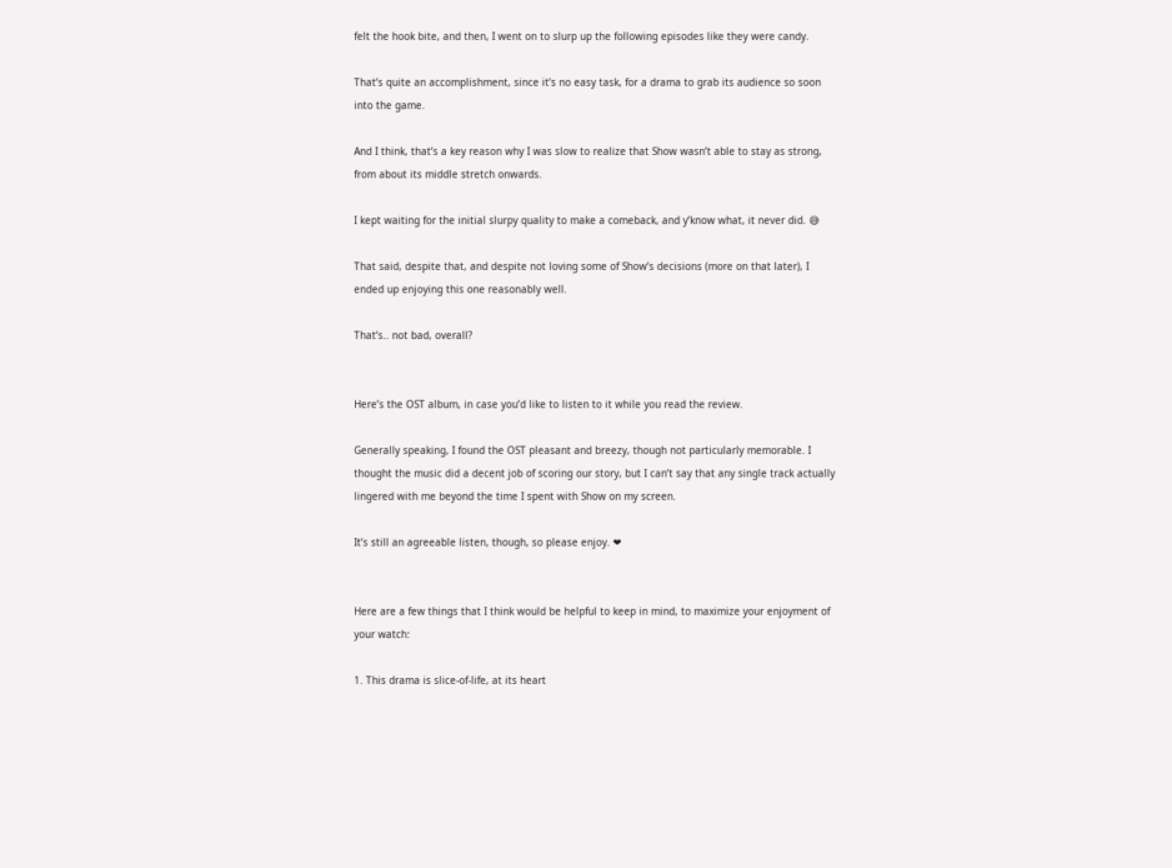felt the hook bite, and then, I went on to slurp up the following episodes like they were candy.

That’s quite an accomplishment, since it’s no easy task, for a drama to grab its audience so soon into the game.

And I think, that’s a key reason why I was slow to realize that Show wasn’t able to stay as strong, from about its middle stretch onwards.

I kept waiting for the initial slurpy quality to make a comeback, and y’know what, it never did. 😅

That said, despite that, and despite not loving some of Show’s decisions (more on that later), I ended up enjoying this one reasonably well.

That’s.. not bad, overall?


Here’s the OST album, in case you’d like to listen to it while you read the review.

Generally speaking, I found the OST pleasant and breezy, though not particularly memorable. I thought the music did a decent job of scoring our story, but I can’t say that any single track actually lingered with me beyond the time I spent with Show on my screen.

It’s still an agreeable listen, though, so please enjoy. ❤


Here are a few things that I think would be helpful to keep in mind, to maximize your enjoyment of your watch:

1. This drama is slice-of-life, at its heart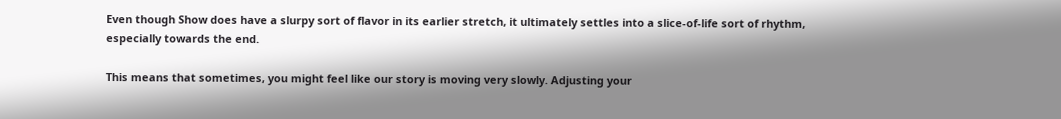Even though Show does have a slurpy sort of flavor in its earlier stretch, it ultimately settles into a slice-of-life sort of rhythm, especially towards the end.

This means that sometimes, you might feel like our story is moving very slowly. Adjusting your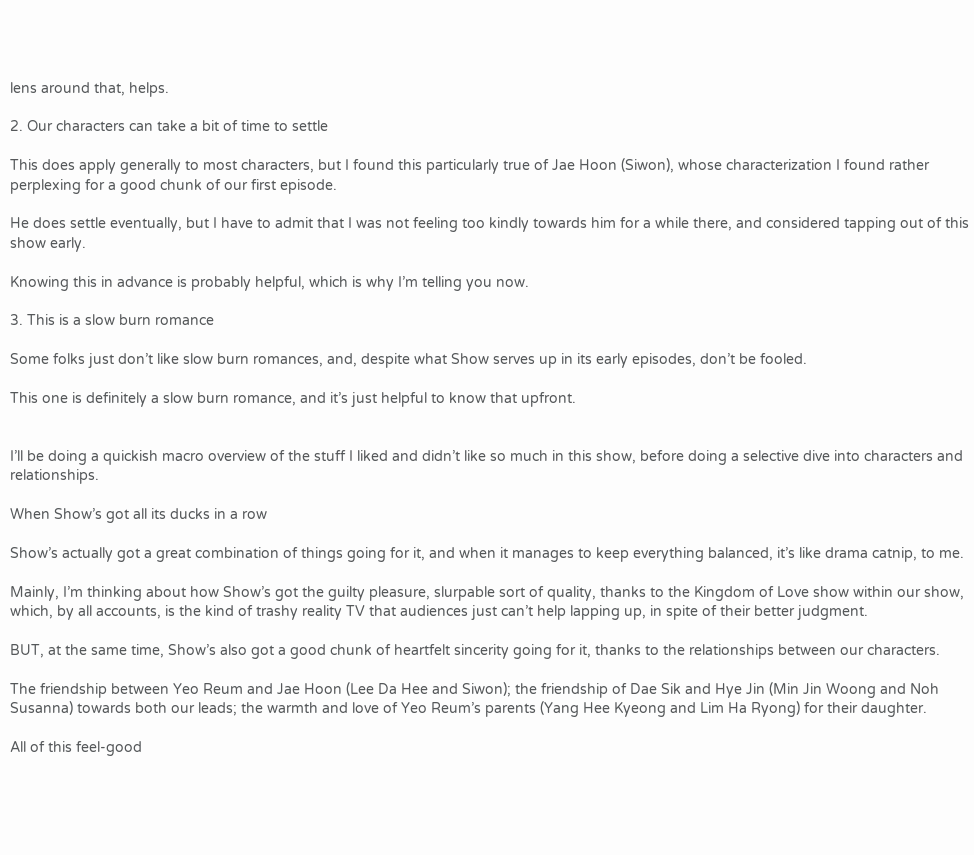lens around that, helps.

2. Our characters can take a bit of time to settle

This does apply generally to most characters, but I found this particularly true of Jae Hoon (Siwon), whose characterization I found rather perplexing for a good chunk of our first episode.

He does settle eventually, but I have to admit that I was not feeling too kindly towards him for a while there, and considered tapping out of this show early.

Knowing this in advance is probably helpful, which is why I’m telling you now.

3. This is a slow burn romance

Some folks just don’t like slow burn romances, and, despite what Show serves up in its early episodes, don’t be fooled.

This one is definitely a slow burn romance, and it’s just helpful to know that upfront.


I’ll be doing a quickish macro overview of the stuff I liked and didn’t like so much in this show, before doing a selective dive into characters and relationships.

When Show’s got all its ducks in a row

Show’s actually got a great combination of things going for it, and when it manages to keep everything balanced, it’s like drama catnip, to me.

Mainly, I’m thinking about how Show’s got the guilty pleasure, slurpable sort of quality, thanks to the Kingdom of Love show within our show, which, by all accounts, is the kind of trashy reality TV that audiences just can’t help lapping up, in spite of their better judgment.

BUT, at the same time, Show’s also got a good chunk of heartfelt sincerity going for it, thanks to the relationships between our characters.

The friendship between Yeo Reum and Jae Hoon (Lee Da Hee and Siwon); the friendship of Dae Sik and Hye Jin (Min Jin Woong and Noh Susanna) towards both our leads; the warmth and love of Yeo Reum’s parents (Yang Hee Kyeong and Lim Ha Ryong) for their daughter.

All of this feel-good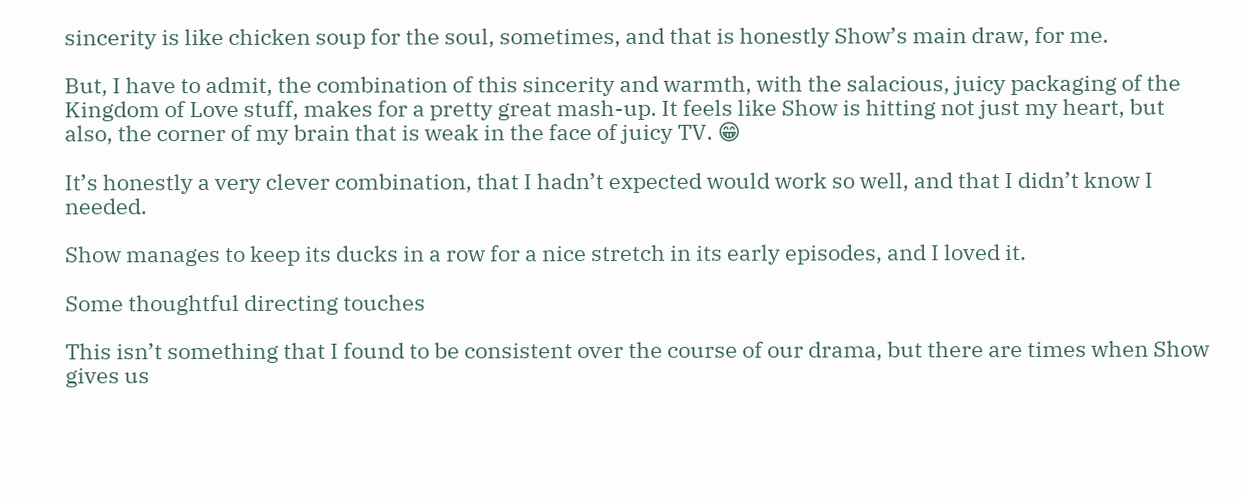sincerity is like chicken soup for the soul, sometimes, and that is honestly Show’s main draw, for me.

But, I have to admit, the combination of this sincerity and warmth, with the salacious, juicy packaging of the Kingdom of Love stuff, makes for a pretty great mash-up. It feels like Show is hitting not just my heart, but also, the corner of my brain that is weak in the face of juicy TV. 😁

It’s honestly a very clever combination, that I hadn’t expected would work so well, and that I didn’t know I needed.

Show manages to keep its ducks in a row for a nice stretch in its early episodes, and I loved it.

Some thoughtful directing touches

This isn’t something that I found to be consistent over the course of our drama, but there are times when Show gives us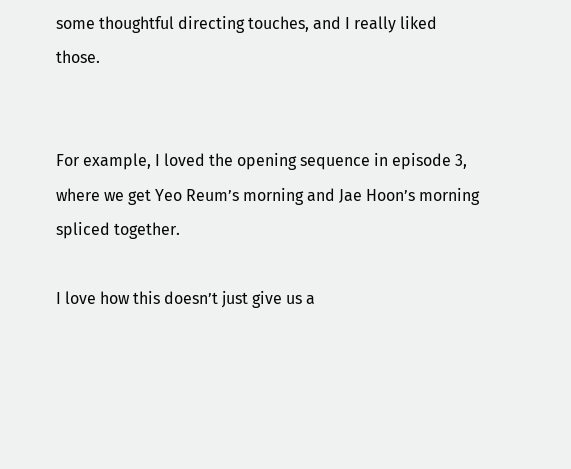some thoughtful directing touches, and I really liked those.


For example, I loved the opening sequence in episode 3, where we get Yeo Reum’s morning and Jae Hoon’s morning spliced together.

I love how this doesn’t just give us a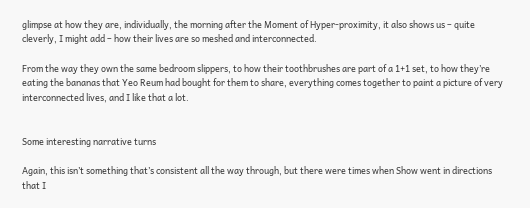glimpse at how they are, individually, the morning after the Moment of Hyper-proximity, it also shows us – quite cleverly, I might add – how their lives are so meshed and interconnected.

From the way they own the same bedroom slippers, to how their toothbrushes are part of a 1+1 set, to how they’re eating the bananas that Yeo Reum had bought for them to share, everything comes together to paint a picture of very interconnected lives, and I like that a lot.


Some interesting narrative turns

Again, this isn’t something that’s consistent all the way through, but there were times when Show went in directions that I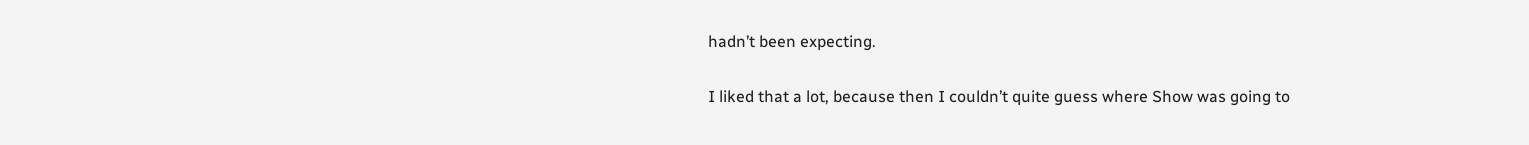hadn’t been expecting.

I liked that a lot, because then I couldn’t quite guess where Show was going to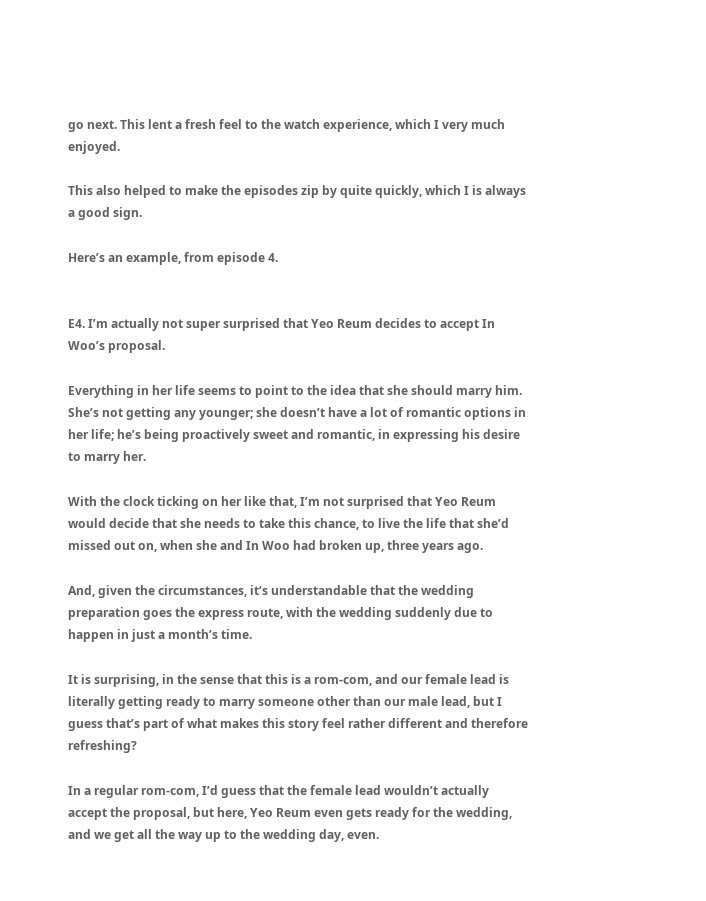go next. This lent a fresh feel to the watch experience, which I very much enjoyed.

This also helped to make the episodes zip by quite quickly, which I is always a good sign.

Here’s an example, from episode 4.


E4. I’m actually not super surprised that Yeo Reum decides to accept In Woo’s proposal.

Everything in her life seems to point to the idea that she should marry him. She’s not getting any younger; she doesn’t have a lot of romantic options in her life; he’s being proactively sweet and romantic, in expressing his desire to marry her.

With the clock ticking on her like that, I’m not surprised that Yeo Reum would decide that she needs to take this chance, to live the life that she’d missed out on, when she and In Woo had broken up, three years ago.

And, given the circumstances, it’s understandable that the wedding preparation goes the express route, with the wedding suddenly due to happen in just a month’s time.

It is surprising, in the sense that this is a rom-com, and our female lead is literally getting ready to marry someone other than our male lead, but I guess that’s part of what makes this story feel rather different and therefore refreshing?

In a regular rom-com, I’d guess that the female lead wouldn’t actually accept the proposal, but here, Yeo Reum even gets ready for the wedding, and we get all the way up to the wedding day, even.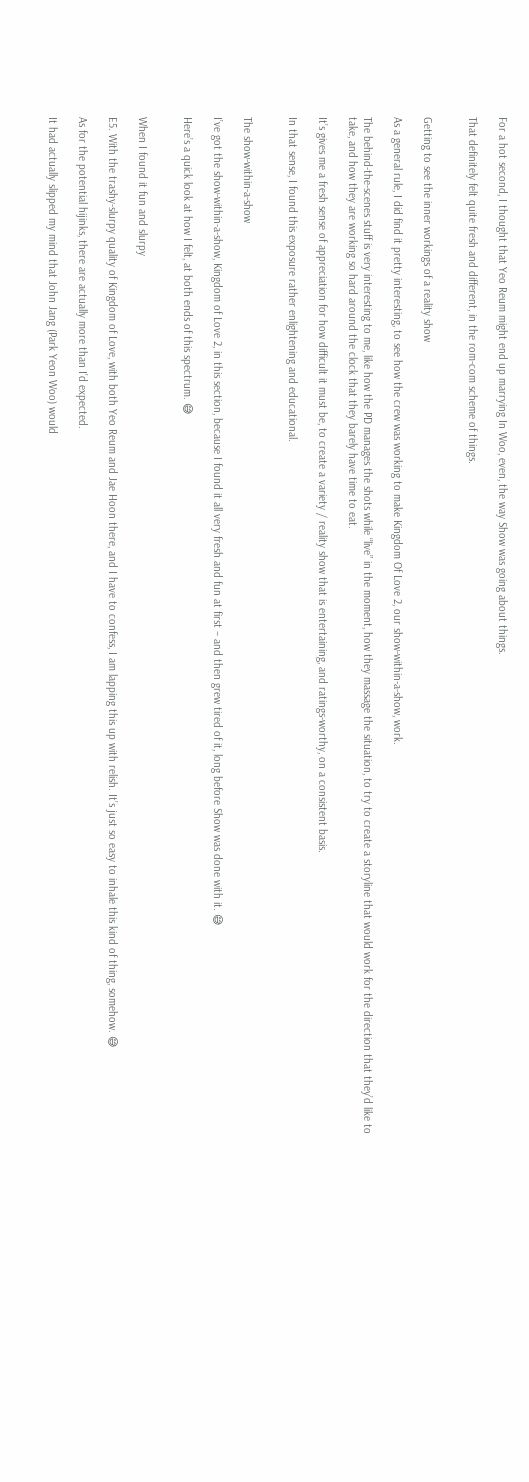For a hot second, I thought that Yeo Reum might end up marrying In Woo, even, the way Show was going about things.

That definitely felt quite fresh and different, in the rom-com scheme of things.


Getting to see the inner workings of a reality show

As a general rule, I did find it pretty interesting, to see how the crew was working to make Kingdom Of Love 2, our show-within-a-show, work.

The behind-the-scenes stuff is very interesting to me, like how the PD manages the shots while “live” in the moment, how they massage the situation, to try to create a storyline that would work for the direction that they’d like to take, and how they are working so hard around the clock that they barely have time to eat.

It’s gives me a fresh sense of appreciation for how difficult it must be, to create a variety / reality show that is entertaining, and ratings-worthy, on a consistent basis.

In that sense, I found this exposure rather enlightening and educational.


The show-within-a-show

I’ve got the show-within-a-show, Kingdom of Love 2, in this section, because I found it all very fresh and fun at first – and then grew tired of it, long before Show was done with it. 😅

Here’s a quick look at how I felt, at both ends of this spectrum. 😅


When I found it fun and slurpy

E5. With the trashy-slurpy quality of Kingdom of Love, with both Yeo Reum and Jae Hoon there, and I have to confess, I am lapping this up with relish. It’s just so easy to inhale this kind of thing, somehow. 😅

As for the potential hijinks, there are actually more than I’d expected.

It had actually slipped my mind that John Jang (Park Yeon Woo) would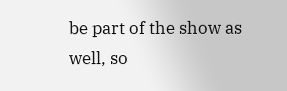be part of the show as well, so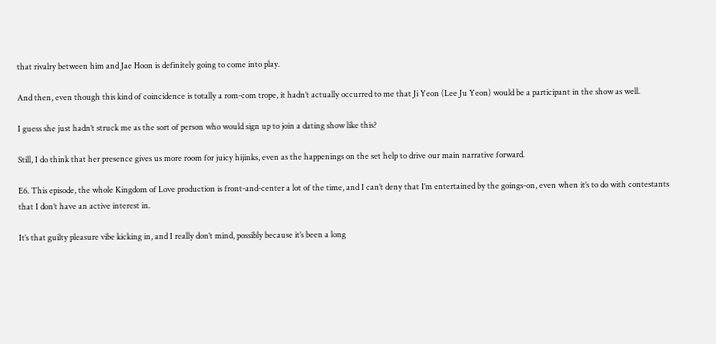that rivalry between him and Jae Hoon is definitely going to come into play.

And then, even though this kind of coincidence is totally a rom-com trope, it hadn’t actually occurred to me that Ji Yeon (Lee Ju Yeon) would be a participant in the show as well.

I guess she just hadn’t struck me as the sort of person who would sign up to join a dating show like this?

Still, I do think that her presence gives us more room for juicy hijinks, even as the happenings on the set help to drive our main narrative forward.

E6. This episode, the whole Kingdom of Love production is front-and-center a lot of the time, and I can’t deny that I’m entertained by the goings-on, even when it’s to do with contestants that I don’t have an active interest in.

It’s that guilty pleasure vibe kicking in, and I really don’t mind, possibly because it’s been a long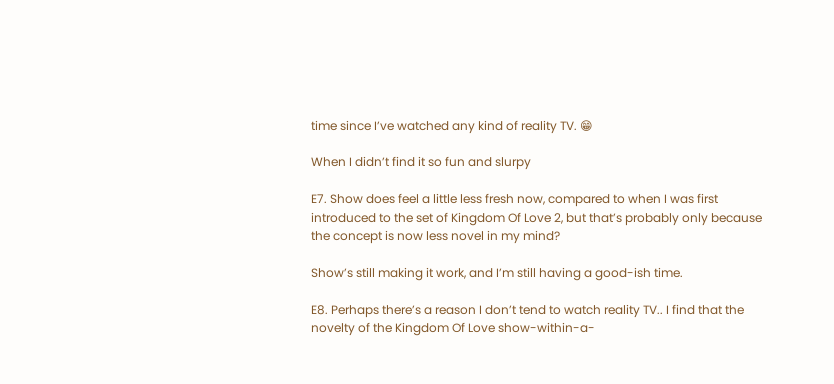time since I’ve watched any kind of reality TV. 😁

When I didn’t find it so fun and slurpy

E7. Show does feel a little less fresh now, compared to when I was first introduced to the set of Kingdom Of Love 2, but that’s probably only because the concept is now less novel in my mind?

Show’s still making it work, and I’m still having a good-ish time.

E8. Perhaps there’s a reason I don’t tend to watch reality TV.. I find that the novelty of the Kingdom Of Love show-within-a-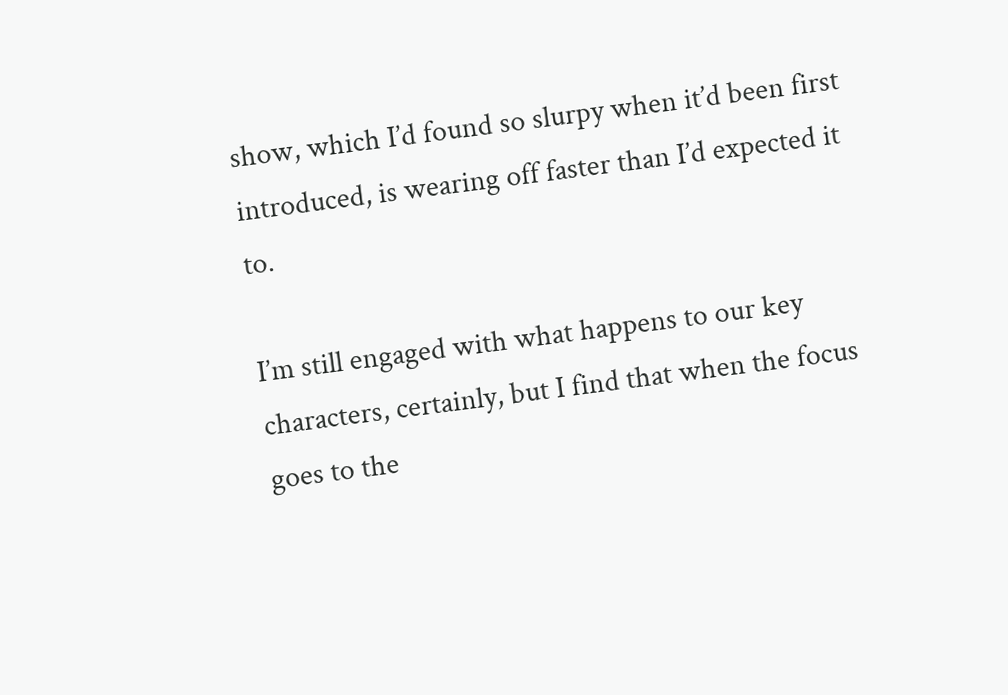show, which I’d found so slurpy when it’d been first introduced, is wearing off faster than I’d expected it to.

I’m still engaged with what happens to our key characters, certainly, but I find that when the focus goes to the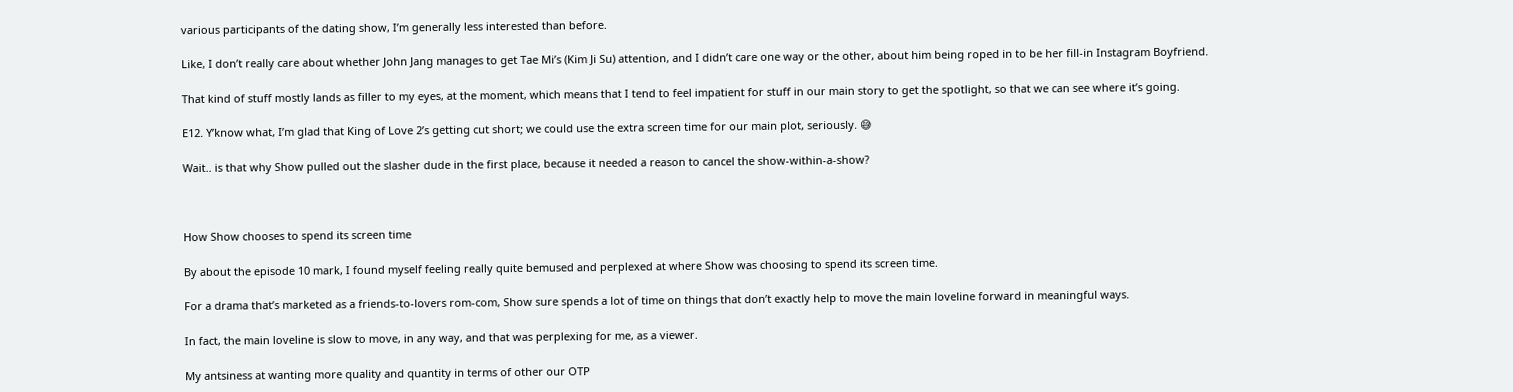various participants of the dating show, I’m generally less interested than before.

Like, I don’t really care about whether John Jang manages to get Tae Mi’s (Kim Ji Su) attention, and I didn’t care one way or the other, about him being roped in to be her fill-in Instagram Boyfriend.

That kind of stuff mostly lands as filler to my eyes, at the moment, which means that I tend to feel impatient for stuff in our main story to get the spotlight, so that we can see where it’s going.

E12. Y’know what, I’m glad that King of Love 2’s getting cut short; we could use the extra screen time for our main plot, seriously. 😅

Wait.. is that why Show pulled out the slasher dude in the first place, because it needed a reason to cancel the show-within-a-show?



How Show chooses to spend its screen time

By about the episode 10 mark, I found myself feeling really quite bemused and perplexed at where Show was choosing to spend its screen time.

For a drama that’s marketed as a friends-to-lovers rom-com, Show sure spends a lot of time on things that don’t exactly help to move the main loveline forward in meaningful ways.

In fact, the main loveline is slow to move, in any way, and that was perplexing for me, as a viewer.

My antsiness at wanting more quality and quantity in terms of other our OTP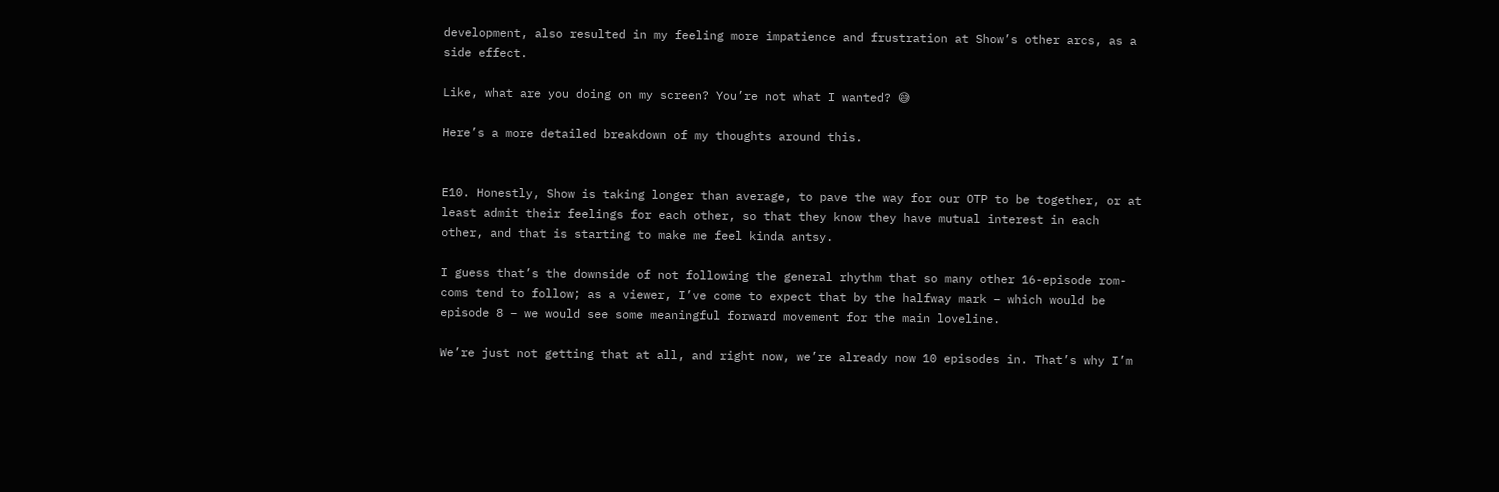development, also resulted in my feeling more impatience and frustration at Show’s other arcs, as a side effect.

Like, what are you doing on my screen? You’re not what I wanted? 😅

Here’s a more detailed breakdown of my thoughts around this.


E10. Honestly, Show is taking longer than average, to pave the way for our OTP to be together, or at least admit their feelings for each other, so that they know they have mutual interest in each other, and that is starting to make me feel kinda antsy.

I guess that’s the downside of not following the general rhythm that so many other 16-episode rom-coms tend to follow; as a viewer, I’ve come to expect that by the halfway mark – which would be episode 8 – we would see some meaningful forward movement for the main loveline.

We’re just not getting that at all, and right now, we’re already now 10 episodes in. That’s why I’m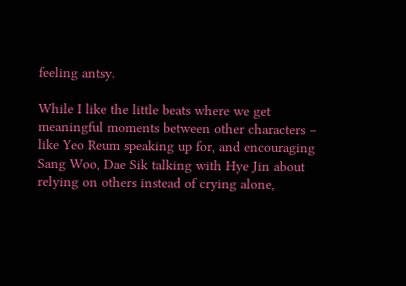feeling antsy.

While I like the little beats where we get meaningful moments between other characters – like Yeo Reum speaking up for, and encouraging Sang Woo, Dae Sik talking with Hye Jin about relying on others instead of crying alone,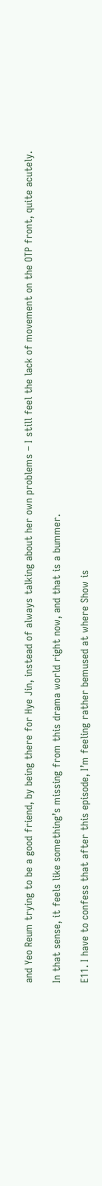and Yeo Reum trying to be a good friend, by being there for Hye Jin, instead of always talking about her own problems – I still feel the lack of movement on the OTP front, quite acutely.

In that sense, it feels like something’s missing from this drama world right now, and that is a bummer.

E11. I have to confess that after this episode, I’m feeling rather bemused at where Show is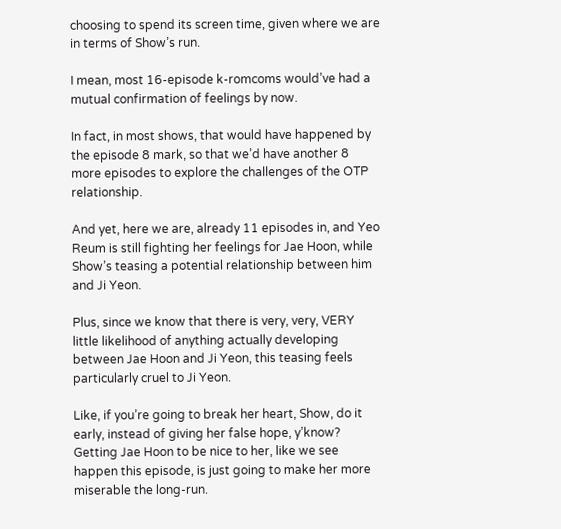choosing to spend its screen time, given where we are in terms of Show’s run.

I mean, most 16-episode k-romcoms would’ve had a mutual confirmation of feelings by now.

In fact, in most shows, that would have happened by the episode 8 mark, so that we’d have another 8 more episodes to explore the challenges of the OTP relationship.

And yet, here we are, already 11 episodes in, and Yeo Reum is still fighting her feelings for Jae Hoon, while Show’s teasing a potential relationship between him and Ji Yeon.

Plus, since we know that there is very, very, VERY little likelihood of anything actually developing between Jae Hoon and Ji Yeon, this teasing feels particularly cruel to Ji Yeon.

Like, if you’re going to break her heart, Show, do it early, instead of giving her false hope, y’know? Getting Jae Hoon to be nice to her, like we see happen this episode, is just going to make her more miserable the long-run.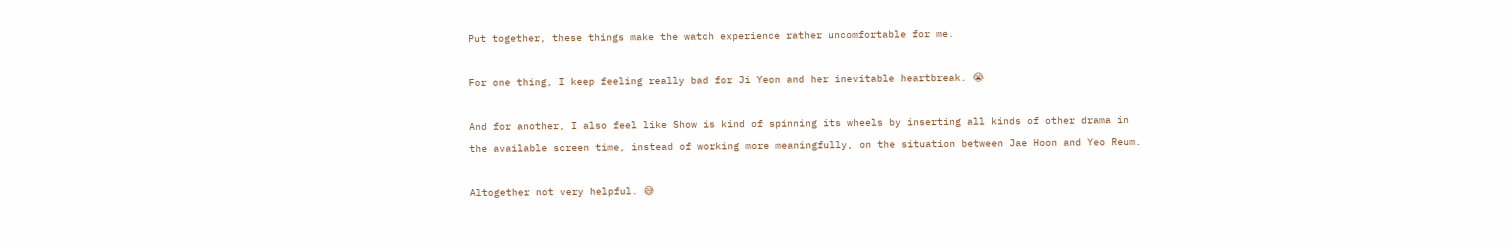Put together, these things make the watch experience rather uncomfortable for me.

For one thing, I keep feeling really bad for Ji Yeon and her inevitable heartbreak. 😭

And for another, I also feel like Show is kind of spinning its wheels by inserting all kinds of other drama in the available screen time, instead of working more meaningfully, on the situation between Jae Hoon and Yeo Reum.

Altogether not very helpful. 😅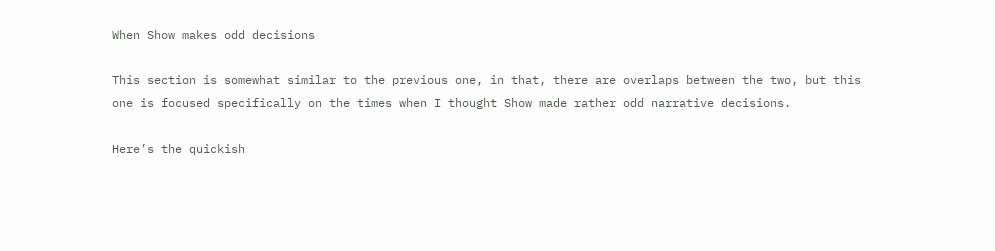When Show makes odd decisions

This section is somewhat similar to the previous one, in that, there are overlaps between the two, but this one is focused specifically on the times when I thought Show made rather odd narrative decisions.

Here’s the quickish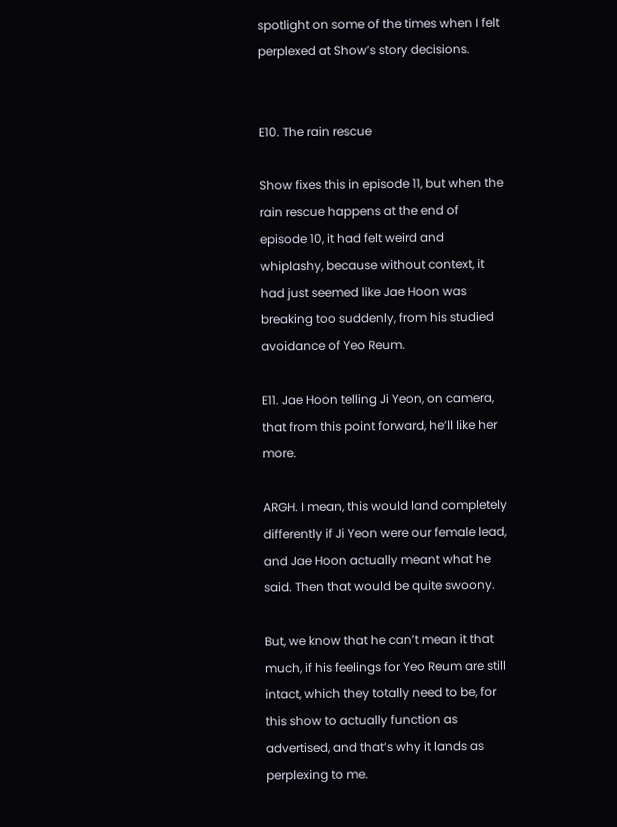spotlight on some of the times when I felt perplexed at Show’s story decisions.


E10. The rain rescue

Show fixes this in episode 11, but when the rain rescue happens at the end of episode 10, it had felt weird and whiplashy, because without context, it had just seemed like Jae Hoon was breaking too suddenly, from his studied avoidance of Yeo Reum.

E11. Jae Hoon telling Ji Yeon, on camera, that from this point forward, he’ll like her more.

ARGH. I mean, this would land completely differently if Ji Yeon were our female lead, and Jae Hoon actually meant what he said. Then that would be quite swoony.

But, we know that he can’t mean it that much, if his feelings for Yeo Reum are still intact, which they totally need to be, for this show to actually function as advertised, and that’s why it lands as perplexing to me.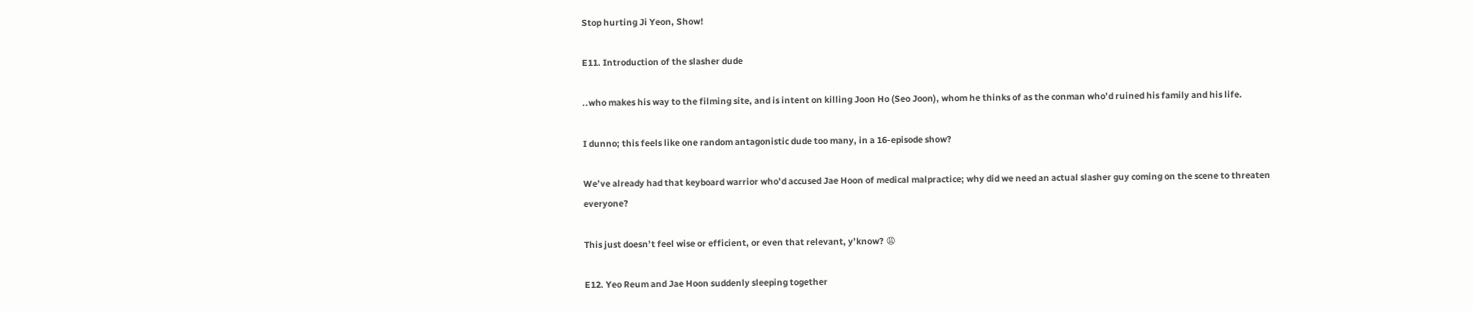Stop hurting Ji Yeon, Show!

E11. Introduction of the slasher dude

..who makes his way to the filming site, and is intent on killing Joon Ho (Seo Joon), whom he thinks of as the conman who’d ruined his family and his life.

I dunno; this feels like one random antagonistic dude too many, in a 16-episode show?

We’ve already had that keyboard warrior who’d accused Jae Hoon of medical malpractice; why did we need an actual slasher guy coming on the scene to threaten everyone?

This just doesn’t feel wise or efficient, or even that relevant, y’know? 😩

E12. Yeo Reum and Jae Hoon suddenly sleeping together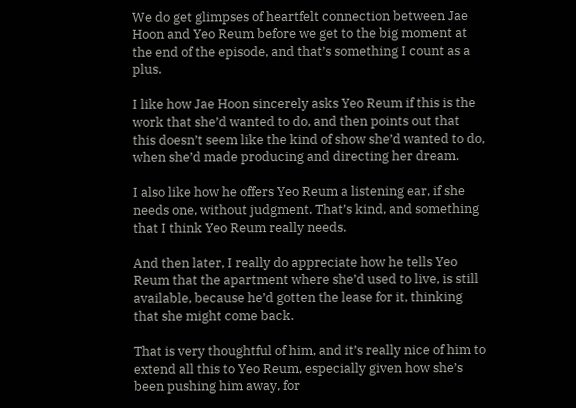We do get glimpses of heartfelt connection between Jae Hoon and Yeo Reum before we get to the big moment at the end of the episode, and that’s something I count as a plus.

I like how Jae Hoon sincerely asks Yeo Reum if this is the work that she’d wanted to do, and then points out that this doesn’t seem like the kind of show she’d wanted to do, when she’d made producing and directing her dream.

I also like how he offers Yeo Reum a listening ear, if she needs one, without judgment. That’s kind, and something that I think Yeo Reum really needs.

And then later, I really do appreciate how he tells Yeo Reum that the apartment where she’d used to live, is still available, because he’d gotten the lease for it, thinking that she might come back.

That is very thoughtful of him, and it’s really nice of him to extend all this to Yeo Reum, especially given how she’s been pushing him away, for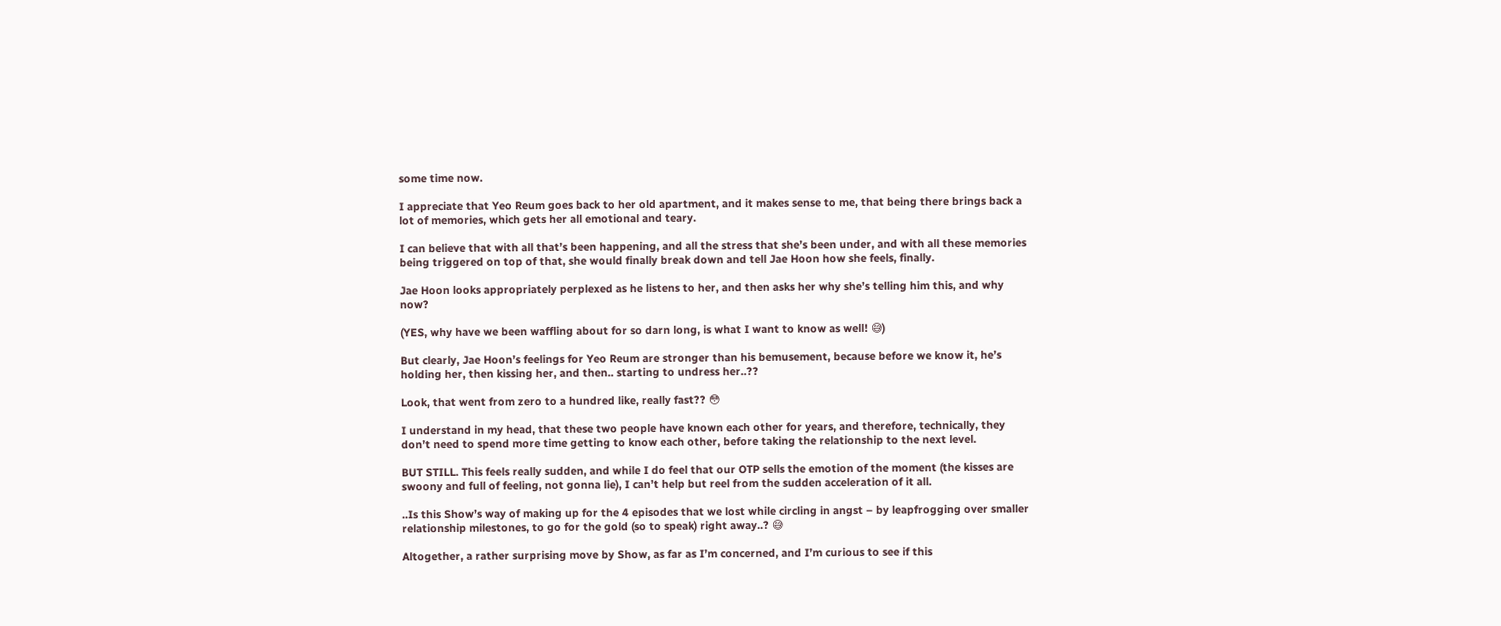some time now.

I appreciate that Yeo Reum goes back to her old apartment, and it makes sense to me, that being there brings back a lot of memories, which gets her all emotional and teary.

I can believe that with all that’s been happening, and all the stress that she’s been under, and with all these memories being triggered on top of that, she would finally break down and tell Jae Hoon how she feels, finally.

Jae Hoon looks appropriately perplexed as he listens to her, and then asks her why she’s telling him this, and why now?

(YES, why have we been waffling about for so darn long, is what I want to know as well! 😅)

But clearly, Jae Hoon’s feelings for Yeo Reum are stronger than his bemusement, because before we know it, he’s holding her, then kissing her, and then.. starting to undress her..??

Look, that went from zero to a hundred like, really fast?? 😳

I understand in my head, that these two people have known each other for years, and therefore, technically, they don’t need to spend more time getting to know each other, before taking the relationship to the next level.

BUT STILL. This feels really sudden, and while I do feel that our OTP sells the emotion of the moment (the kisses are swoony and full of feeling, not gonna lie), I can’t help but reel from the sudden acceleration of it all.

..Is this Show’s way of making up for the 4 episodes that we lost while circling in angst – by leapfrogging over smaller relationship milestones, to go for the gold (so to speak) right away..? 😅

Altogether, a rather surprising move by Show, as far as I’m concerned, and I’m curious to see if this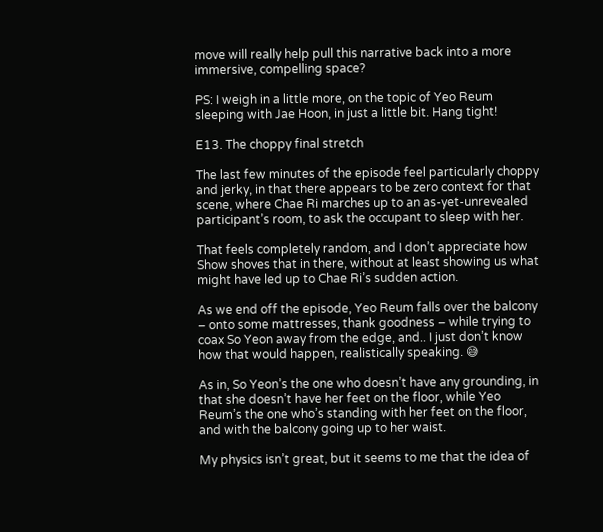move will really help pull this narrative back into a more immersive, compelling space?

PS: I weigh in a little more, on the topic of Yeo Reum sleeping with Jae Hoon, in just a little bit. Hang tight!

E13. The choppy final stretch

The last few minutes of the episode feel particularly choppy and jerky, in that there appears to be zero context for that scene, where Chae Ri marches up to an as-yet-unrevealed participant’s room, to ask the occupant to sleep with her.

That feels completely random, and I don’t appreciate how Show shoves that in there, without at least showing us what might have led up to Chae Ri’s sudden action.

As we end off the episode, Yeo Reum falls over the balcony – onto some mattresses, thank goodness – while trying to coax So Yeon away from the edge, and.. I just don’t know how that would happen, realistically speaking. 😅

As in, So Yeon’s the one who doesn’t have any grounding, in that she doesn’t have her feet on the floor, while Yeo Reum’s the one who’s standing with her feet on the floor, and with the balcony going up to her waist.

My physics isn’t great, but it seems to me that the idea of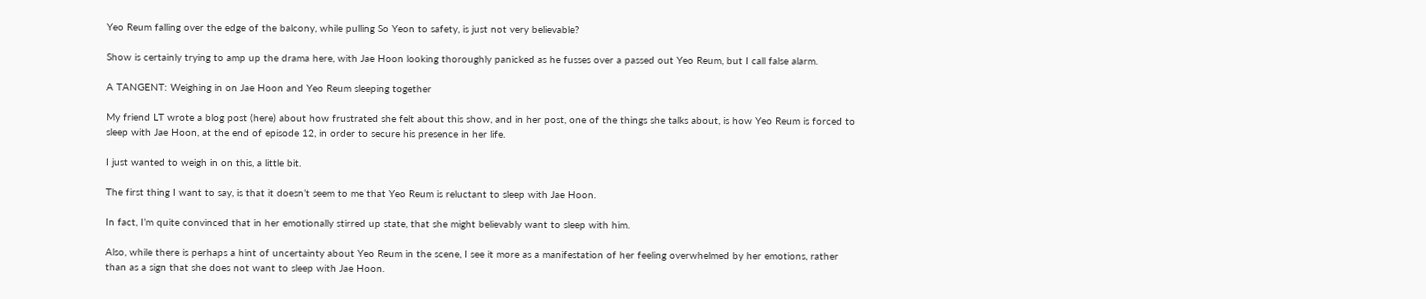Yeo Reum falling over the edge of the balcony, while pulling So Yeon to safety, is just not very believable?

Show is certainly trying to amp up the drama here, with Jae Hoon looking thoroughly panicked as he fusses over a passed out Yeo Reum, but I call false alarm.

A TANGENT: Weighing in on Jae Hoon and Yeo Reum sleeping together

My friend LT wrote a blog post (here) about how frustrated she felt about this show, and in her post, one of the things she talks about, is how Yeo Reum is forced to sleep with Jae Hoon, at the end of episode 12, in order to secure his presence in her life.

I just wanted to weigh in on this, a little bit.

The first thing I want to say, is that it doesn’t seem to me that Yeo Reum is reluctant to sleep with Jae Hoon.

In fact, I’m quite convinced that in her emotionally stirred up state, that she might believably want to sleep with him.

Also, while there is perhaps a hint of uncertainty about Yeo Reum in the scene, I see it more as a manifestation of her feeling overwhelmed by her emotions, rather than as a sign that she does not want to sleep with Jae Hoon.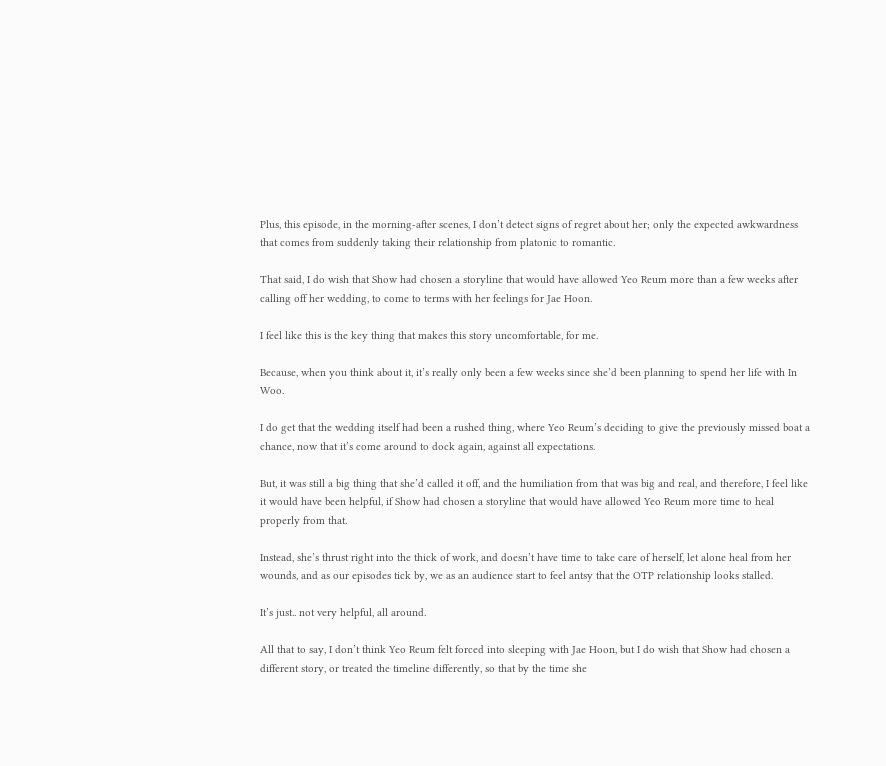Plus, this episode, in the morning-after scenes, I don’t detect signs of regret about her; only the expected awkwardness that comes from suddenly taking their relationship from platonic to romantic.

That said, I do wish that Show had chosen a storyline that would have allowed Yeo Reum more than a few weeks after calling off her wedding, to come to terms with her feelings for Jae Hoon.

I feel like this is the key thing that makes this story uncomfortable, for me.

Because, when you think about it, it’s really only been a few weeks since she’d been planning to spend her life with In Woo.

I do get that the wedding itself had been a rushed thing, where Yeo Reum’s deciding to give the previously missed boat a chance, now that it’s come around to dock again, against all expectations.

But, it was still a big thing that she’d called it off, and the humiliation from that was big and real, and therefore, I feel like it would have been helpful, if Show had chosen a storyline that would have allowed Yeo Reum more time to heal properly from that.

Instead, she’s thrust right into the thick of work, and doesn’t have time to take care of herself, let alone heal from her wounds, and as our episodes tick by, we as an audience start to feel antsy that the OTP relationship looks stalled.

It’s just.. not very helpful, all around.

All that to say, I don’t think Yeo Reum felt forced into sleeping with Jae Hoon, but I do wish that Show had chosen a different story, or treated the timeline differently, so that by the time she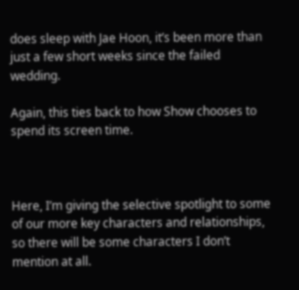does sleep with Jae Hoon, it’s been more than just a few short weeks since the failed wedding.

Again, this ties back to how Show chooses to spend its screen time.



Here, I’m giving the selective spotlight to some of our more key characters and relationships, so there will be some characters I don’t mention at all.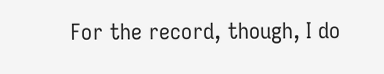For the record, though, I do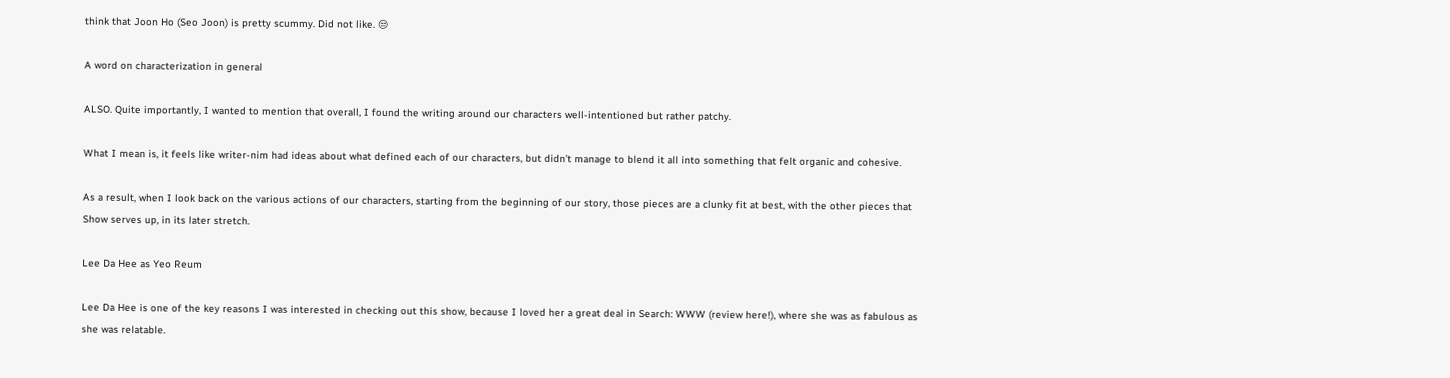think that Joon Ho (Seo Joon) is pretty scummy. Did not like. 😒

A word on characterization in general

ALSO. Quite importantly, I wanted to mention that overall, I found the writing around our characters well-intentioned but rather patchy.

What I mean is, it feels like writer-nim had ideas about what defined each of our characters, but didn’t manage to blend it all into something that felt organic and cohesive.

As a result, when I look back on the various actions of our characters, starting from the beginning of our story, those pieces are a clunky fit at best, with the other pieces that Show serves up, in its later stretch.

Lee Da Hee as Yeo Reum

Lee Da Hee is one of the key reasons I was interested in checking out this show, because I loved her a great deal in Search: WWW (review here!), where she was as fabulous as she was relatable.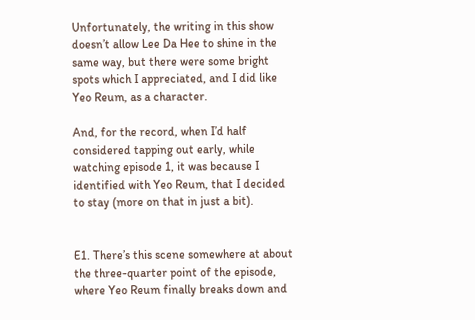Unfortunately, the writing in this show doesn’t allow Lee Da Hee to shine in the same way, but there were some bright spots which I appreciated, and I did like Yeo Reum, as a character.

And, for the record, when I’d half considered tapping out early, while watching episode 1, it was because I identified with Yeo Reum, that I decided to stay (more on that in just a bit).


E1. There’s this scene somewhere at about the three-quarter point of the episode, where Yeo Reum finally breaks down and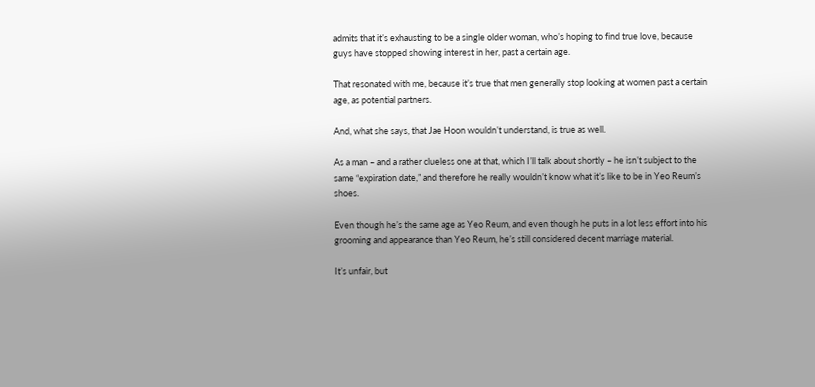admits that it’s exhausting to be a single older woman, who’s hoping to find true love, because guys have stopped showing interest in her, past a certain age.

That resonated with me, because it’s true that men generally stop looking at women past a certain age, as potential partners.

And, what she says, that Jae Hoon wouldn’t understand, is true as well.

As a man – and a rather clueless one at that, which I’ll talk about shortly – he isn’t subject to the same “expiration date,” and therefore he really wouldn’t know what it’s like to be in Yeo Reum’s shoes.

Even though he’s the same age as Yeo Reum, and even though he puts in a lot less effort into his grooming and appearance than Yeo Reum, he’s still considered decent marriage material.

It’s unfair, but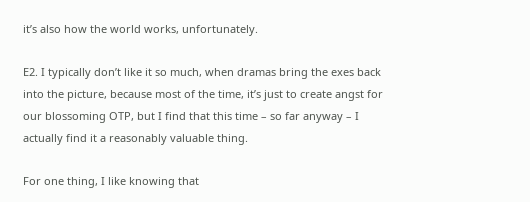it’s also how the world works, unfortunately.

E2. I typically don’t like it so much, when dramas bring the exes back into the picture, because most of the time, it’s just to create angst for our blossoming OTP, but I find that this time – so far anyway – I actually find it a reasonably valuable thing.

For one thing, I like knowing that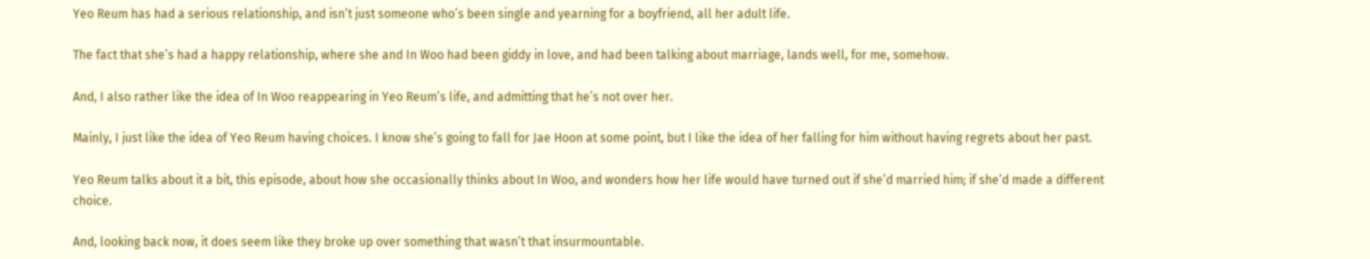Yeo Reum has had a serious relationship, and isn’t just someone who’s been single and yearning for a boyfriend, all her adult life.

The fact that she’s had a happy relationship, where she and In Woo had been giddy in love, and had been talking about marriage, lands well, for me, somehow.

And, I also rather like the idea of In Woo reappearing in Yeo Reum’s life, and admitting that he’s not over her.

Mainly, I just like the idea of Yeo Reum having choices. I know she’s going to fall for Jae Hoon at some point, but I like the idea of her falling for him without having regrets about her past.

Yeo Reum talks about it a bit, this episode, about how she occasionally thinks about In Woo, and wonders how her life would have turned out if she’d married him; if she’d made a different choice.

And, looking back now, it does seem like they broke up over something that wasn’t that insurmountable.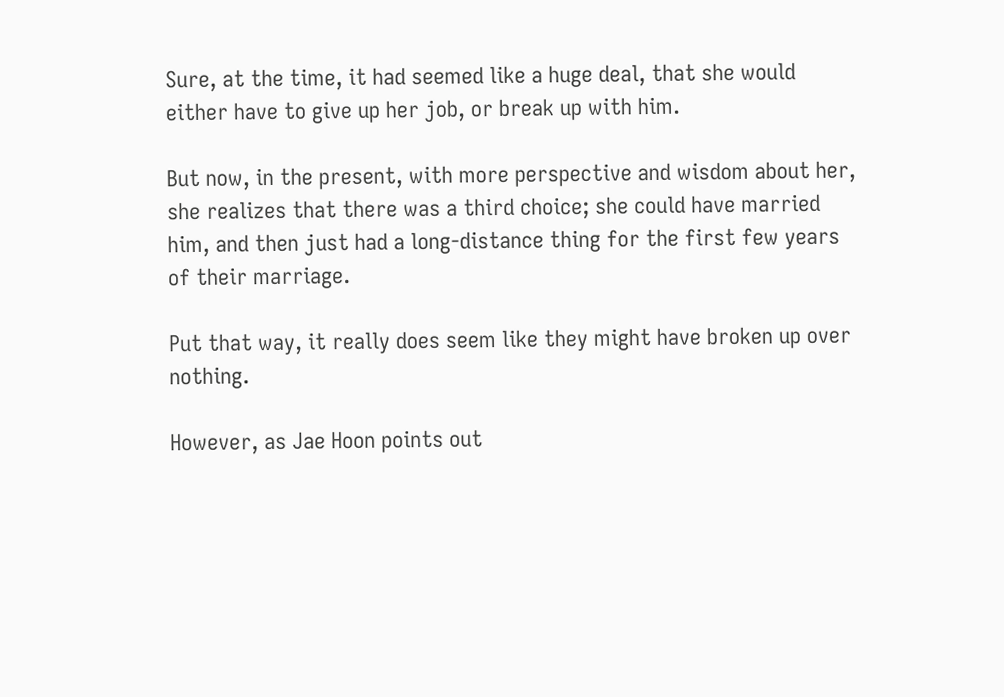Sure, at the time, it had seemed like a huge deal, that she would either have to give up her job, or break up with him.

But now, in the present, with more perspective and wisdom about her, she realizes that there was a third choice; she could have married him, and then just had a long-distance thing for the first few years of their marriage.

Put that way, it really does seem like they might have broken up over nothing.

However, as Jae Hoon points out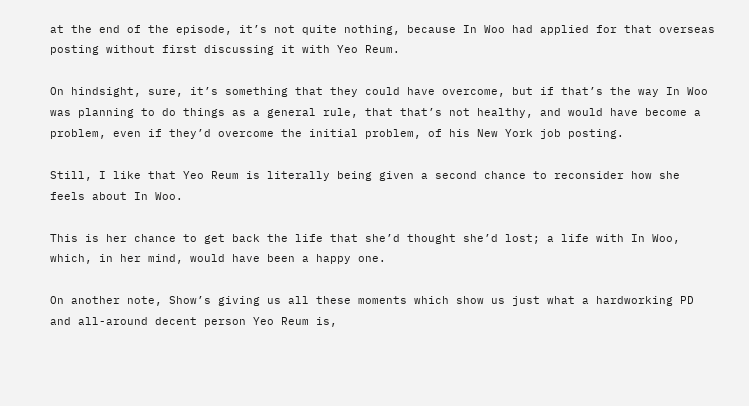at the end of the episode, it’s not quite nothing, because In Woo had applied for that overseas posting without first discussing it with Yeo Reum.

On hindsight, sure, it’s something that they could have overcome, but if that’s the way In Woo was planning to do things as a general rule, that that’s not healthy, and would have become a problem, even if they’d overcome the initial problem, of his New York job posting.

Still, I like that Yeo Reum is literally being given a second chance to reconsider how she feels about In Woo.

This is her chance to get back the life that she’d thought she’d lost; a life with In Woo, which, in her mind, would have been a happy one.

On another note, Show’s giving us all these moments which show us just what a hardworking PD and all-around decent person Yeo Reum is,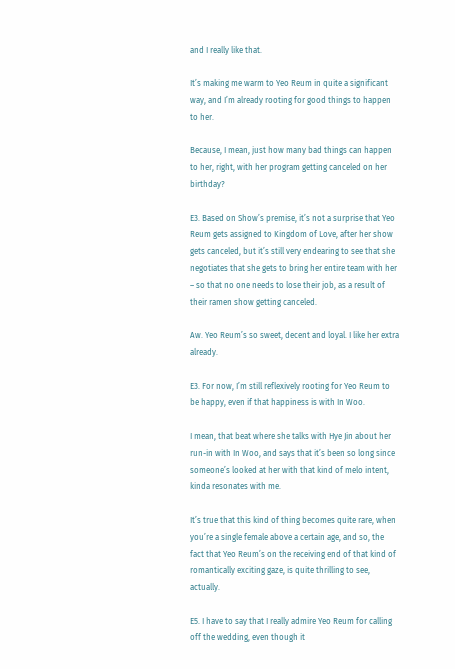and I really like that.

It’s making me warm to Yeo Reum in quite a significant way, and I’m already rooting for good things to happen to her.

Because, I mean, just how many bad things can happen to her, right, with her program getting canceled on her birthday?

E3. Based on Show’s premise, it’s not a surprise that Yeo Reum gets assigned to Kingdom of Love, after her show gets canceled, but it’s still very endearing to see that she negotiates that she gets to bring her entire team with her – so that no one needs to lose their job, as a result of their ramen show getting canceled.

Aw. Yeo Reum’s so sweet, decent and loyal. I like her extra already.

E3. For now, I’m still reflexively rooting for Yeo Reum to be happy, even if that happiness is with In Woo.

I mean, that beat where she talks with Hye Jin about her run-in with In Woo, and says that it’s been so long since someone’s looked at her with that kind of melo intent, kinda resonates with me.

It’s true that this kind of thing becomes quite rare, when you’re a single female above a certain age, and so, the fact that Yeo Reum’s on the receiving end of that kind of romantically exciting gaze, is quite thrilling to see, actually.

E5. I have to say that I really admire Yeo Reum for calling off the wedding, even though it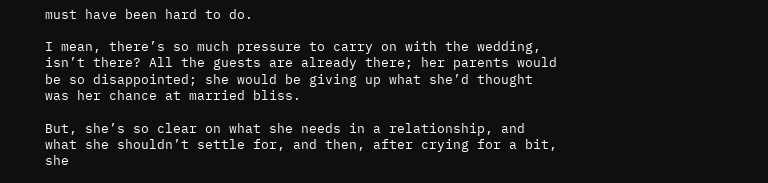must have been hard to do.

I mean, there’s so much pressure to carry on with the wedding, isn’t there? All the guests are already there; her parents would be so disappointed; she would be giving up what she’d thought was her chance at married bliss.

But, she’s so clear on what she needs in a relationship, and what she shouldn’t settle for, and then, after crying for a bit, she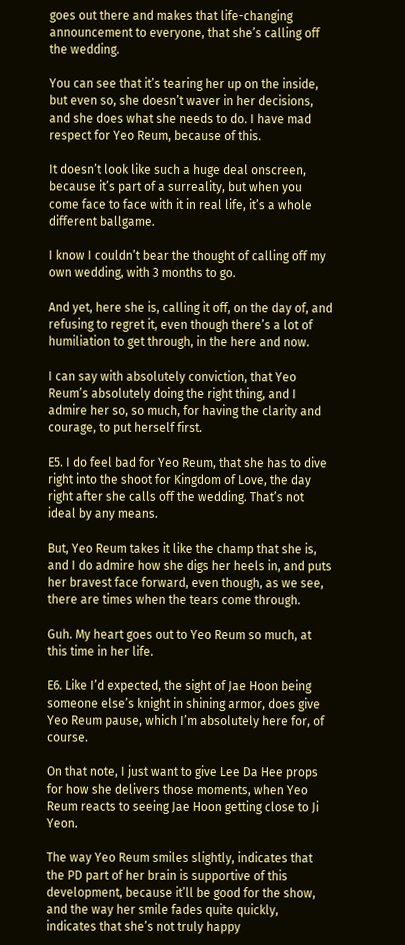goes out there and makes that life-changing announcement to everyone, that she’s calling off the wedding.

You can see that it’s tearing her up on the inside, but even so, she doesn’t waver in her decisions, and she does what she needs to do. I have mad respect for Yeo Reum, because of this.

It doesn’t look like such a huge deal onscreen, because it’s part of a surreality, but when you come face to face with it in real life, it’s a whole different ballgame.

I know I couldn’t bear the thought of calling off my own wedding, with 3 months to go.

And yet, here she is, calling it off, on the day of, and refusing to regret it, even though there’s a lot of humiliation to get through, in the here and now.

I can say with absolutely conviction, that Yeo Reum’s absolutely doing the right thing, and I admire her so, so much, for having the clarity and courage, to put herself first.

E5. I do feel bad for Yeo Reum, that she has to dive right into the shoot for Kingdom of Love, the day right after she calls off the wedding. That’s not ideal by any means.

But, Yeo Reum takes it like the champ that she is, and I do admire how she digs her heels in, and puts her bravest face forward, even though, as we see, there are times when the tears come through.

Guh. My heart goes out to Yeo Reum so much, at this time in her life.

E6. Like I’d expected, the sight of Jae Hoon being someone else’s knight in shining armor, does give Yeo Reum pause, which I’m absolutely here for, of course.

On that note, I just want to give Lee Da Hee props for how she delivers those moments, when Yeo Reum reacts to seeing Jae Hoon getting close to Ji Yeon.

The way Yeo Reum smiles slightly, indicates that the PD part of her brain is supportive of this development, because it’ll be good for the show, and the way her smile fades quite quickly, indicates that she’s not truly happy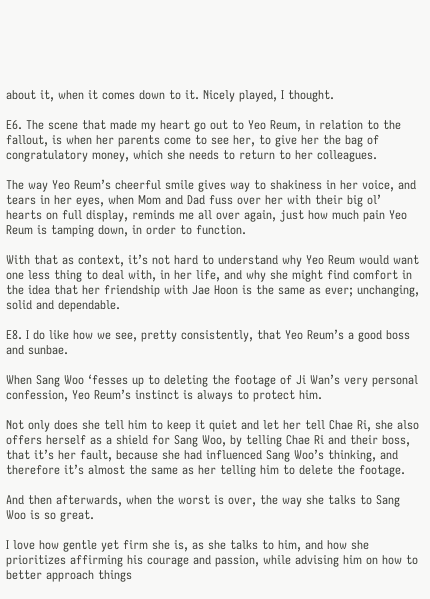about it, when it comes down to it. Nicely played, I thought.

E6. The scene that made my heart go out to Yeo Reum, in relation to the fallout, is when her parents come to see her, to give her the bag of congratulatory money, which she needs to return to her colleagues.

The way Yeo Reum’s cheerful smile gives way to shakiness in her voice, and tears in her eyes, when Mom and Dad fuss over her with their big ol’ hearts on full display, reminds me all over again, just how much pain Yeo Reum is tamping down, in order to function.

With that as context, it’s not hard to understand why Yeo Reum would want one less thing to deal with, in her life, and why she might find comfort in the idea that her friendship with Jae Hoon is the same as ever; unchanging, solid and dependable.

E8. I do like how we see, pretty consistently, that Yeo Reum’s a good boss and sunbae.

When Sang Woo ‘fesses up to deleting the footage of Ji Wan’s very personal confession, Yeo Reum’s instinct is always to protect him.

Not only does she tell him to keep it quiet and let her tell Chae Ri, she also offers herself as a shield for Sang Woo, by telling Chae Ri and their boss, that it’s her fault, because she had influenced Sang Woo’s thinking, and therefore it’s almost the same as her telling him to delete the footage.

And then afterwards, when the worst is over, the way she talks to Sang Woo is so great.

I love how gentle yet firm she is, as she talks to him, and how she prioritizes affirming his courage and passion, while advising him on how to better approach things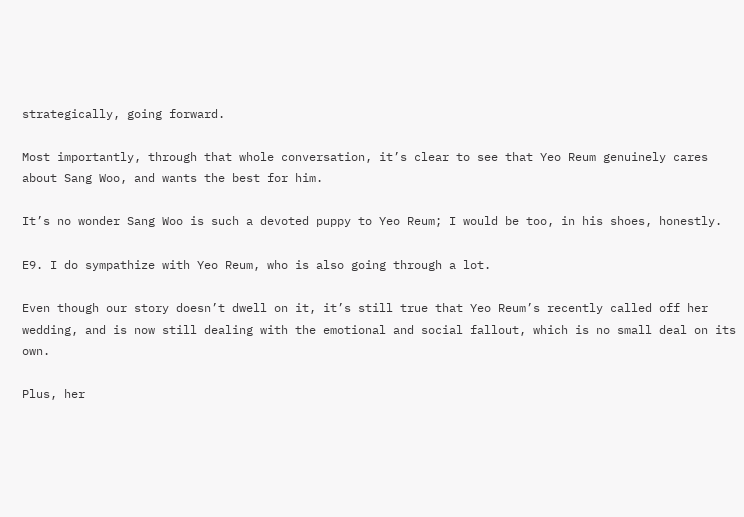strategically, going forward.

Most importantly, through that whole conversation, it’s clear to see that Yeo Reum genuinely cares about Sang Woo, and wants the best for him.

It’s no wonder Sang Woo is such a devoted puppy to Yeo Reum; I would be too, in his shoes, honestly.

E9. I do sympathize with Yeo Reum, who is also going through a lot.

Even though our story doesn’t dwell on it, it’s still true that Yeo Reum’s recently called off her wedding, and is now still dealing with the emotional and social fallout, which is no small deal on its own.

Plus, her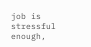job is stressful enough,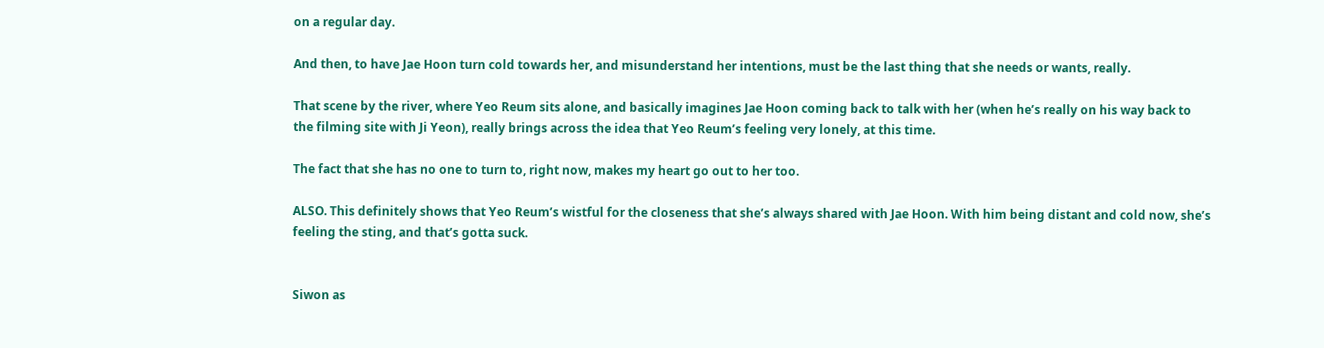on a regular day.

And then, to have Jae Hoon turn cold towards her, and misunderstand her intentions, must be the last thing that she needs or wants, really.

That scene by the river, where Yeo Reum sits alone, and basically imagines Jae Hoon coming back to talk with her (when he’s really on his way back to the filming site with Ji Yeon), really brings across the idea that Yeo Reum’s feeling very lonely, at this time.

The fact that she has no one to turn to, right now, makes my heart go out to her too.

ALSO. This definitely shows that Yeo Reum’s wistful for the closeness that she’s always shared with Jae Hoon. With him being distant and cold now, she’s feeling the sting, and that’s gotta suck.


Siwon as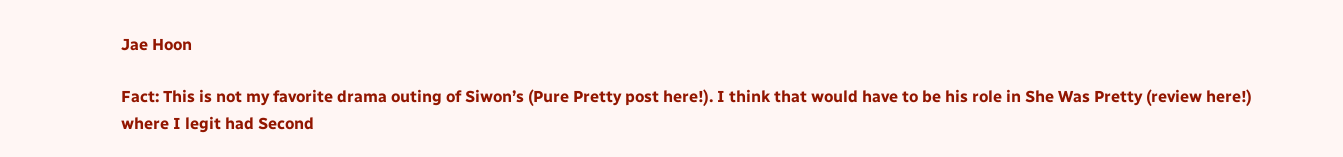Jae Hoon

Fact: This is not my favorite drama outing of Siwon’s (Pure Pretty post here!). I think that would have to be his role in She Was Pretty (review here!) where I legit had Second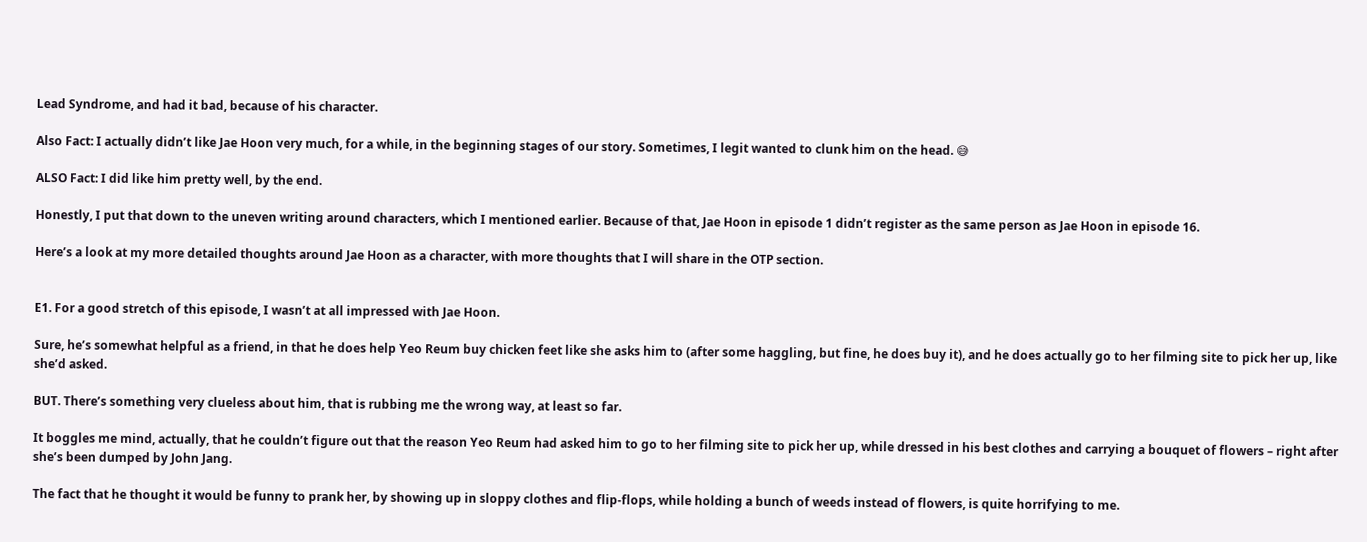Lead Syndrome, and had it bad, because of his character.

Also Fact: I actually didn’t like Jae Hoon very much, for a while, in the beginning stages of our story. Sometimes, I legit wanted to clunk him on the head. 😅

ALSO Fact: I did like him pretty well, by the end.

Honestly, I put that down to the uneven writing around characters, which I mentioned earlier. Because of that, Jae Hoon in episode 1 didn’t register as the same person as Jae Hoon in episode 16.

Here’s a look at my more detailed thoughts around Jae Hoon as a character, with more thoughts that I will share in the OTP section.


E1. For a good stretch of this episode, I wasn’t at all impressed with Jae Hoon.

Sure, he’s somewhat helpful as a friend, in that he does help Yeo Reum buy chicken feet like she asks him to (after some haggling, but fine, he does buy it), and he does actually go to her filming site to pick her up, like she’d asked.

BUT. There’s something very clueless about him, that is rubbing me the wrong way, at least so far.

It boggles me mind, actually, that he couldn’t figure out that the reason Yeo Reum had asked him to go to her filming site to pick her up, while dressed in his best clothes and carrying a bouquet of flowers – right after she’s been dumped by John Jang.

The fact that he thought it would be funny to prank her, by showing up in sloppy clothes and flip-flops, while holding a bunch of weeds instead of flowers, is quite horrifying to me.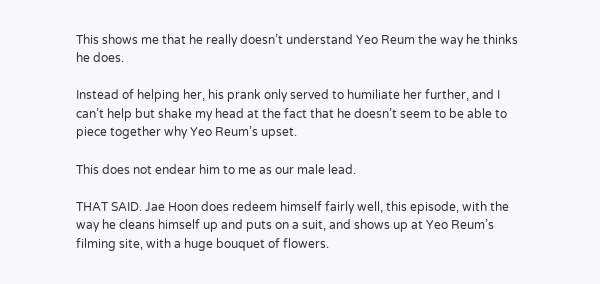This shows me that he really doesn’t understand Yeo Reum the way he thinks he does.

Instead of helping her, his prank only served to humiliate her further, and I can’t help but shake my head at the fact that he doesn’t seem to be able to piece together why Yeo Reum’s upset.

This does not endear him to me as our male lead.

THAT SAID. Jae Hoon does redeem himself fairly well, this episode, with the way he cleans himself up and puts on a suit, and shows up at Yeo Reum’s filming site, with a huge bouquet of flowers.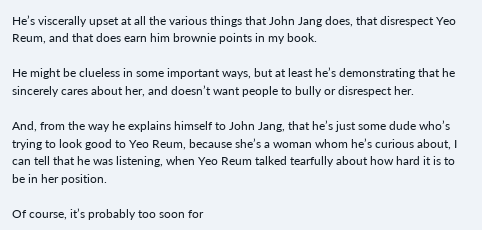He’s viscerally upset at all the various things that John Jang does, that disrespect Yeo Reum, and that does earn him brownie points in my book.

He might be clueless in some important ways, but at least he’s demonstrating that he sincerely cares about her, and doesn’t want people to bully or disrespect her.

And, from the way he explains himself to John Jang, that he’s just some dude who’s trying to look good to Yeo Reum, because she’s a woman whom he’s curious about, I can tell that he was listening, when Yeo Reum talked tearfully about how hard it is to be in her position.

Of course, it’s probably too soon for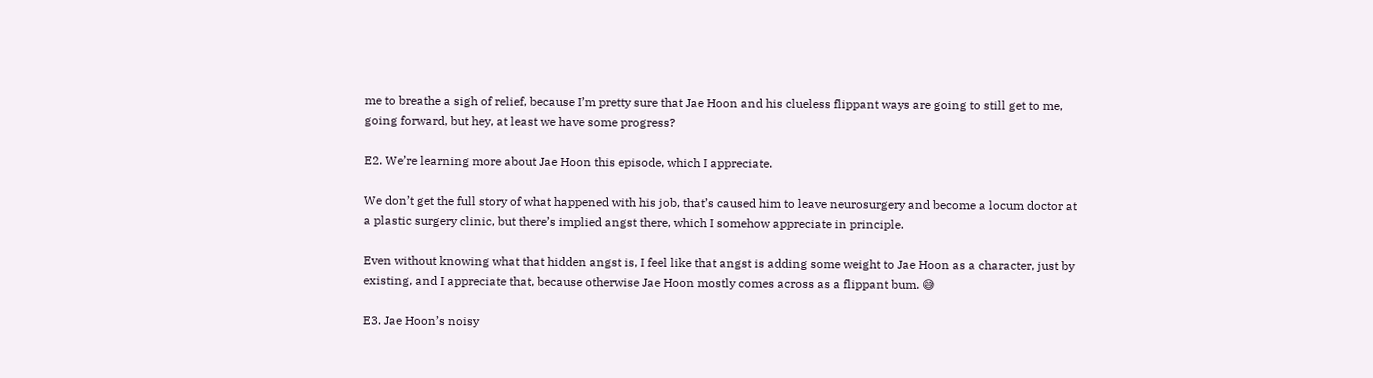me to breathe a sigh of relief, because I’m pretty sure that Jae Hoon and his clueless flippant ways are going to still get to me, going forward, but hey, at least we have some progress?

E2. We’re learning more about Jae Hoon this episode, which I appreciate.

We don’t get the full story of what happened with his job, that’s caused him to leave neurosurgery and become a locum doctor at a plastic surgery clinic, but there’s implied angst there, which I somehow appreciate in principle.

Even without knowing what that hidden angst is, I feel like that angst is adding some weight to Jae Hoon as a character, just by existing, and I appreciate that, because otherwise Jae Hoon mostly comes across as a flippant bum. 😅

E3. Jae Hoon’s noisy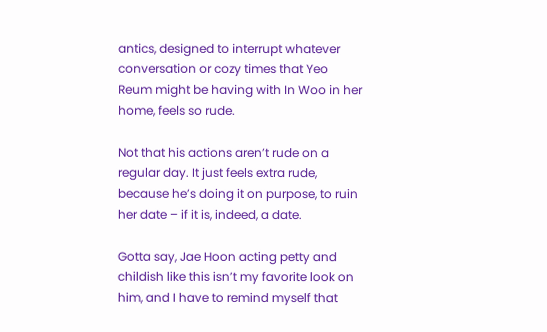antics, designed to interrupt whatever conversation or cozy times that Yeo Reum might be having with In Woo in her home, feels so rude.

Not that his actions aren’t rude on a regular day. It just feels extra rude, because he’s doing it on purpose, to ruin her date – if it is, indeed, a date.

Gotta say, Jae Hoon acting petty and childish like this isn’t my favorite look on him, and I have to remind myself that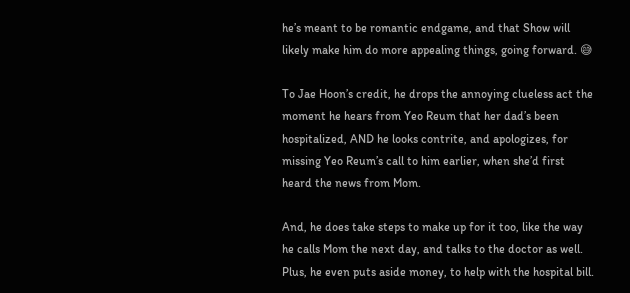he’s meant to be romantic endgame, and that Show will likely make him do more appealing things, going forward. 😅

To Jae Hoon’s credit, he drops the annoying clueless act the moment he hears from Yeo Reum that her dad’s been hospitalized, AND he looks contrite, and apologizes, for missing Yeo Reum’s call to him earlier, when she’d first heard the news from Mom.

And, he does take steps to make up for it too, like the way he calls Mom the next day, and talks to the doctor as well. Plus, he even puts aside money, to help with the hospital bill.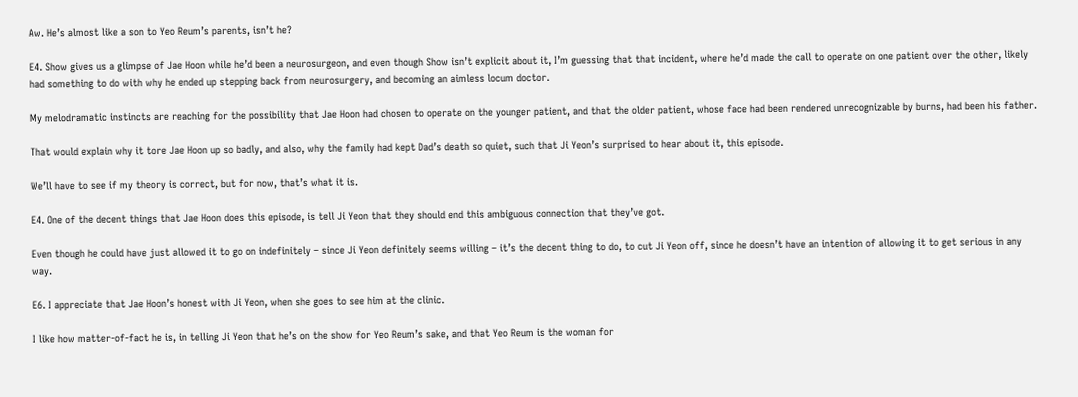Aw. He’s almost like a son to Yeo Reum’s parents, isn’t he?

E4. Show gives us a glimpse of Jae Hoon while he’d been a neurosurgeon, and even though Show isn’t explicit about it, I’m guessing that that incident, where he’d made the call to operate on one patient over the other, likely had something to do with why he ended up stepping back from neurosurgery, and becoming an aimless locum doctor.

My melodramatic instincts are reaching for the possibility that Jae Hoon had chosen to operate on the younger patient, and that the older patient, whose face had been rendered unrecognizable by burns, had been his father.

That would explain why it tore Jae Hoon up so badly, and also, why the family had kept Dad’s death so quiet, such that Ji Yeon’s surprised to hear about it, this episode.

We’ll have to see if my theory is correct, but for now, that’s what it is.

E4. One of the decent things that Jae Hoon does this episode, is tell Ji Yeon that they should end this ambiguous connection that they’ve got.

Even though he could have just allowed it to go on indefinitely – since Ji Yeon definitely seems willing – it’s the decent thing to do, to cut Ji Yeon off, since he doesn’t have an intention of allowing it to get serious in any way.

E6. I appreciate that Jae Hoon’s honest with Ji Yeon, when she goes to see him at the clinic.

I like how matter-of-fact he is, in telling Ji Yeon that he’s on the show for Yeo Reum’s sake, and that Yeo Reum is the woman for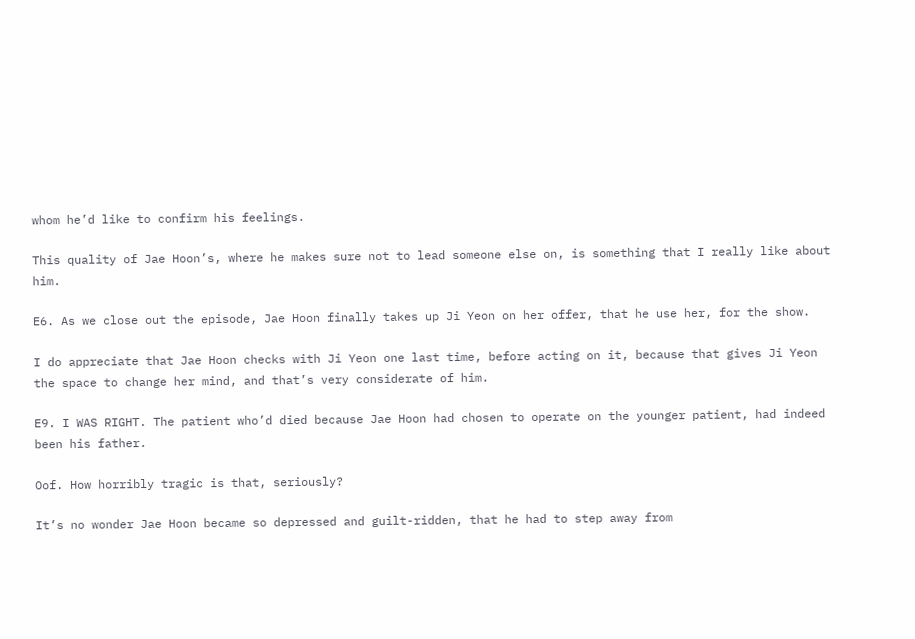whom he’d like to confirm his feelings.

This quality of Jae Hoon’s, where he makes sure not to lead someone else on, is something that I really like about him.

E6. As we close out the episode, Jae Hoon finally takes up Ji Yeon on her offer, that he use her, for the show.

I do appreciate that Jae Hoon checks with Ji Yeon one last time, before acting on it, because that gives Ji Yeon the space to change her mind, and that’s very considerate of him.

E9. I WAS RIGHT. The patient who’d died because Jae Hoon had chosen to operate on the younger patient, had indeed been his father.

Oof. How horribly tragic is that, seriously?

It’s no wonder Jae Hoon became so depressed and guilt-ridden, that he had to step away from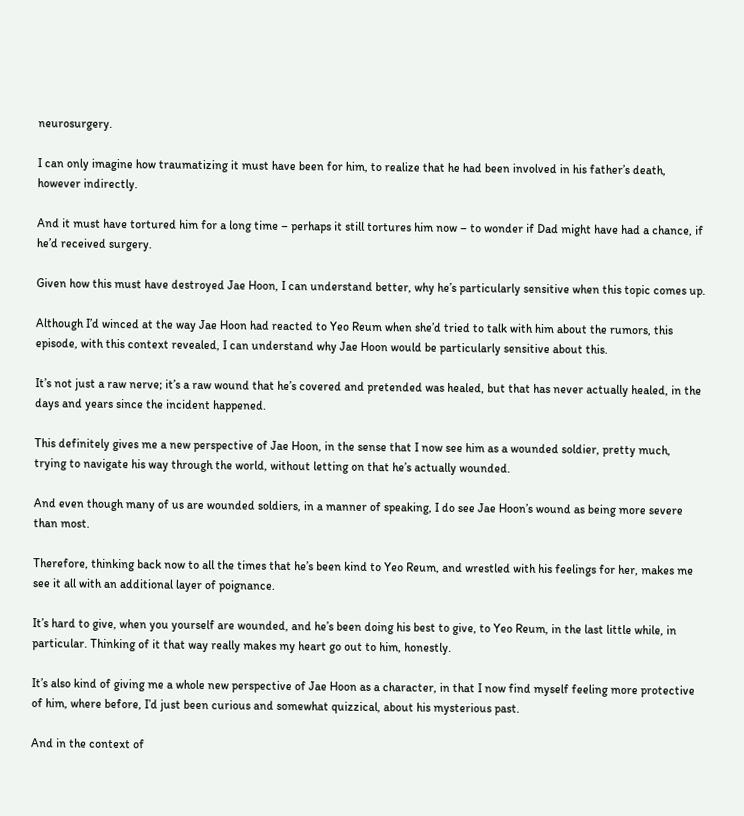neurosurgery.

I can only imagine how traumatizing it must have been for him, to realize that he had been involved in his father’s death, however indirectly.

And it must have tortured him for a long time – perhaps it still tortures him now – to wonder if Dad might have had a chance, if he’d received surgery.

Given how this must have destroyed Jae Hoon, I can understand better, why he’s particularly sensitive when this topic comes up.

Although I’d winced at the way Jae Hoon had reacted to Yeo Reum when she’d tried to talk with him about the rumors, this episode, with this context revealed, I can understand why Jae Hoon would be particularly sensitive about this.

It’s not just a raw nerve; it’s a raw wound that he’s covered and pretended was healed, but that has never actually healed, in the days and years since the incident happened.

This definitely gives me a new perspective of Jae Hoon, in the sense that I now see him as a wounded soldier, pretty much, trying to navigate his way through the world, without letting on that he’s actually wounded.

And even though many of us are wounded soldiers, in a manner of speaking, I do see Jae Hoon’s wound as being more severe than most.

Therefore, thinking back now to all the times that he’s been kind to Yeo Reum, and wrestled with his feelings for her, makes me see it all with an additional layer of poignance.

It’s hard to give, when you yourself are wounded, and he’s been doing his best to give, to Yeo Reum, in the last little while, in particular. Thinking of it that way really makes my heart go out to him, honestly.

It’s also kind of giving me a whole new perspective of Jae Hoon as a character, in that I now find myself feeling more protective of him, where before, I’d just been curious and somewhat quizzical, about his mysterious past.

And in the context of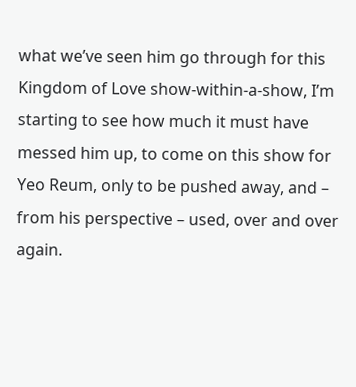what we’ve seen him go through for this Kingdom of Love show-within-a-show, I’m starting to see how much it must have messed him up, to come on this show for Yeo Reum, only to be pushed away, and – from his perspective – used, over and over again.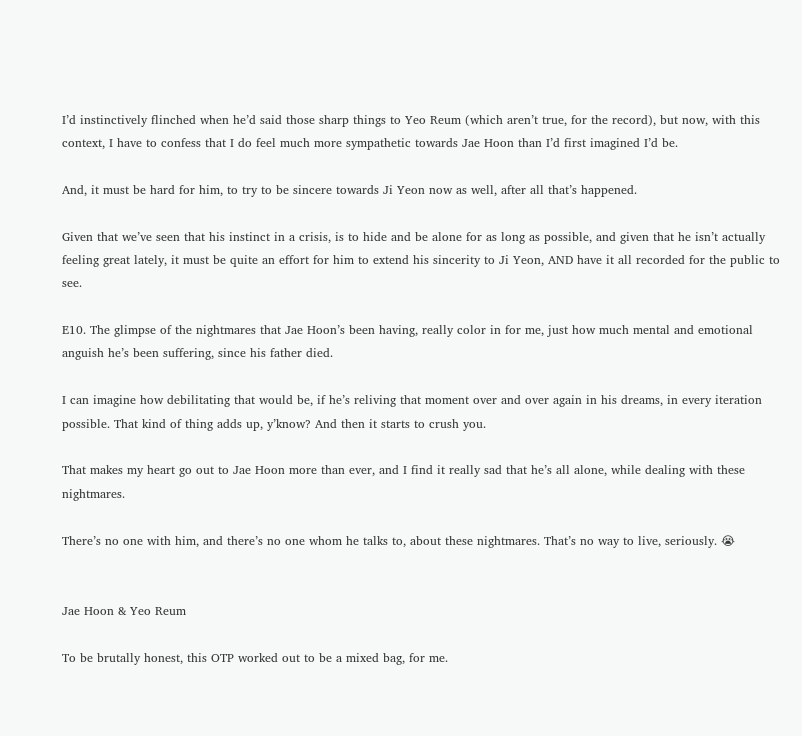I’d instinctively flinched when he’d said those sharp things to Yeo Reum (which aren’t true, for the record), but now, with this context, I have to confess that I do feel much more sympathetic towards Jae Hoon than I’d first imagined I’d be.

And, it must be hard for him, to try to be sincere towards Ji Yeon now as well, after all that’s happened.

Given that we’ve seen that his instinct in a crisis, is to hide and be alone for as long as possible, and given that he isn’t actually feeling great lately, it must be quite an effort for him to extend his sincerity to Ji Yeon, AND have it all recorded for the public to see.

E10. The glimpse of the nightmares that Jae Hoon’s been having, really color in for me, just how much mental and emotional anguish he’s been suffering, since his father died.

I can imagine how debilitating that would be, if he’s reliving that moment over and over again in his dreams, in every iteration possible. That kind of thing adds up, y’know? And then it starts to crush you.

That makes my heart go out to Jae Hoon more than ever, and I find it really sad that he’s all alone, while dealing with these nightmares.

There’s no one with him, and there’s no one whom he talks to, about these nightmares. That’s no way to live, seriously. 😭


Jae Hoon & Yeo Reum

To be brutally honest, this OTP worked out to be a mixed bag, for me.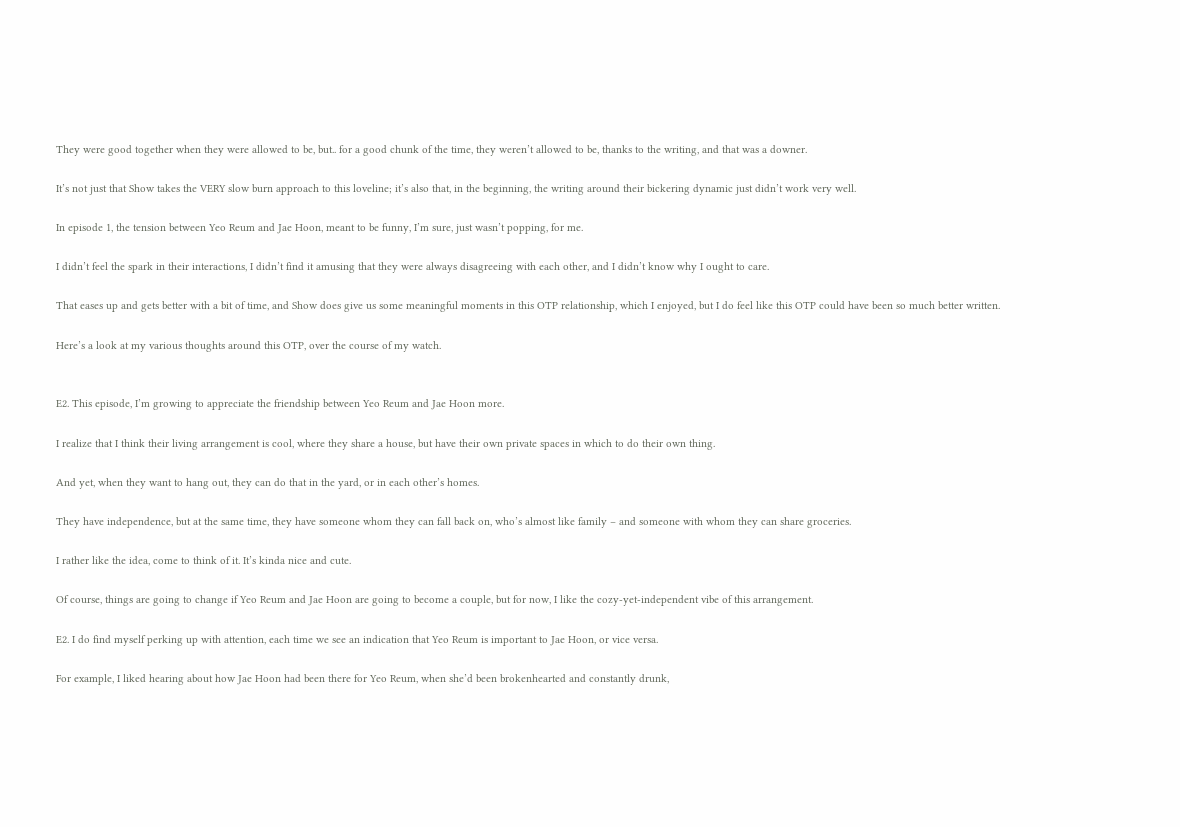They were good together when they were allowed to be, but.. for a good chunk of the time, they weren’t allowed to be, thanks to the writing, and that was a downer.

It’s not just that Show takes the VERY slow burn approach to this loveline; it’s also that, in the beginning, the writing around their bickering dynamic just didn’t work very well.

In episode 1, the tension between Yeo Reum and Jae Hoon, meant to be funny, I’m sure, just wasn’t popping, for me.

I didn’t feel the spark in their interactions, I didn’t find it amusing that they were always disagreeing with each other, and I didn’t know why I ought to care.

That eases up and gets better with a bit of time, and Show does give us some meaningful moments in this OTP relationship, which I enjoyed, but I do feel like this OTP could have been so much better written.

Here’s a look at my various thoughts around this OTP, over the course of my watch.


E2. This episode, I’m growing to appreciate the friendship between Yeo Reum and Jae Hoon more.

I realize that I think their living arrangement is cool, where they share a house, but have their own private spaces in which to do their own thing.

And yet, when they want to hang out, they can do that in the yard, or in each other’s homes.

They have independence, but at the same time, they have someone whom they can fall back on, who’s almost like family – and someone with whom they can share groceries.

I rather like the idea, come to think of it. It’s kinda nice and cute.

Of course, things are going to change if Yeo Reum and Jae Hoon are going to become a couple, but for now, I like the cozy-yet-independent vibe of this arrangement.

E2. I do find myself perking up with attention, each time we see an indication that Yeo Reum is important to Jae Hoon, or vice versa.

For example, I liked hearing about how Jae Hoon had been there for Yeo Reum, when she’d been brokenhearted and constantly drunk,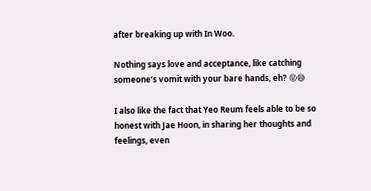after breaking up with In Woo.

Nothing says love and acceptance, like catching someone’s vomit with your bare hands, eh? 😝😅

I also like the fact that Yeo Reum feels able to be so honest with Jae Hoon, in sharing her thoughts and feelings, even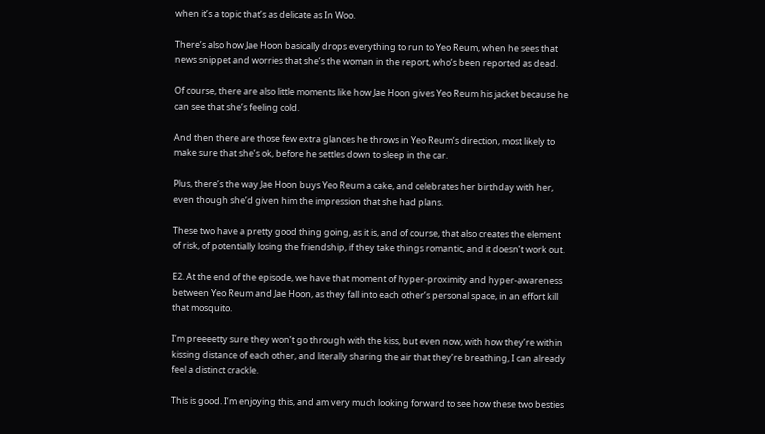when it’s a topic that’s as delicate as In Woo.

There’s also how Jae Hoon basically drops everything to run to Yeo Reum, when he sees that news snippet and worries that she’s the woman in the report, who’s been reported as dead.

Of course, there are also little moments like how Jae Hoon gives Yeo Reum his jacket because he can see that she’s feeling cold.

And then there are those few extra glances he throws in Yeo Reum’s direction, most likely to make sure that she’s ok, before he settles down to sleep in the car.

Plus, there’s the way Jae Hoon buys Yeo Reum a cake, and celebrates her birthday with her, even though she’d given him the impression that she had plans.

These two have a pretty good thing going, as it is, and of course, that also creates the element of risk, of potentially losing the friendship, if they take things romantic, and it doesn’t work out.

E2. At the end of the episode, we have that moment of hyper-proximity and hyper-awareness between Yeo Reum and Jae Hoon, as they fall into each other’s personal space, in an effort kill that mosquito.

I’m preeeetty sure they won’t go through with the kiss, but even now, with how they’re within kissing distance of each other, and literally sharing the air that they’re breathing, I can already feel a distinct crackle.

This is good. I’m enjoying this, and am very much looking forward to see how these two besties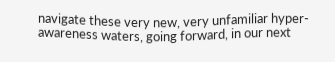navigate these very new, very unfamiliar hyper-awareness waters, going forward, in our next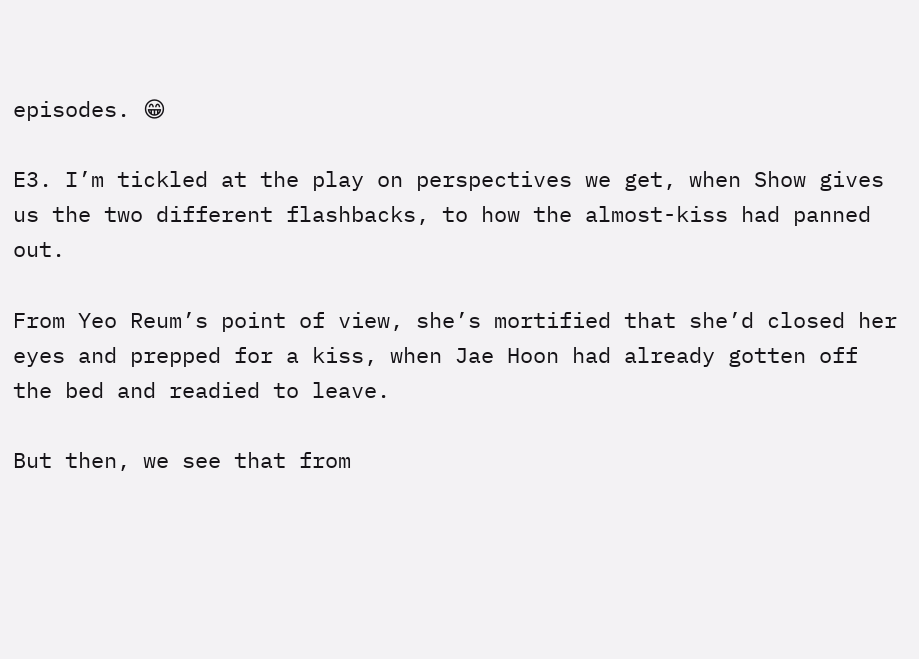episodes. 😁

E3. I’m tickled at the play on perspectives we get, when Show gives us the two different flashbacks, to how the almost-kiss had panned out.

From Yeo Reum’s point of view, she’s mortified that she’d closed her eyes and prepped for a kiss, when Jae Hoon had already gotten off the bed and readied to leave.

But then, we see that from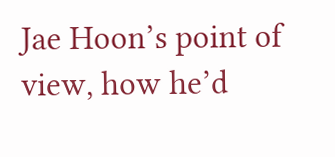Jae Hoon’s point of view, how he’d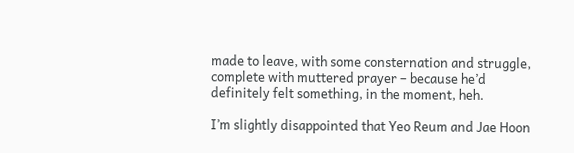made to leave, with some consternation and struggle, complete with muttered prayer – because he’d definitely felt something, in the moment, heh.

I’m slightly disappointed that Yeo Reum and Jae Hoon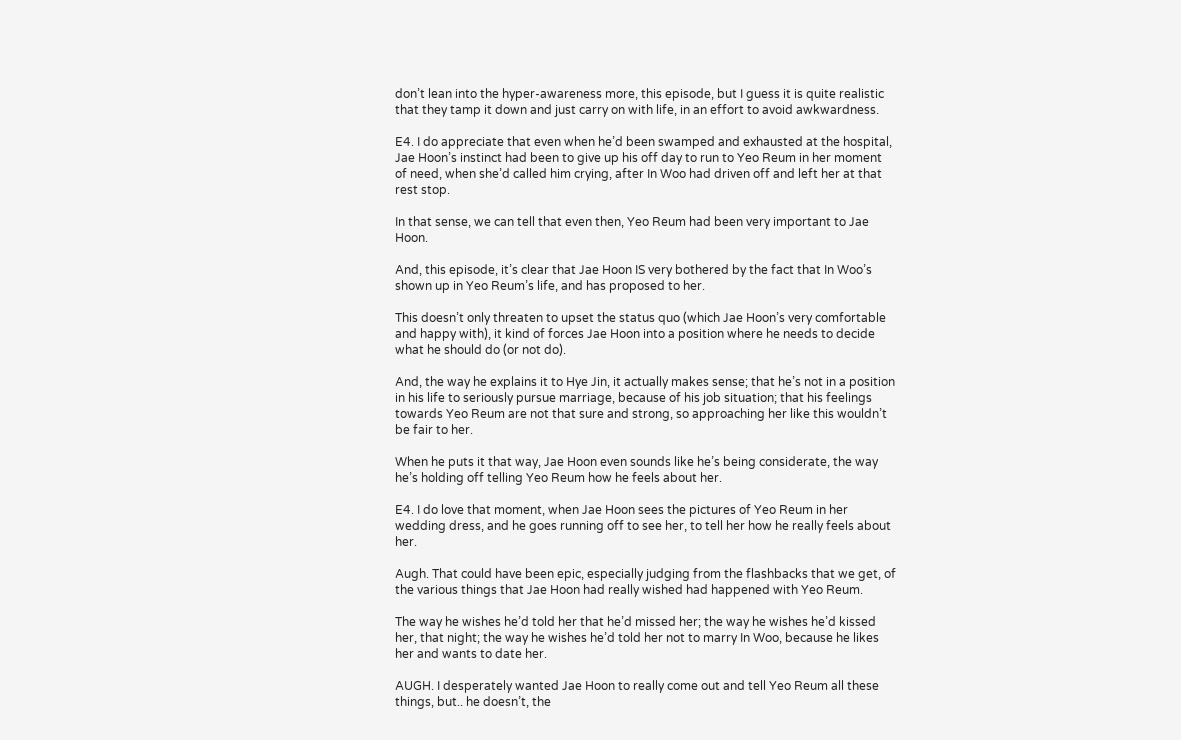don’t lean into the hyper-awareness more, this episode, but I guess it is quite realistic that they tamp it down and just carry on with life, in an effort to avoid awkwardness.

E4. I do appreciate that even when he’d been swamped and exhausted at the hospital, Jae Hoon’s instinct had been to give up his off day to run to Yeo Reum in her moment of need, when she’d called him crying, after In Woo had driven off and left her at that rest stop.

In that sense, we can tell that even then, Yeo Reum had been very important to Jae Hoon.

And, this episode, it’s clear that Jae Hoon IS very bothered by the fact that In Woo’s shown up in Yeo Reum’s life, and has proposed to her.

This doesn’t only threaten to upset the status quo (which Jae Hoon’s very comfortable and happy with), it kind of forces Jae Hoon into a position where he needs to decide what he should do (or not do).

And, the way he explains it to Hye Jin, it actually makes sense; that he’s not in a position in his life to seriously pursue marriage, because of his job situation; that his feelings towards Yeo Reum are not that sure and strong, so approaching her like this wouldn’t be fair to her.

When he puts it that way, Jae Hoon even sounds like he’s being considerate, the way he’s holding off telling Yeo Reum how he feels about her.

E4. I do love that moment, when Jae Hoon sees the pictures of Yeo Reum in her wedding dress, and he goes running off to see her, to tell her how he really feels about her.

Augh. That could have been epic, especially judging from the flashbacks that we get, of the various things that Jae Hoon had really wished had happened with Yeo Reum.

The way he wishes he’d told her that he’d missed her; the way he wishes he’d kissed her, that night; the way he wishes he’d told her not to marry In Woo, because he likes her and wants to date her.

AUGH. I desperately wanted Jae Hoon to really come out and tell Yeo Reum all these things, but.. he doesn’t, the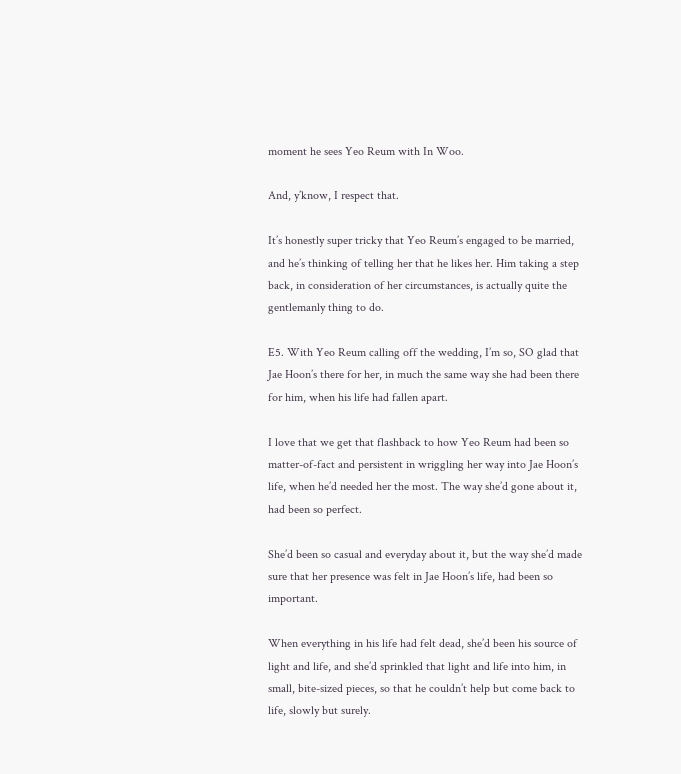moment he sees Yeo Reum with In Woo.

And, y’know, I respect that.

It’s honestly super tricky that Yeo Reum’s engaged to be married, and he’s thinking of telling her that he likes her. Him taking a step back, in consideration of her circumstances, is actually quite the gentlemanly thing to do.

E5. With Yeo Reum calling off the wedding, I’m so, SO glad that Jae Hoon’s there for her, in much the same way she had been there for him, when his life had fallen apart.

I love that we get that flashback to how Yeo Reum had been so matter-of-fact and persistent in wriggling her way into Jae Hoon’s life, when he’d needed her the most. The way she’d gone about it, had been so perfect.

She’d been so casual and everyday about it, but the way she’d made sure that her presence was felt in Jae Hoon’s life, had been so important.

When everything in his life had felt dead, she’d been his source of light and life, and she’d sprinkled that light and life into him, in small, bite-sized pieces, so that he couldn’t help but come back to life, slowly but surely.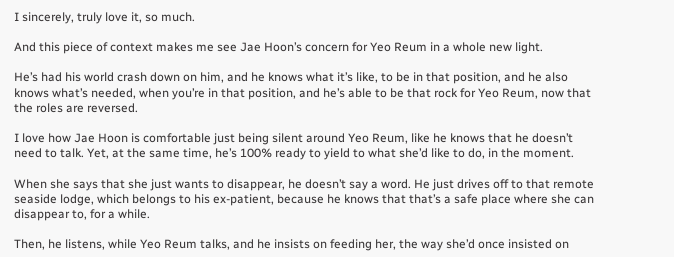I sincerely, truly love it, so much.

And this piece of context makes me see Jae Hoon’s concern for Yeo Reum in a whole new light.

He’s had his world crash down on him, and he knows what it’s like, to be in that position, and he also knows what’s needed, when you’re in that position, and he’s able to be that rock for Yeo Reum, now that the roles are reversed.

I love how Jae Hoon is comfortable just being silent around Yeo Reum, like he knows that he doesn’t need to talk. Yet, at the same time, he’s 100% ready to yield to what she’d like to do, in the moment.

When she says that she just wants to disappear, he doesn’t say a word. He just drives off to that remote seaside lodge, which belongs to his ex-patient, because he knows that that’s a safe place where she can disappear to, for a while.

Then, he listens, while Yeo Reum talks, and he insists on feeding her, the way she’d once insisted on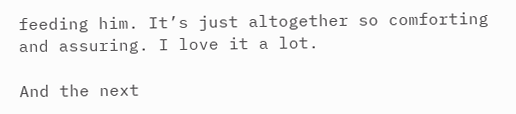feeding him. It’s just altogether so comforting and assuring. I love it a lot.

And the next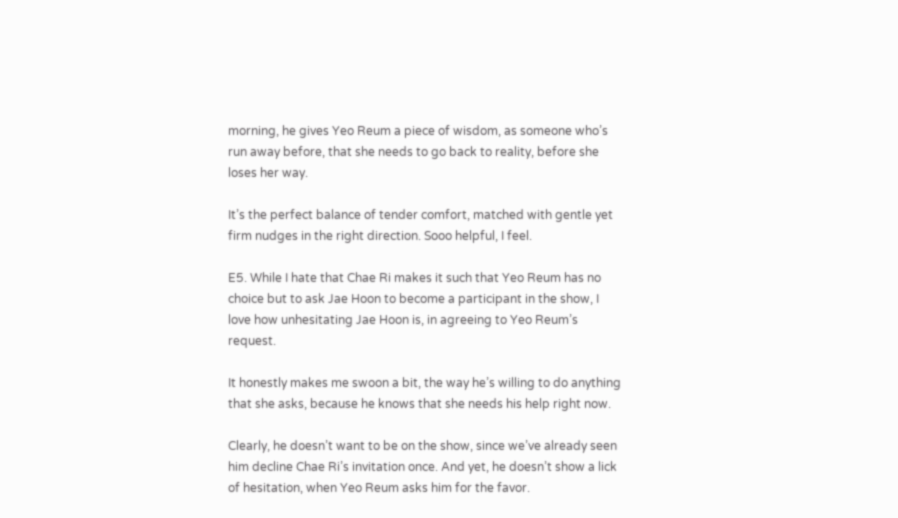morning, he gives Yeo Reum a piece of wisdom, as someone who’s run away before, that she needs to go back to reality, before she loses her way.

It’s the perfect balance of tender comfort, matched with gentle yet firm nudges in the right direction. Sooo helpful, I feel.

E5. While I hate that Chae Ri makes it such that Yeo Reum has no choice but to ask Jae Hoon to become a participant in the show, I love how unhesitating Jae Hoon is, in agreeing to Yeo Reum’s request.

It honestly makes me swoon a bit, the way he’s willing to do anything that she asks, because he knows that she needs his help right now.

Clearly, he doesn’t want to be on the show, since we’ve already seen him decline Chae Ri’s invitation once. And yet, he doesn’t show a lick of hesitation, when Yeo Reum asks him for the favor.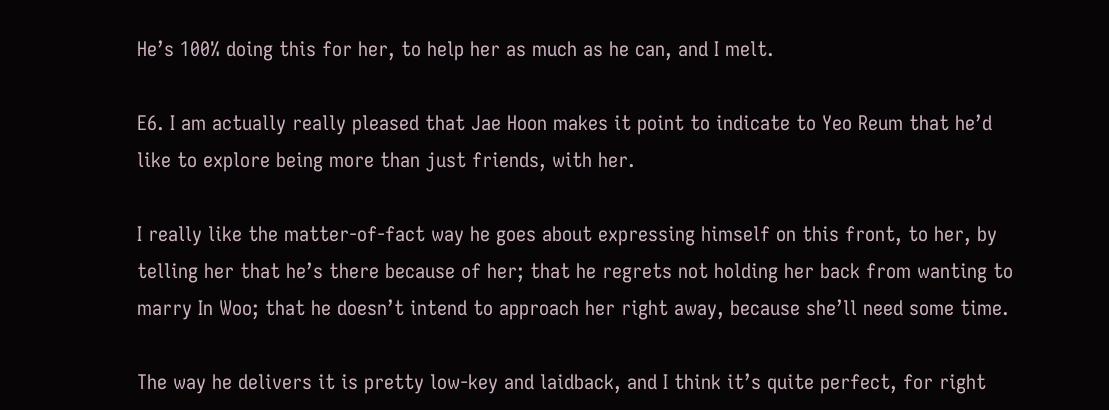He’s 100% doing this for her, to help her as much as he can, and I melt.

E6. I am actually really pleased that Jae Hoon makes it point to indicate to Yeo Reum that he’d like to explore being more than just friends, with her.

I really like the matter-of-fact way he goes about expressing himself on this front, to her, by telling her that he’s there because of her; that he regrets not holding her back from wanting to marry In Woo; that he doesn’t intend to approach her right away, because she’ll need some time.

The way he delivers it is pretty low-key and laidback, and I think it’s quite perfect, for right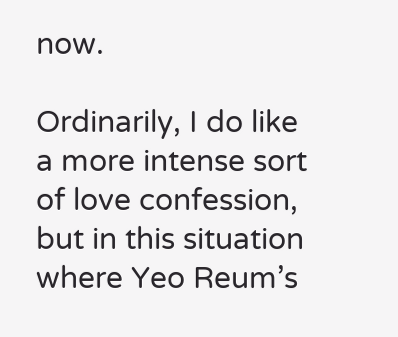now.

Ordinarily, I do like a more intense sort of love confession, but in this situation where Yeo Reum’s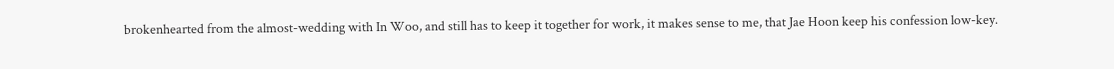brokenhearted from the almost-wedding with In Woo, and still has to keep it together for work, it makes sense to me, that Jae Hoon keep his confession low-key.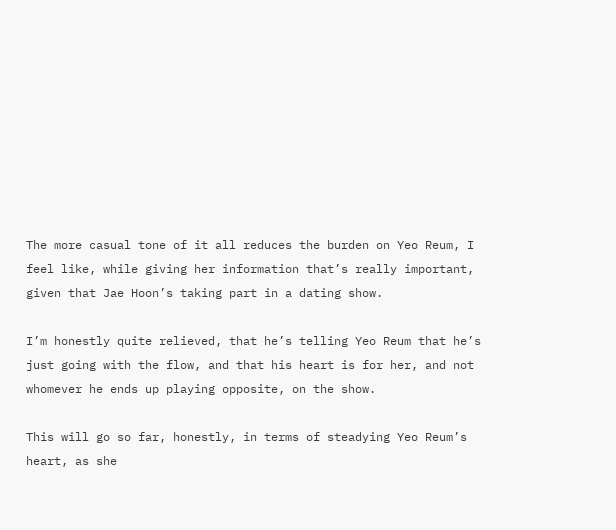The more casual tone of it all reduces the burden on Yeo Reum, I feel like, while giving her information that’s really important, given that Jae Hoon’s taking part in a dating show.

I’m honestly quite relieved, that he’s telling Yeo Reum that he’s just going with the flow, and that his heart is for her, and not whomever he ends up playing opposite, on the show.

This will go so far, honestly, in terms of steadying Yeo Reum’s heart, as she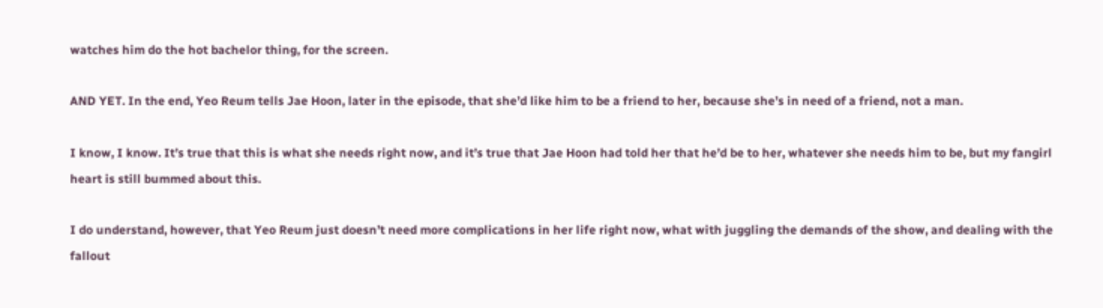watches him do the hot bachelor thing, for the screen.

AND YET. In the end, Yeo Reum tells Jae Hoon, later in the episode, that she’d like him to be a friend to her, because she’s in need of a friend, not a man.

I know, I know. It’s true that this is what she needs right now, and it’s true that Jae Hoon had told her that he’d be to her, whatever she needs him to be, but my fangirl heart is still bummed about this.

I do understand, however, that Yeo Reum just doesn’t need more complications in her life right now, what with juggling the demands of the show, and dealing with the fallout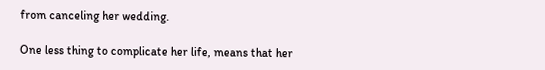from canceling her wedding.

One less thing to complicate her life, means that her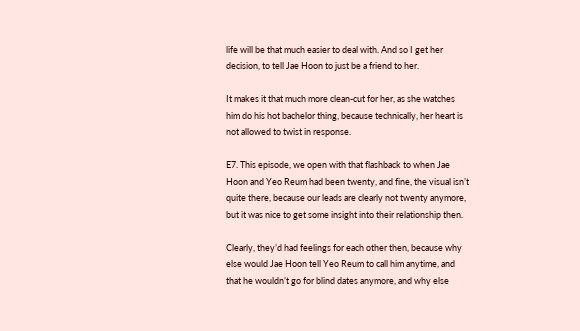life will be that much easier to deal with. And so I get her decision, to tell Jae Hoon to just be a friend to her.

It makes it that much more clean-cut for her, as she watches him do his hot bachelor thing, because technically, her heart is not allowed to twist in response.

E7. This episode, we open with that flashback to when Jae Hoon and Yeo Reum had been twenty, and fine, the visual isn’t quite there, because our leads are clearly not twenty anymore, but it was nice to get some insight into their relationship then.

Clearly, they’d had feelings for each other then, because why else would Jae Hoon tell Yeo Reum to call him anytime, and that he wouldn’t go for blind dates anymore, and why else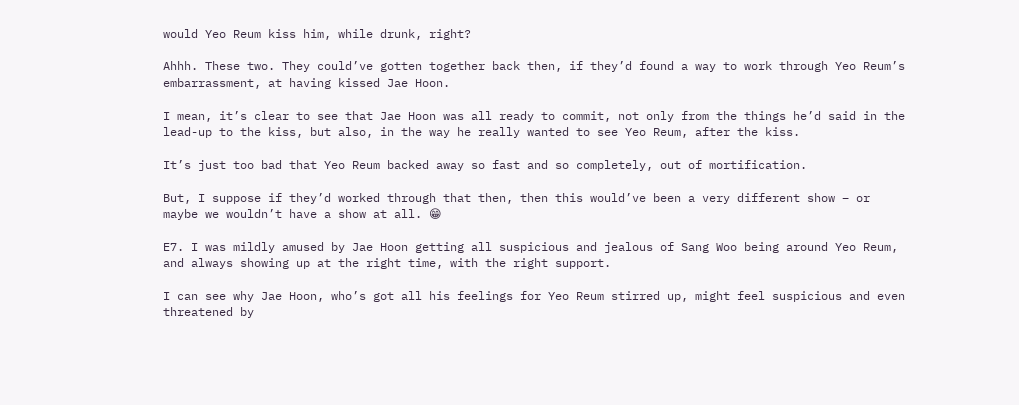would Yeo Reum kiss him, while drunk, right?

Ahhh. These two. They could’ve gotten together back then, if they’d found a way to work through Yeo Reum’s embarrassment, at having kissed Jae Hoon.

I mean, it’s clear to see that Jae Hoon was all ready to commit, not only from the things he’d said in the lead-up to the kiss, but also, in the way he really wanted to see Yeo Reum, after the kiss.

It’s just too bad that Yeo Reum backed away so fast and so completely, out of mortification.

But, I suppose if they’d worked through that then, then this would’ve been a very different show – or maybe we wouldn’t have a show at all. 😁

E7. I was mildly amused by Jae Hoon getting all suspicious and jealous of Sang Woo being around Yeo Reum, and always showing up at the right time, with the right support.

I can see why Jae Hoon, who’s got all his feelings for Yeo Reum stirred up, might feel suspicious and even threatened by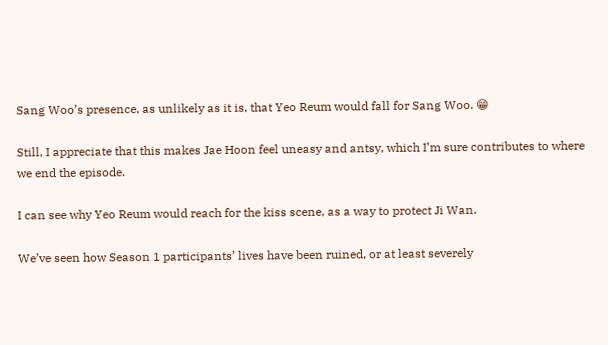Sang Woo’s presence, as unlikely as it is, that Yeo Reum would fall for Sang Woo. 😁

Still, I appreciate that this makes Jae Hoon feel uneasy and antsy, which I’m sure contributes to where we end the episode.

I can see why Yeo Reum would reach for the kiss scene, as a way to protect Ji Wan.

We’ve seen how Season 1 participants’ lives have been ruined, or at least severely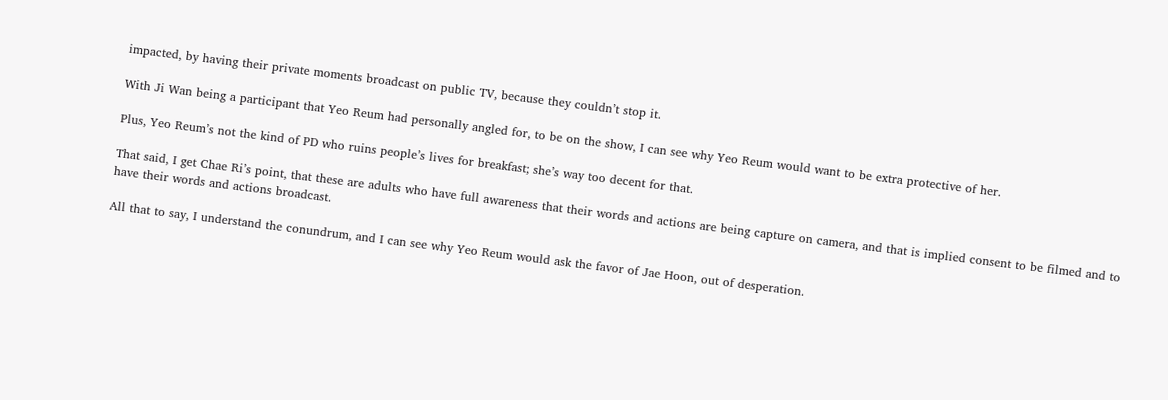impacted, by having their private moments broadcast on public TV, because they couldn’t stop it.

With Ji Wan being a participant that Yeo Reum had personally angled for, to be on the show, I can see why Yeo Reum would want to be extra protective of her.

Plus, Yeo Reum’s not the kind of PD who ruins people’s lives for breakfast; she’s way too decent for that.

That said, I get Chae Ri’s point, that these are adults who have full awareness that their words and actions are being capture on camera, and that is implied consent to be filmed and to have their words and actions broadcast.

All that to say, I understand the conundrum, and I can see why Yeo Reum would ask the favor of Jae Hoon, out of desperation.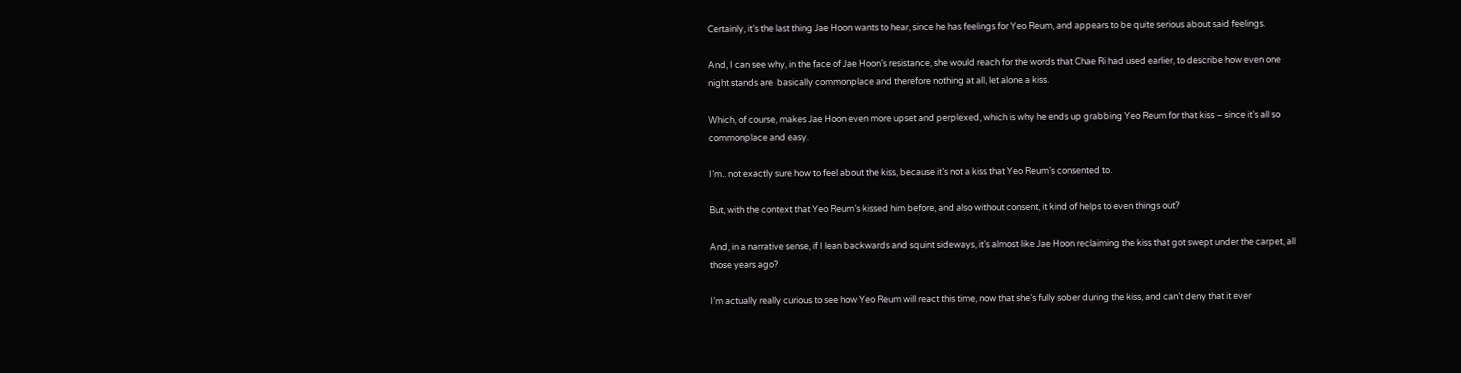Certainly, it’s the last thing Jae Hoon wants to hear, since he has feelings for Yeo Reum, and appears to be quite serious about said feelings.

And, I can see why, in the face of Jae Hoon’s resistance, she would reach for the words that Chae Ri had used earlier, to describe how even one night stands are  basically commonplace and therefore nothing at all, let alone a kiss.

Which, of course, makes Jae Hoon even more upset and perplexed, which is why he ends up grabbing Yeo Reum for that kiss – since it’s all so commonplace and easy.

I’m.. not exactly sure how to feel about the kiss, because it’s not a kiss that Yeo Reum’s consented to.

But, with the context that Yeo Reum’s kissed him before, and also without consent, it kind of helps to even things out?

And, in a narrative sense, if I lean backwards and squint sideways, it’s almost like Jae Hoon reclaiming the kiss that got swept under the carpet, all those years ago?

I’m actually really curious to see how Yeo Reum will react this time, now that she’s fully sober during the kiss, and can’t deny that it ever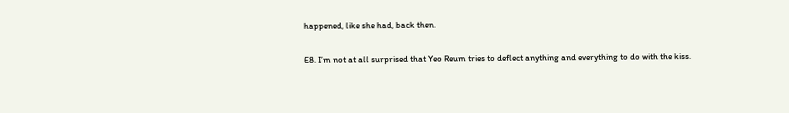happened, like she had, back then.

E8. I’m not at all surprised that Yeo Reum tries to deflect anything and everything to do with the kiss.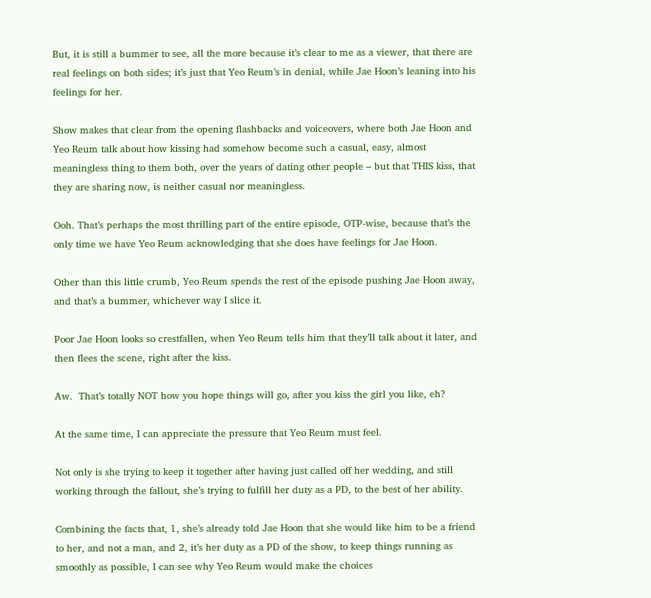But, it is still a bummer to see, all the more because it’s clear to me as a viewer, that there are real feelings on both sides; it’s just that Yeo Reum’s in denial, while Jae Hoon’s leaning into his feelings for her.

Show makes that clear from the opening flashbacks and voiceovers, where both Jae Hoon and Yeo Reum talk about how kissing had somehow become such a casual, easy, almost meaningless thing to them both, over the years of dating other people – but that THIS kiss, that they are sharing now, is neither casual nor meaningless.

Ooh. That’s perhaps the most thrilling part of the entire episode, OTP-wise, because that’s the only time we have Yeo Reum acknowledging that she does have feelings for Jae Hoon.

Other than this little crumb, Yeo Reum spends the rest of the episode pushing Jae Hoon away, and that’s a bummer, whichever way I slice it.

Poor Jae Hoon looks so crestfallen, when Yeo Reum tells him that they’ll talk about it later, and then flees the scene, right after the kiss.

Aw.  That’s totally NOT how you hope things will go, after you kiss the girl you like, eh?

At the same time, I can appreciate the pressure that Yeo Reum must feel.

Not only is she trying to keep it together after having just called off her wedding, and still working through the fallout, she’s trying to fulfill her duty as a PD, to the best of her ability.

Combining the facts that, 1, she’s already told Jae Hoon that she would like him to be a friend to her, and not a man, and 2, it’s her duty as a PD of the show, to keep things running as smoothly as possible, I can see why Yeo Reum would make the choices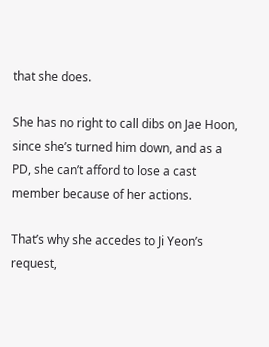that she does.

She has no right to call dibs on Jae Hoon, since she’s turned him down, and as a PD, she can’t afford to lose a cast member because of her actions.

That’s why she accedes to Ji Yeon’s request,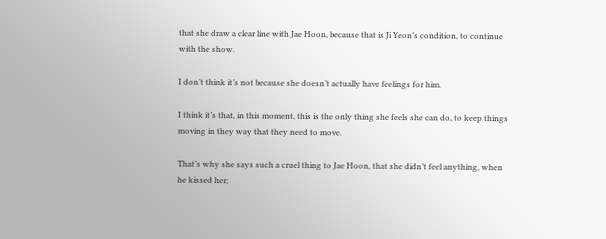that she draw a clear line with Jae Hoon, because that is Ji Yeon’s condition, to continue with the show.

I don’t think it’s not because she doesn’t actually have feelings for him.

I think it’s that, in this moment, this is the only thing she feels she can do, to keep things moving in they way that they need to move.

That’s why she says such a cruel thing to Jae Hoon, that she didn’t feel anything, when he kissed her;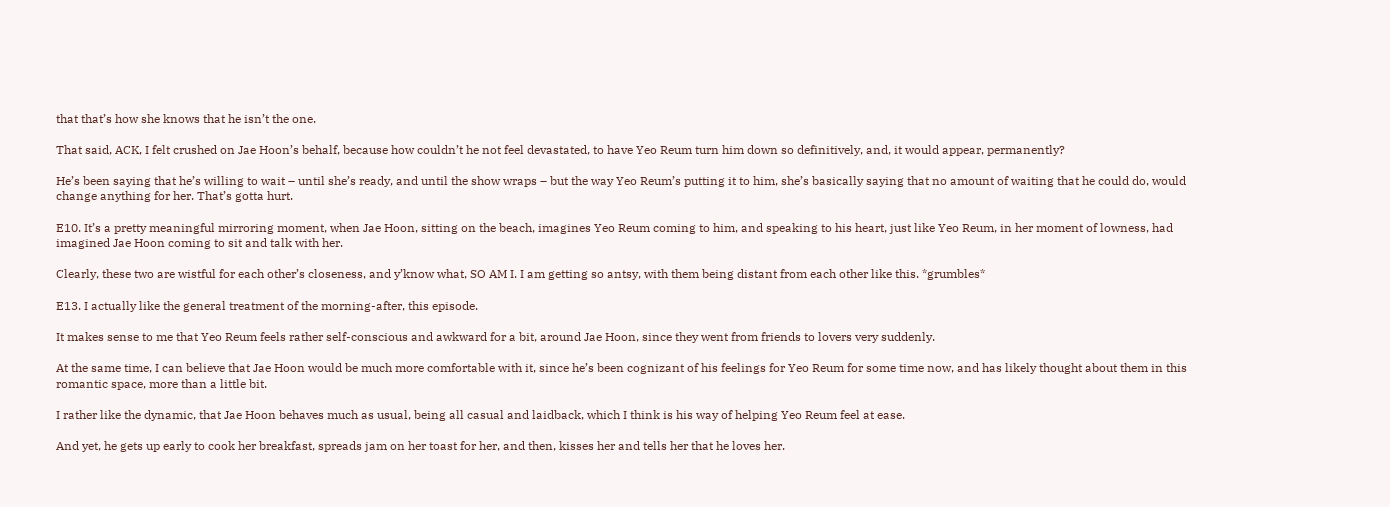that that’s how she knows that he isn’t the one.

That said, ACK, I felt crushed on Jae Hoon’s behalf, because how couldn’t he not feel devastated, to have Yeo Reum turn him down so definitively, and, it would appear, permanently?

He’s been saying that he’s willing to wait – until she’s ready, and until the show wraps – but the way Yeo Reum’s putting it to him, she’s basically saying that no amount of waiting that he could do, would change anything for her. That’s gotta hurt.

E10. It’s a pretty meaningful mirroring moment, when Jae Hoon, sitting on the beach, imagines Yeo Reum coming to him, and speaking to his heart, just like Yeo Reum, in her moment of lowness, had imagined Jae Hoon coming to sit and talk with her.

Clearly, these two are wistful for each other’s closeness, and y’know what, SO AM I. I am getting so antsy, with them being distant from each other like this. *grumbles*

E13. I actually like the general treatment of the morning-after, this episode.

It makes sense to me that Yeo Reum feels rather self-conscious and awkward for a bit, around Jae Hoon, since they went from friends to lovers very suddenly.

At the same time, I can believe that Jae Hoon would be much more comfortable with it, since he’s been cognizant of his feelings for Yeo Reum for some time now, and has likely thought about them in this romantic space, more than a little bit.

I rather like the dynamic, that Jae Hoon behaves much as usual, being all casual and laidback, which I think is his way of helping Yeo Reum feel at ease.

And yet, he gets up early to cook her breakfast, spreads jam on her toast for her, and then, kisses her and tells her that he loves her.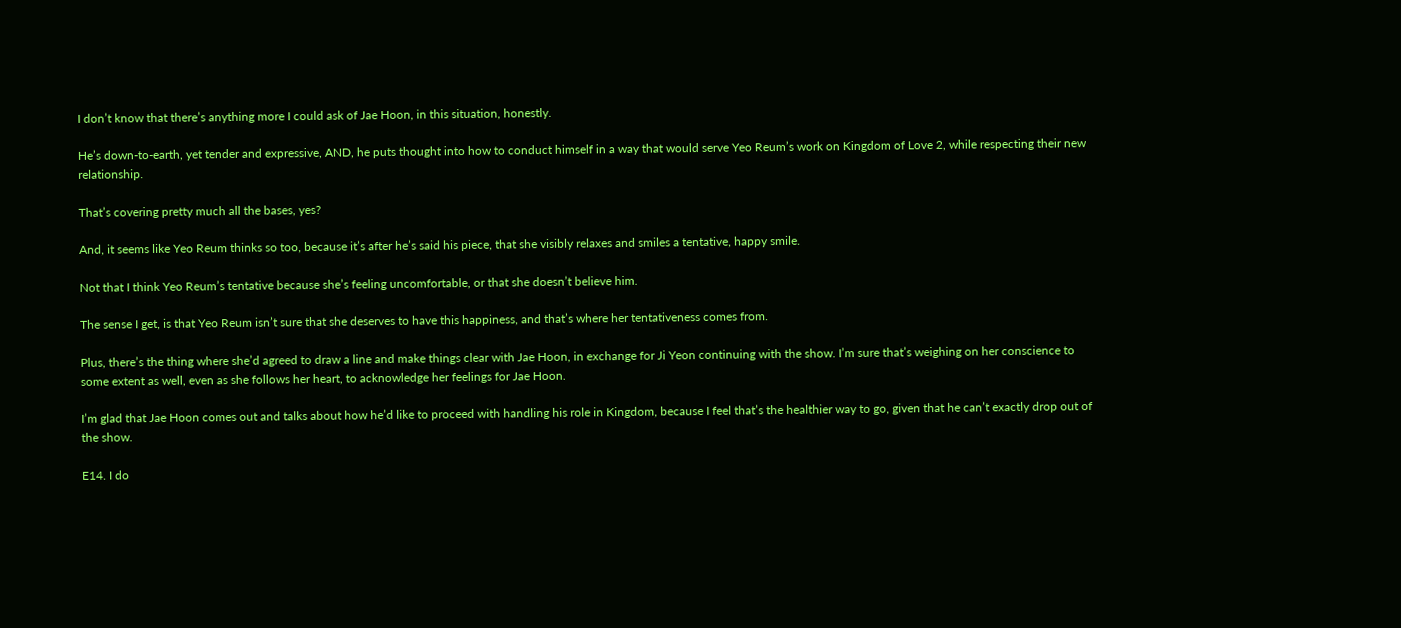I don’t know that there’s anything more I could ask of Jae Hoon, in this situation, honestly.

He’s down-to-earth, yet tender and expressive, AND, he puts thought into how to conduct himself in a way that would serve Yeo Reum’s work on Kingdom of Love 2, while respecting their new relationship.

That’s covering pretty much all the bases, yes?

And, it seems like Yeo Reum thinks so too, because it’s after he’s said his piece, that she visibly relaxes and smiles a tentative, happy smile.

Not that I think Yeo Reum’s tentative because she’s feeling uncomfortable, or that she doesn’t believe him.

The sense I get, is that Yeo Reum isn’t sure that she deserves to have this happiness, and that’s where her tentativeness comes from.

Plus, there’s the thing where she’d agreed to draw a line and make things clear with Jae Hoon, in exchange for Ji Yeon continuing with the show. I’m sure that’s weighing on her conscience to some extent as well, even as she follows her heart, to acknowledge her feelings for Jae Hoon.

I’m glad that Jae Hoon comes out and talks about how he’d like to proceed with handling his role in Kingdom, because I feel that’s the healthier way to go, given that he can’t exactly drop out of the show.

E14. I do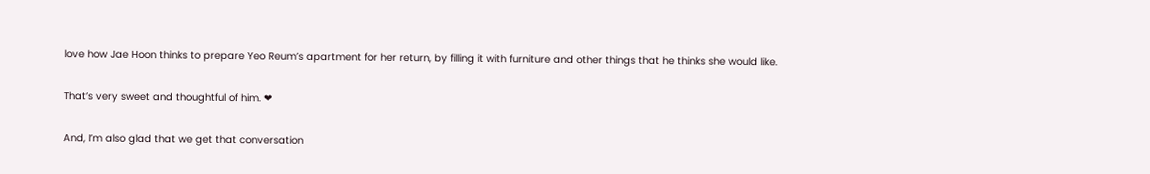love how Jae Hoon thinks to prepare Yeo Reum’s apartment for her return, by filling it with furniture and other things that he thinks she would like.

That’s very sweet and thoughtful of him. ❤

And, I’m also glad that we get that conversation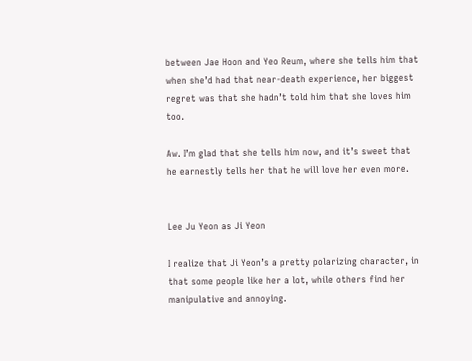between Jae Hoon and Yeo Reum, where she tells him that when she’d had that near-death experience, her biggest regret was that she hadn’t told him that she loves him too.

Aw. I’m glad that she tells him now, and it’s sweet that he earnestly tells her that he will love her even more.


Lee Ju Yeon as Ji Yeon

I realize that Ji Yeon’s a pretty polarizing character, in that some people like her a lot, while others find her manipulative and annoying.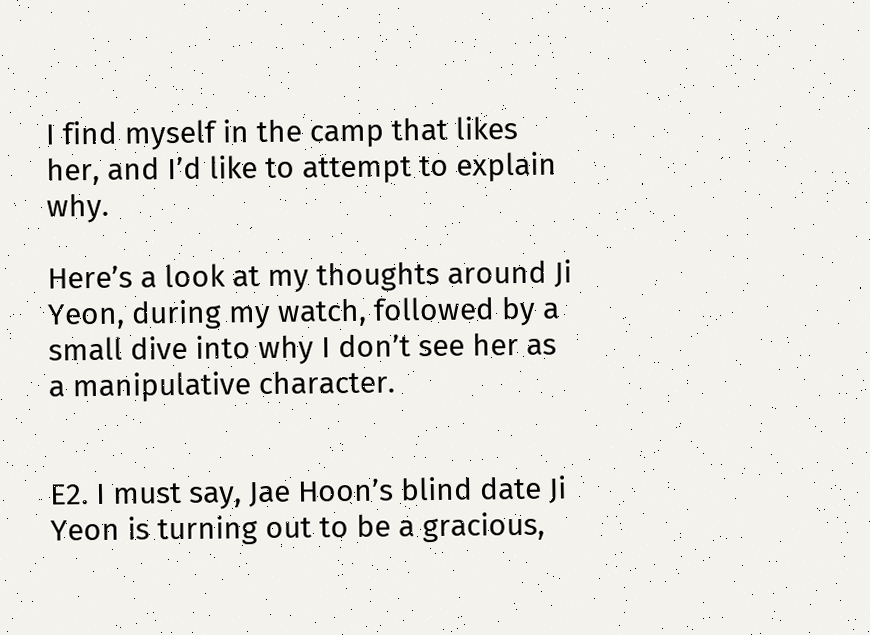I find myself in the camp that likes her, and I’d like to attempt to explain why.

Here’s a look at my thoughts around Ji Yeon, during my watch, followed by a small dive into why I don’t see her as a manipulative character.


E2. I must say, Jae Hoon’s blind date Ji Yeon is turning out to be a gracious,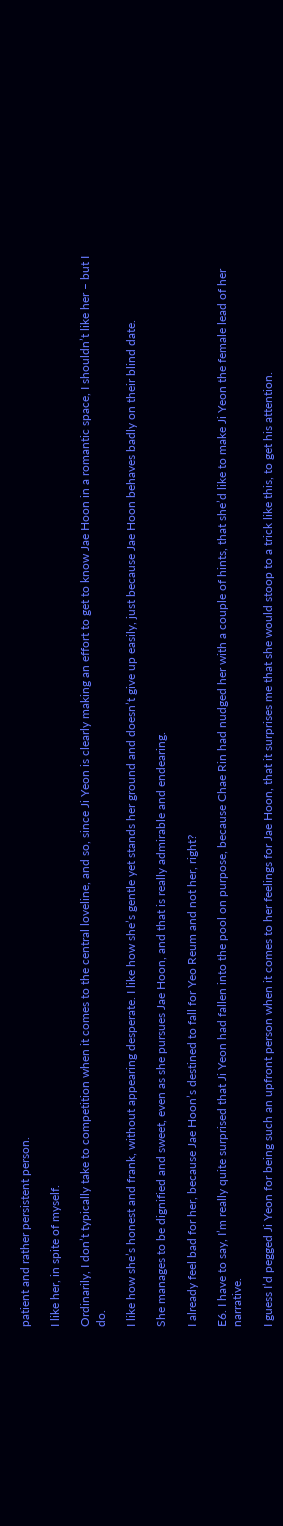patient and rather persistent person.

I like her, in spite of myself.

Ordinarily, I don’t typically take to competition when it comes to the central loveline, and so, since Ji Yeon is clearly making an effort to get to know Jae Hoon in a romantic space, I shouldn’t like her – but I do.

I like how she’s honest and frank, without appearing desperate. I like how she’s gentle yet stands her ground and doesn’t give up easily, just because Jae Hoon behaves badly on their blind date.

She manages to be dignified and sweet, even as she pursues Jae Hoon, and that is really admirable and endearing.

I already feel bad for her, because Jae Hoon’s destined to fall for Yeo Reum and not her, right?

E6. I have to say, I’m really quite surprised that Ji Yeon had fallen into the pool on purpose, because Chae Rin had nudged her with a couple of hints, that she’d like to make Ji Yeon the female lead of her narrative.

I guess I’d pegged Ji Yeon for being such an upfront person when it comes to her feelings for Jae Hoon, that it surprises me that she would stoop to a trick like this, to get his attention.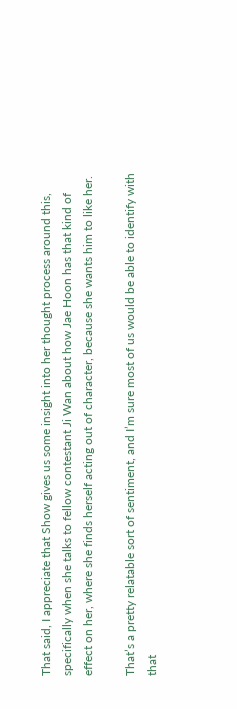That said, I appreciate that Show gives us some insight into her thought process around this, specifically when she talks to fellow contestant Ji Wan about how Jae Hoon has that kind of effect on her, where she finds herself acting out of character, because she wants him to like her.

That’s a pretty relatable sort of sentiment, and I’m sure most of us would be able to identify with that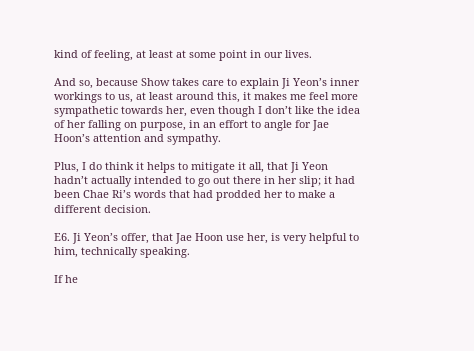kind of feeling, at least at some point in our lives.

And so, because Show takes care to explain Ji Yeon’s inner workings to us, at least around this, it makes me feel more sympathetic towards her, even though I don’t like the idea of her falling on purpose, in an effort to angle for Jae Hoon’s attention and sympathy.

Plus, I do think it helps to mitigate it all, that Ji Yeon hadn’t actually intended to go out there in her slip; it had been Chae Ri’s words that had prodded her to make a different decision.

E6. Ji Yeon’s offer, that Jae Hoon use her, is very helpful to him, technically speaking.

If he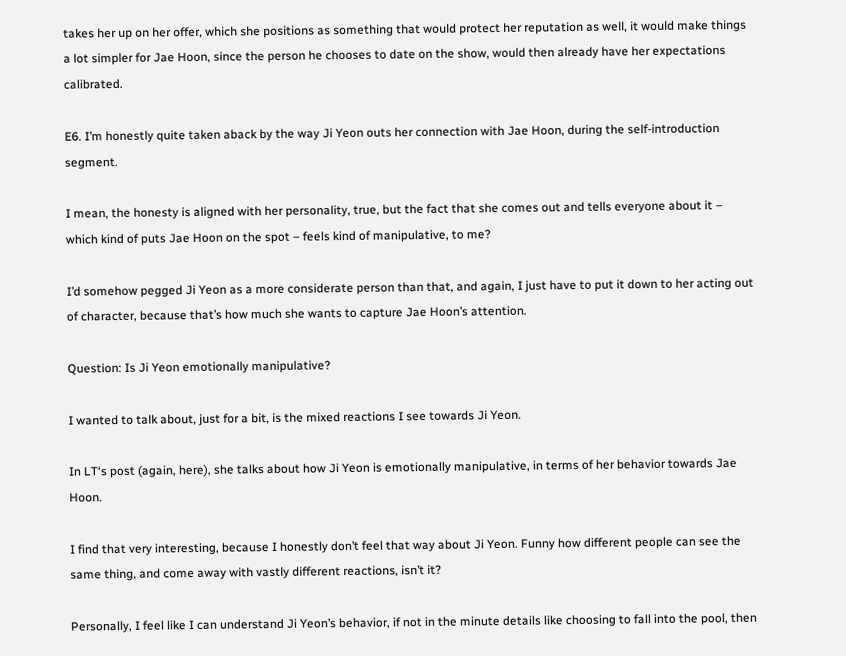takes her up on her offer, which she positions as something that would protect her reputation as well, it would make things a lot simpler for Jae Hoon, since the person he chooses to date on the show, would then already have her expectations calibrated.

E6. I’m honestly quite taken aback by the way Ji Yeon outs her connection with Jae Hoon, during the self-introduction segment.

I mean, the honesty is aligned with her personality, true, but the fact that she comes out and tells everyone about it – which kind of puts Jae Hoon on the spot – feels kind of manipulative, to me?

I’d somehow pegged Ji Yeon as a more considerate person than that, and again, I just have to put it down to her acting out of character, because that’s how much she wants to capture Jae Hoon’s attention.

Question: Is Ji Yeon emotionally manipulative?

I wanted to talk about, just for a bit, is the mixed reactions I see towards Ji Yeon.

In LT‘s post (again, here), she talks about how Ji Yeon is emotionally manipulative, in terms of her behavior towards Jae Hoon.

I find that very interesting, because I honestly don’t feel that way about Ji Yeon. Funny how different people can see the same thing, and come away with vastly different reactions, isn’t it?

Personally, I feel like I can understand Ji Yeon’s behavior, if not in the minute details like choosing to fall into the pool, then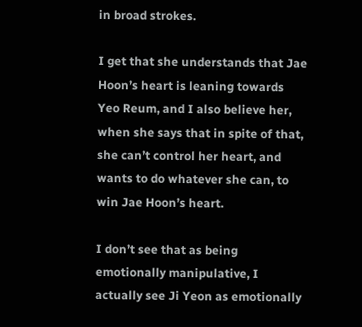in broad strokes.

I get that she understands that Jae Hoon’s heart is leaning towards Yeo Reum, and I also believe her, when she says that in spite of that, she can’t control her heart, and wants to do whatever she can, to win Jae Hoon’s heart.

I don’t see that as being emotionally manipulative, I actually see Ji Yeon as emotionally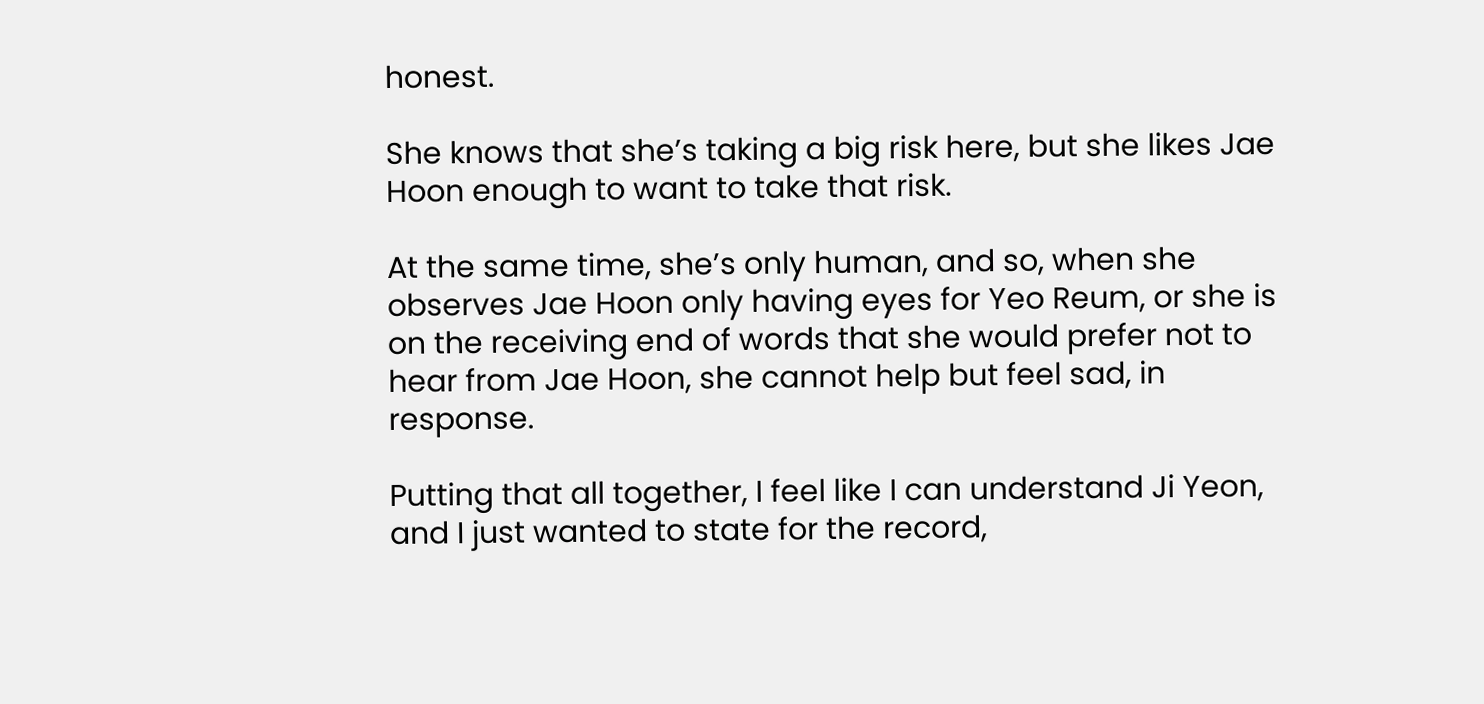honest.

She knows that she’s taking a big risk here, but she likes Jae Hoon enough to want to take that risk.

At the same time, she’s only human, and so, when she observes Jae Hoon only having eyes for Yeo Reum, or she is on the receiving end of words that she would prefer not to hear from Jae Hoon, she cannot help but feel sad, in response.

Putting that all together, I feel like I can understand Ji Yeon, and I just wanted to state for the record,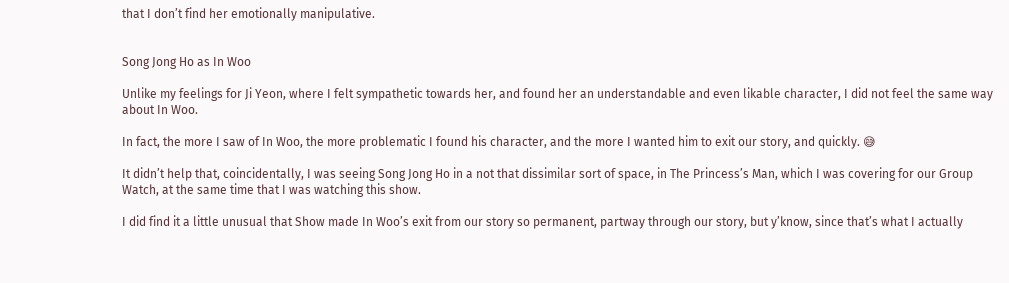that I don’t find her emotionally manipulative.


Song Jong Ho as In Woo

Unlike my feelings for Ji Yeon, where I felt sympathetic towards her, and found her an understandable and even likable character, I did not feel the same way about In Woo.

In fact, the more I saw of In Woo, the more problematic I found his character, and the more I wanted him to exit our story, and quickly. 😅

It didn’t help that, coincidentally, I was seeing Song Jong Ho in a not that dissimilar sort of space, in The Princess’s Man, which I was covering for our Group Watch, at the same time that I was watching this show.

I did find it a little unusual that Show made In Woo’s exit from our story so permanent, partway through our story, but y’know, since that’s what I actually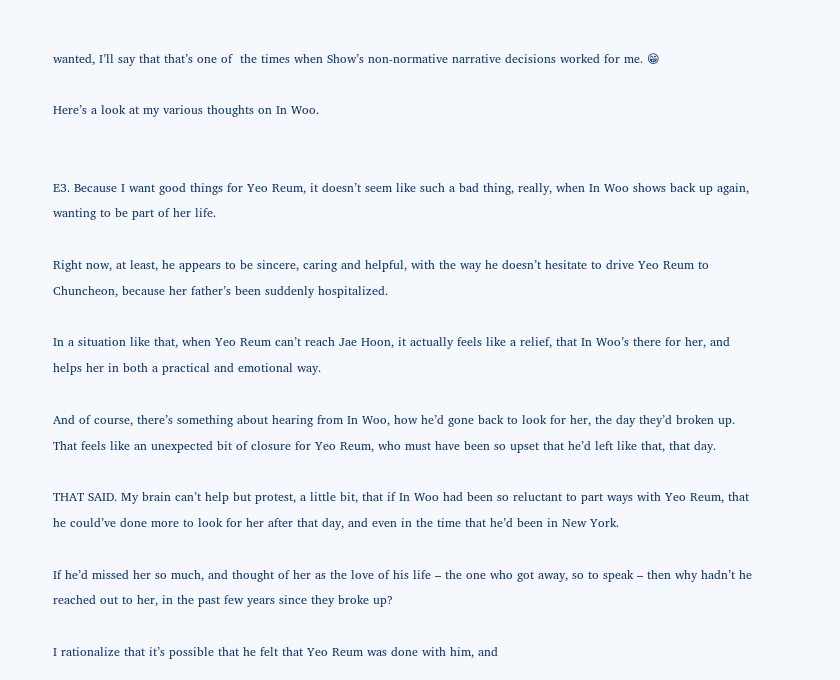wanted, I’ll say that that’s one of  the times when Show’s non-normative narrative decisions worked for me. 😁

Here’s a look at my various thoughts on In Woo.


E3. Because I want good things for Yeo Reum, it doesn’t seem like such a bad thing, really, when In Woo shows back up again, wanting to be part of her life.

Right now, at least, he appears to be sincere, caring and helpful, with the way he doesn’t hesitate to drive Yeo Reum to Chuncheon, because her father’s been suddenly hospitalized.

In a situation like that, when Yeo Reum can’t reach Jae Hoon, it actually feels like a relief, that In Woo’s there for her, and helps her in both a practical and emotional way.

And of course, there’s something about hearing from In Woo, how he’d gone back to look for her, the day they’d broken up. That feels like an unexpected bit of closure for Yeo Reum, who must have been so upset that he’d left like that, that day.

THAT SAID. My brain can’t help but protest, a little bit, that if In Woo had been so reluctant to part ways with Yeo Reum, that he could’ve done more to look for her after that day, and even in the time that he’d been in New York.

If he’d missed her so much, and thought of her as the love of his life – the one who got away, so to speak – then why hadn’t he reached out to her, in the past few years since they broke up?

I rationalize that it’s possible that he felt that Yeo Reum was done with him, and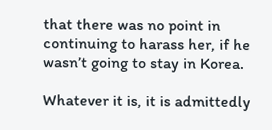that there was no point in continuing to harass her, if he wasn’t going to stay in Korea.

Whatever it is, it is admittedly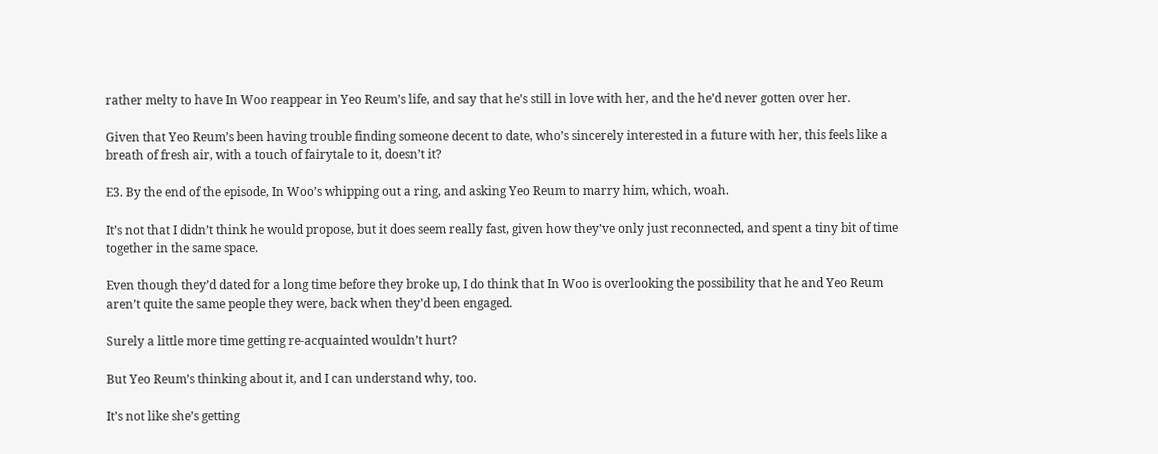rather melty to have In Woo reappear in Yeo Reum’s life, and say that he’s still in love with her, and the he’d never gotten over her.

Given that Yeo Reum’s been having trouble finding someone decent to date, who’s sincerely interested in a future with her, this feels like a breath of fresh air, with a touch of fairytale to it, doesn’t it?

E3. By the end of the episode, In Woo’s whipping out a ring, and asking Yeo Reum to marry him, which, woah.

It’s not that I didn’t think he would propose, but it does seem really fast, given how they’ve only just reconnected, and spent a tiny bit of time together in the same space.

Even though they’d dated for a long time before they broke up, I do think that In Woo is overlooking the possibility that he and Yeo Reum aren’t quite the same people they were, back when they’d been engaged.

Surely a little more time getting re-acquainted wouldn’t hurt?

But Yeo Reum’s thinking about it, and I can understand why, too.

It’s not like she’s getting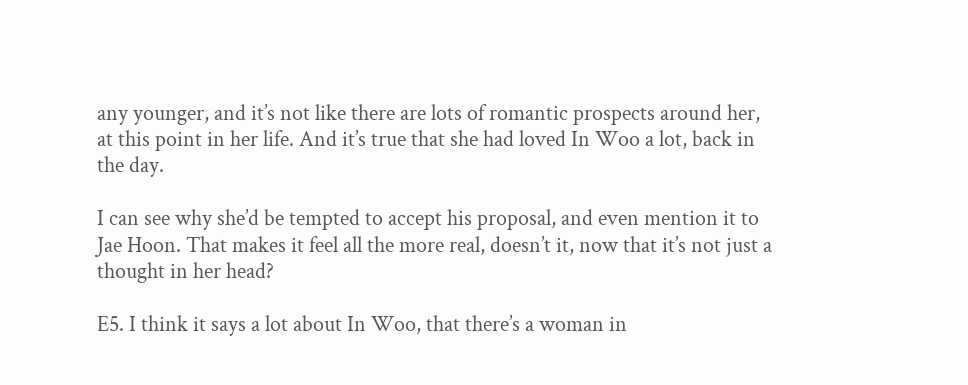any younger, and it’s not like there are lots of romantic prospects around her, at this point in her life. And it’s true that she had loved In Woo a lot, back in the day.

I can see why she’d be tempted to accept his proposal, and even mention it to Jae Hoon. That makes it feel all the more real, doesn’t it, now that it’s not just a thought in her head?

E5. I think it says a lot about In Woo, that there’s a woman in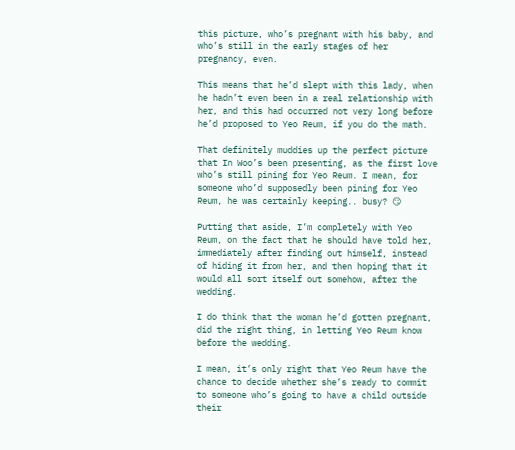this picture, who’s pregnant with his baby, and who’s still in the early stages of her pregnancy, even.

This means that he’d slept with this lady, when he hadn’t even been in a real relationship with her, and this had occurred not very long before he’d proposed to Yeo Reum, if you do the math.

That definitely muddies up the perfect picture that In Woo’s been presenting, as the first love who’s still pining for Yeo Reum. I mean, for someone who’d supposedly been pining for Yeo Reum, he was certainly keeping.. busy? 😏

Putting that aside, I’m completely with Yeo Reum, on the fact that he should have told her, immediately after finding out himself, instead of hiding it from her, and then hoping that it would all sort itself out somehow, after the wedding.

I do think that the woman he’d gotten pregnant, did the right thing, in letting Yeo Reum know before the wedding.

I mean, it’s only right that Yeo Reum have the chance to decide whether she’s ready to commit to someone who’s going to have a child outside their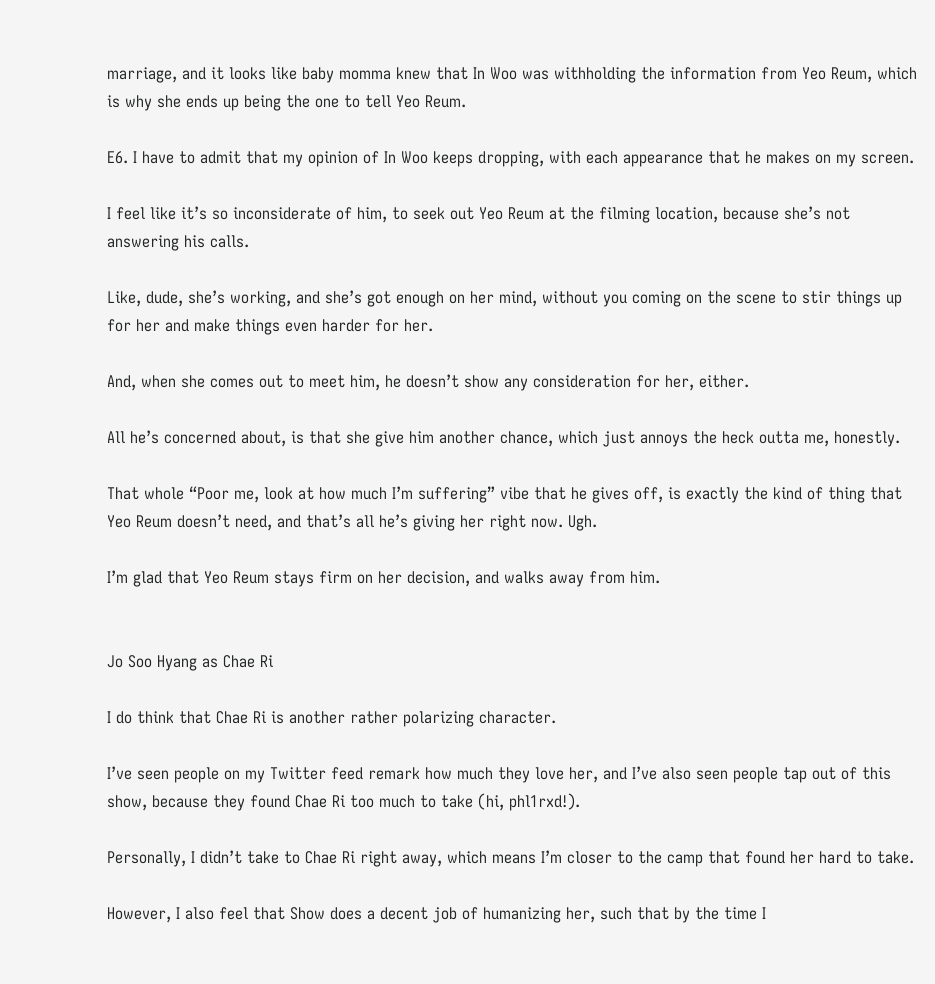marriage, and it looks like baby momma knew that In Woo was withholding the information from Yeo Reum, which is why she ends up being the one to tell Yeo Reum.

E6. I have to admit that my opinion of In Woo keeps dropping, with each appearance that he makes on my screen.

I feel like it’s so inconsiderate of him, to seek out Yeo Reum at the filming location, because she’s not answering his calls.

Like, dude, she’s working, and she’s got enough on her mind, without you coming on the scene to stir things up for her and make things even harder for her.

And, when she comes out to meet him, he doesn’t show any consideration for her, either.

All he’s concerned about, is that she give him another chance, which just annoys the heck outta me, honestly.

That whole “Poor me, look at how much I’m suffering” vibe that he gives off, is exactly the kind of thing that Yeo Reum doesn’t need, and that’s all he’s giving her right now. Ugh.

I’m glad that Yeo Reum stays firm on her decision, and walks away from him.


Jo Soo Hyang as Chae Ri

I do think that Chae Ri is another rather polarizing character.

I’ve seen people on my Twitter feed remark how much they love her, and I’ve also seen people tap out of this show, because they found Chae Ri too much to take (hi, phl1rxd!).

Personally, I didn’t take to Chae Ri right away, which means I’m closer to the camp that found her hard to take.

However, I also feel that Show does a decent job of humanizing her, such that by the time I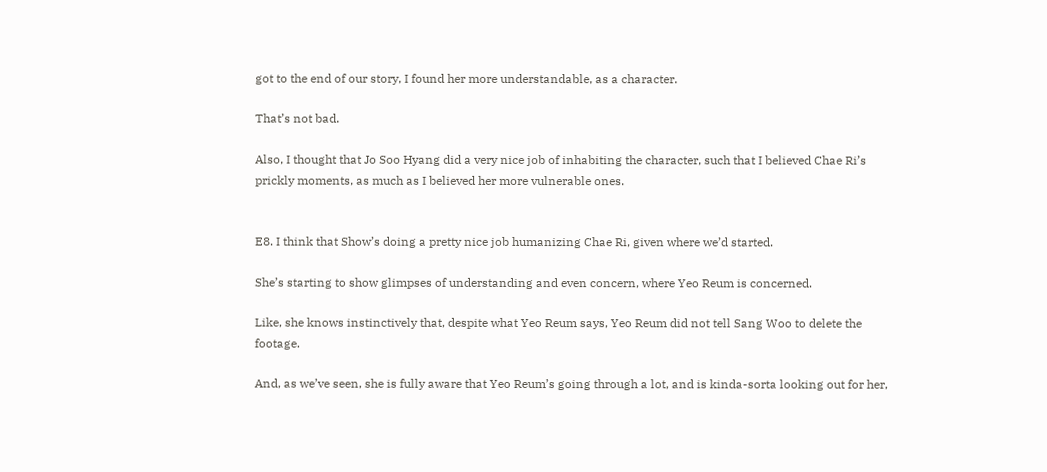got to the end of our story, I found her more understandable, as a character.

That’s not bad.

Also, I thought that Jo Soo Hyang did a very nice job of inhabiting the character, such that I believed Chae Ri’s prickly moments, as much as I believed her more vulnerable ones.


E8. I think that Show’s doing a pretty nice job humanizing Chae Ri, given where we’d started.

She’s starting to show glimpses of understanding and even concern, where Yeo Reum is concerned.

Like, she knows instinctively that, despite what Yeo Reum says, Yeo Reum did not tell Sang Woo to delete the footage.

And, as we’ve seen, she is fully aware that Yeo Reum’s going through a lot, and is kinda-sorta looking out for her,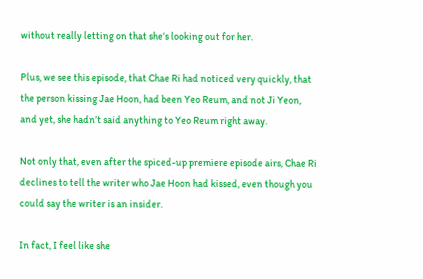without really letting on that she’s looking out for her.

Plus, we see this episode, that Chae Ri had noticed very quickly, that the person kissing Jae Hoon, had been Yeo Reum, and not Ji Yeon, and yet, she hadn’t said anything to Yeo Reum right away.

Not only that, even after the spiced-up premiere episode airs, Chae Ri declines to tell the writer who Jae Hoon had kissed, even though you could say the writer is an insider.

In fact, I feel like she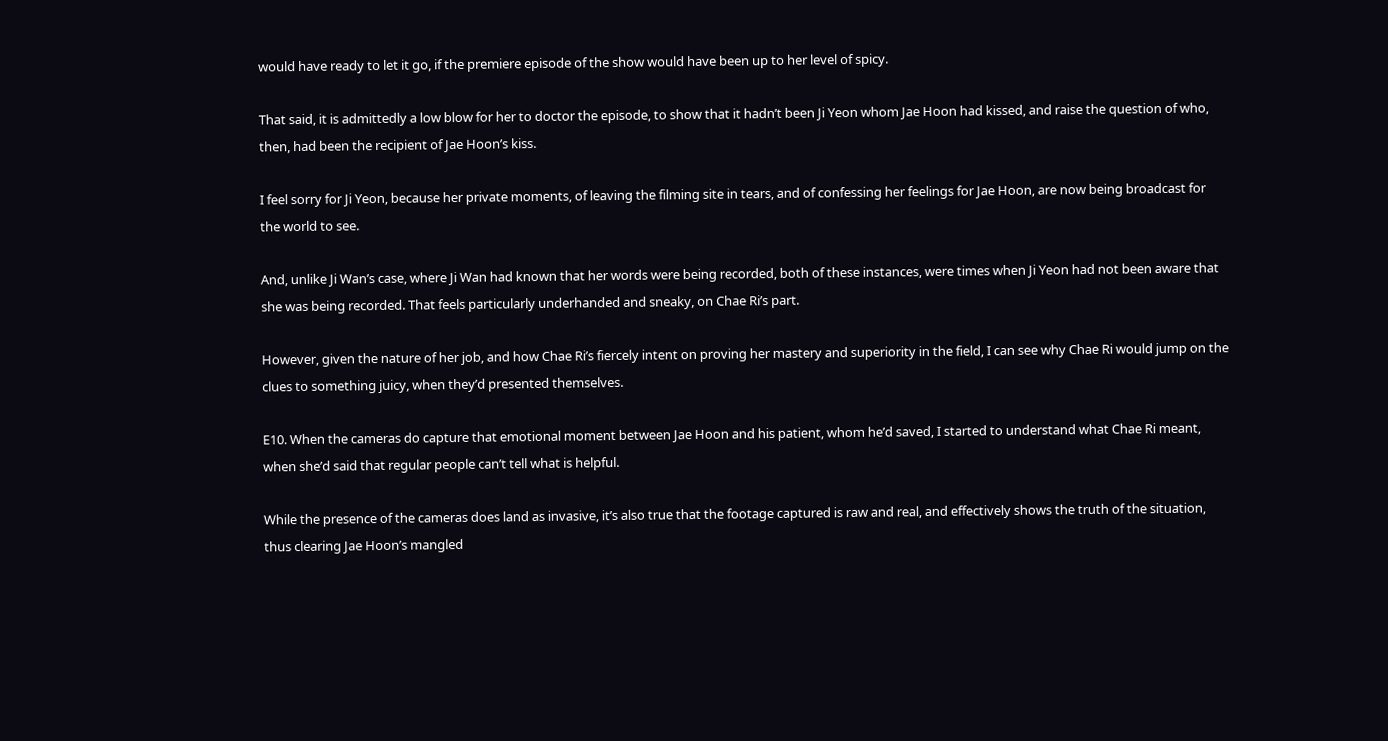would have ready to let it go, if the premiere episode of the show would have been up to her level of spicy.

That said, it is admittedly a low blow for her to doctor the episode, to show that it hadn’t been Ji Yeon whom Jae Hoon had kissed, and raise the question of who, then, had been the recipient of Jae Hoon’s kiss.

I feel sorry for Ji Yeon, because her private moments, of leaving the filming site in tears, and of confessing her feelings for Jae Hoon, are now being broadcast for the world to see.

And, unlike Ji Wan’s case, where Ji Wan had known that her words were being recorded, both of these instances, were times when Ji Yeon had not been aware that she was being recorded. That feels particularly underhanded and sneaky, on Chae Ri’s part.

However, given the nature of her job, and how Chae Ri’s fiercely intent on proving her mastery and superiority in the field, I can see why Chae Ri would jump on the clues to something juicy, when they’d presented themselves.

E10. When the cameras do capture that emotional moment between Jae Hoon and his patient, whom he’d saved, I started to understand what Chae Ri meant, when she’d said that regular people can’t tell what is helpful.

While the presence of the cameras does land as invasive, it’s also true that the footage captured is raw and real, and effectively shows the truth of the situation, thus clearing Jae Hoon’s mangled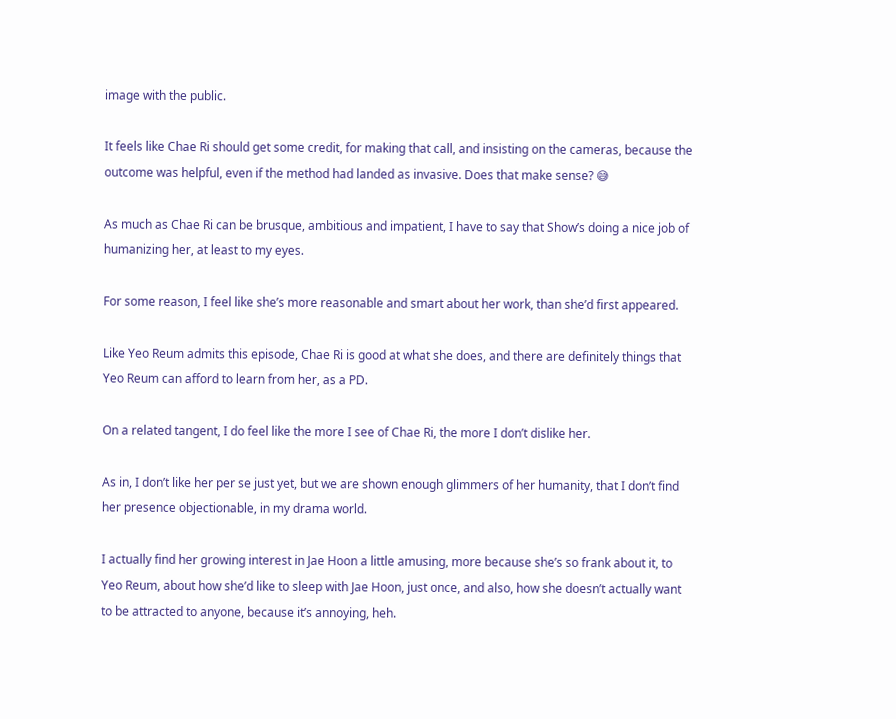image with the public.

It feels like Chae Ri should get some credit, for making that call, and insisting on the cameras, because the outcome was helpful, even if the method had landed as invasive. Does that make sense? 😅

As much as Chae Ri can be brusque, ambitious and impatient, I have to say that Show’s doing a nice job of humanizing her, at least to my eyes.

For some reason, I feel like she’s more reasonable and smart about her work, than she’d first appeared.

Like Yeo Reum admits this episode, Chae Ri is good at what she does, and there are definitely things that Yeo Reum can afford to learn from her, as a PD.

On a related tangent, I do feel like the more I see of Chae Ri, the more I don’t dislike her.

As in, I don’t like her per se just yet, but we are shown enough glimmers of her humanity, that I don’t find her presence objectionable, in my drama world.

I actually find her growing interest in Jae Hoon a little amusing, more because she’s so frank about it, to Yeo Reum, about how she’d like to sleep with Jae Hoon, just once, and also, how she doesn’t actually want to be attracted to anyone, because it’s annoying, heh.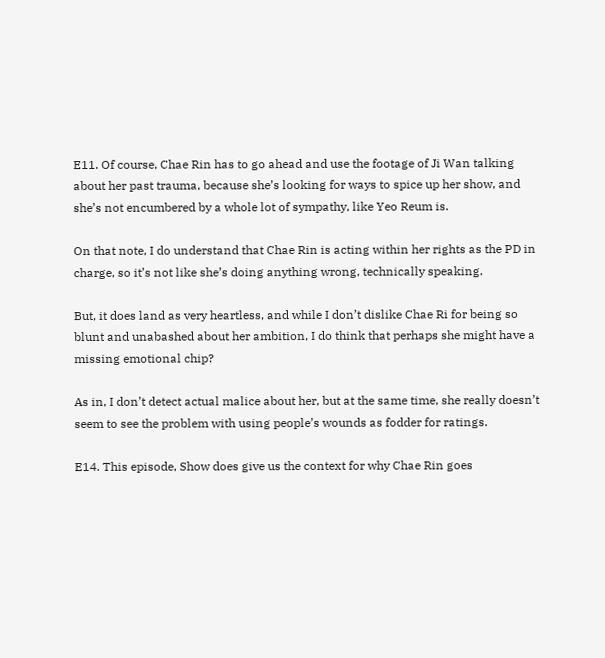E11. Of course, Chae Rin has to go ahead and use the footage of Ji Wan talking about her past trauma, because she’s looking for ways to spice up her show, and she’s not encumbered by a whole lot of sympathy, like Yeo Reum is.

On that note, I do understand that Chae Rin is acting within her rights as the PD in charge, so it’s not like she’s doing anything wrong, technically speaking.

But, it does land as very heartless, and while I don’t dislike Chae Ri for being so blunt and unabashed about her ambition, I do think that perhaps she might have a missing emotional chip?

As in, I don’t detect actual malice about her, but at the same time, she really doesn’t seem to see the problem with using people’s wounds as fodder for ratings.

E14. This episode, Show does give us the context for why Chae Rin goes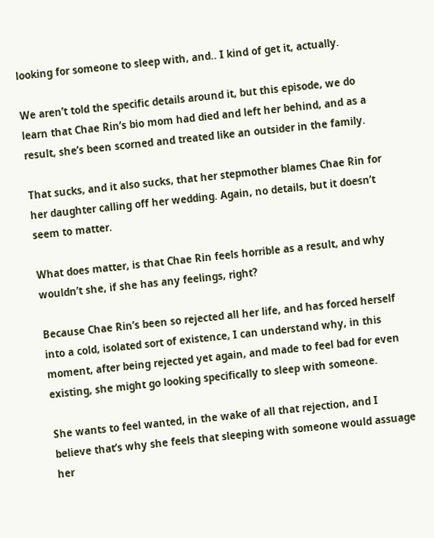looking for someone to sleep with, and.. I kind of get it, actually.

We aren’t told the specific details around it, but this episode, we do learn that Chae Rin’s bio mom had died and left her behind, and as a result, she’s been scorned and treated like an outsider in the family.

That sucks, and it also sucks, that her stepmother blames Chae Rin for her daughter calling off her wedding. Again, no details, but it doesn’t seem to matter.

What does matter, is that Chae Rin feels horrible as a result, and why wouldn’t she, if she has any feelings, right?

Because Chae Rin’s been so rejected all her life, and has forced herself into a cold, isolated sort of existence, I can understand why, in this moment, after being rejected yet again, and made to feel bad for even existing, she might go looking specifically to sleep with someone.

She wants to feel wanted, in the wake of all that rejection, and I believe that’s why she feels that sleeping with someone would assuage her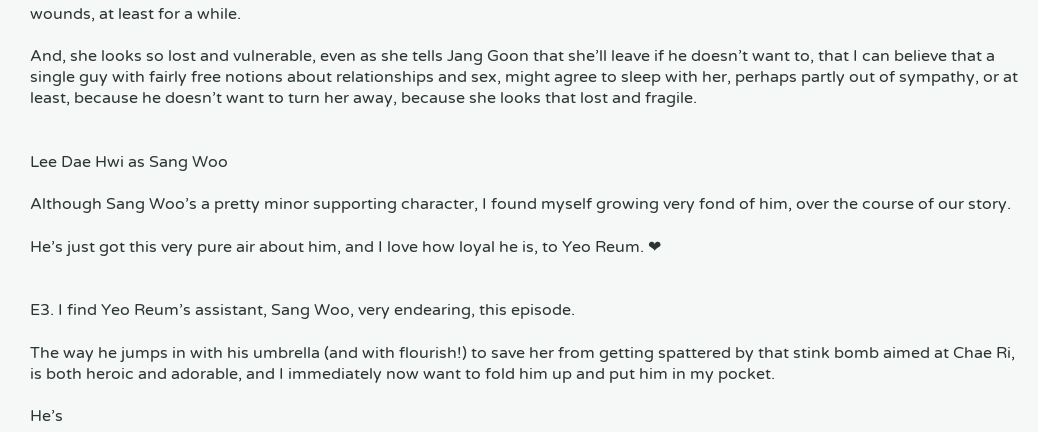wounds, at least for a while.

And, she looks so lost and vulnerable, even as she tells Jang Goon that she’ll leave if he doesn’t want to, that I can believe that a single guy with fairly free notions about relationships and sex, might agree to sleep with her, perhaps partly out of sympathy, or at least, because he doesn’t want to turn her away, because she looks that lost and fragile.


Lee Dae Hwi as Sang Woo

Although Sang Woo’s a pretty minor supporting character, I found myself growing very fond of him, over the course of our story.

He’s just got this very pure air about him, and I love how loyal he is, to Yeo Reum. ❤


E3. I find Yeo Reum’s assistant, Sang Woo, very endearing, this episode.

The way he jumps in with his umbrella (and with flourish!) to save her from getting spattered by that stink bomb aimed at Chae Ri, is both heroic and adorable, and I immediately now want to fold him up and put him in my pocket.

He’s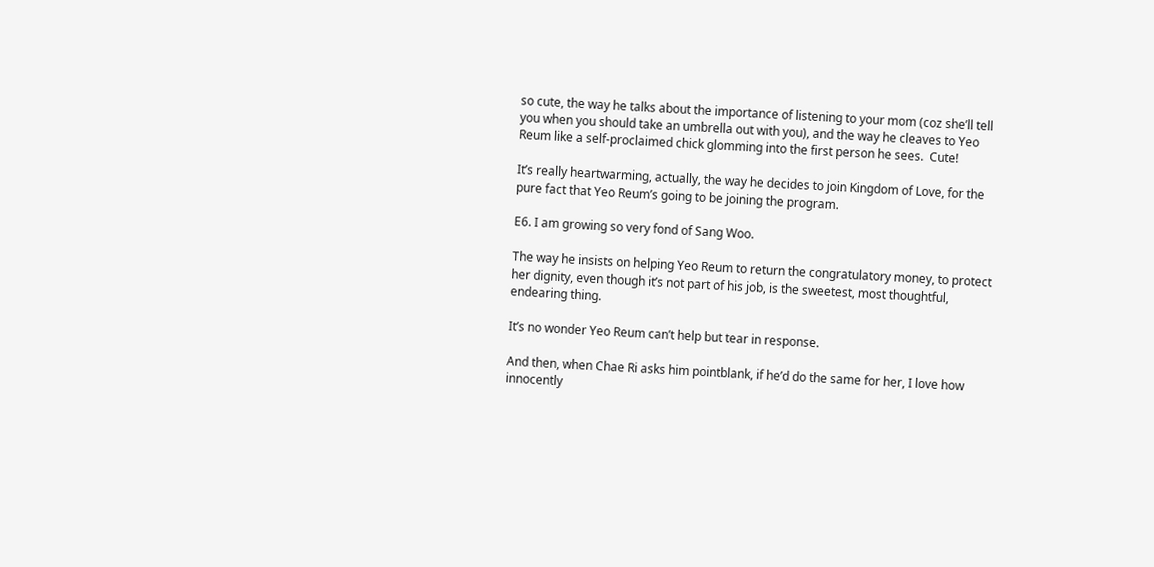so cute, the way he talks about the importance of listening to your mom (coz she’ll tell you when you should take an umbrella out with you), and the way he cleaves to Yeo Reum like a self-proclaimed chick glomming into the first person he sees.  Cute!

It’s really heartwarming, actually, the way he decides to join Kingdom of Love, for the pure fact that Yeo Reum’s going to be joining the program.

E6. I am growing so very fond of Sang Woo.

The way he insists on helping Yeo Reum to return the congratulatory money, to protect her dignity, even though it’s not part of his job, is the sweetest, most thoughtful, endearing thing.

It’s no wonder Yeo Reum can’t help but tear in response.

And then, when Chae Ri asks him pointblank, if he’d do the same for her, I love how innocently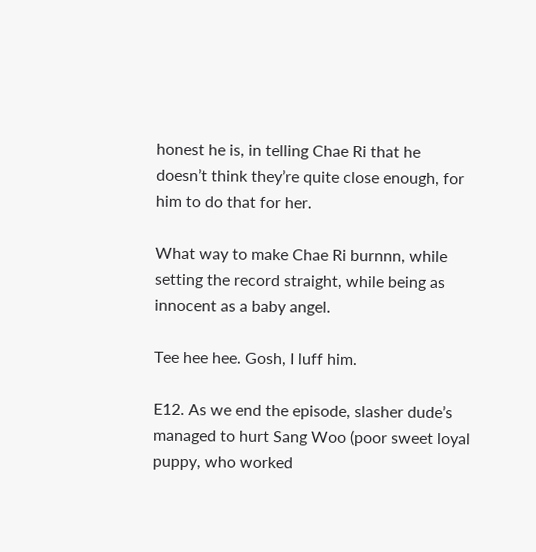honest he is, in telling Chae Ri that he doesn’t think they’re quite close enough, for him to do that for her.

What way to make Chae Ri burnnn, while setting the record straight, while being as innocent as a baby angel.

Tee hee hee. Gosh, I luff him.

E12. As we end the episode, slasher dude’s managed to hurt Sang Woo (poor sweet loyal puppy, who worked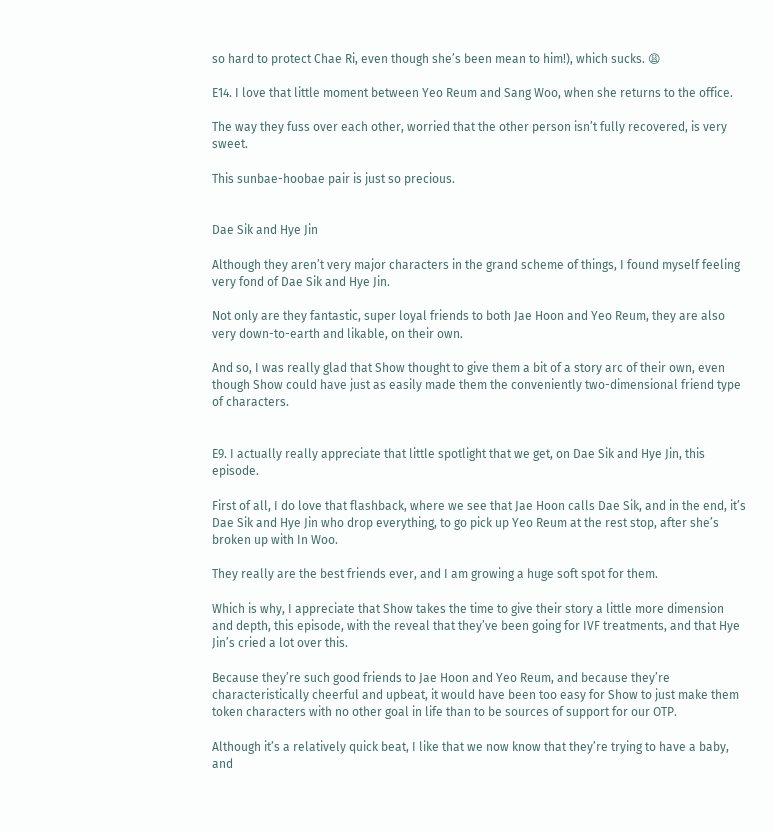so hard to protect Chae Ri, even though she’s been mean to him!), which sucks. 😩

E14. I love that little moment between Yeo Reum and Sang Woo, when she returns to the office.

The way they fuss over each other, worried that the other person isn’t fully recovered, is very sweet.

This sunbae-hoobae pair is just so precious.


Dae Sik and Hye Jin

Although they aren’t very major characters in the grand scheme of things, I found myself feeling very fond of Dae Sik and Hye Jin.

Not only are they fantastic, super loyal friends to both Jae Hoon and Yeo Reum, they are also very down-to-earth and likable, on their own.

And so, I was really glad that Show thought to give them a bit of a story arc of their own, even though Show could have just as easily made them the conveniently two-dimensional friend type of characters.


E9. I actually really appreciate that little spotlight that we get, on Dae Sik and Hye Jin, this episode.

First of all, I do love that flashback, where we see that Jae Hoon calls Dae Sik, and in the end, it’s Dae Sik and Hye Jin who drop everything, to go pick up Yeo Reum at the rest stop, after she’s broken up with In Woo.

They really are the best friends ever, and I am growing a huge soft spot for them.

Which is why, I appreciate that Show takes the time to give their story a little more dimension and depth, this episode, with the reveal that they’ve been going for IVF treatments, and that Hye Jin’s cried a lot over this.

Because they’re such good friends to Jae Hoon and Yeo Reum, and because they’re characteristically cheerful and upbeat, it would have been too easy for Show to just make them token characters with no other goal in life than to be sources of support for our OTP.

Although it’s a relatively quick beat, I like that we now know that they’re trying to have a baby, and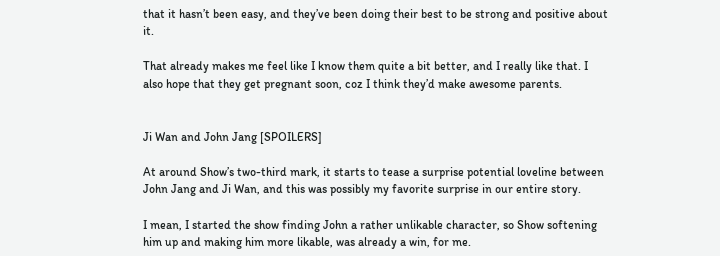that it hasn’t been easy, and they’ve been doing their best to be strong and positive about it.

That already makes me feel like I know them quite a bit better, and I really like that. I also hope that they get pregnant soon, coz I think they’d make awesome parents.


Ji Wan and John Jang [SPOILERS]

At around Show’s two-third mark, it starts to tease a surprise potential loveline between John Jang and Ji Wan, and this was possibly my favorite surprise in our entire story.

I mean, I started the show finding John a rather unlikable character, so Show softening him up and making him more likable, was already a win, for me.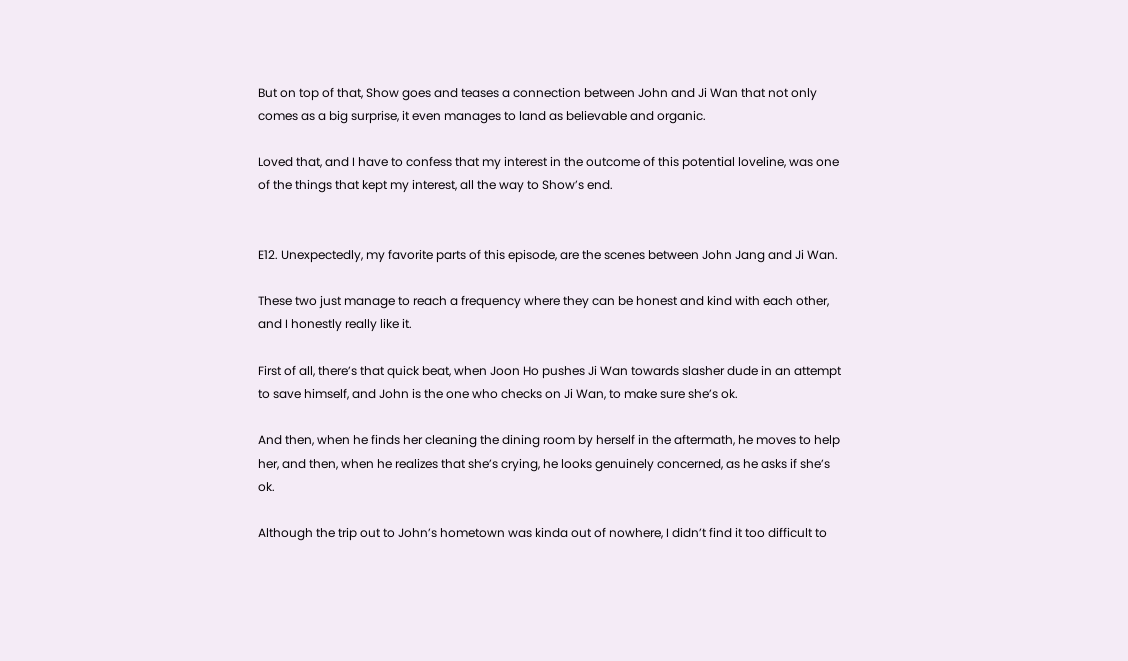But on top of that, Show goes and teases a connection between John and Ji Wan that not only comes as a big surprise, it even manages to land as believable and organic.

Loved that, and I have to confess that my interest in the outcome of this potential loveline, was one of the things that kept my interest, all the way to Show’s end.


E12. Unexpectedly, my favorite parts of this episode, are the scenes between John Jang and Ji Wan.

These two just manage to reach a frequency where they can be honest and kind with each other, and I honestly really like it.

First of all, there’s that quick beat, when Joon Ho pushes Ji Wan towards slasher dude in an attempt to save himself, and John is the one who checks on Ji Wan, to make sure she’s ok.

And then, when he finds her cleaning the dining room by herself in the aftermath, he moves to help her, and then, when he realizes that she’s crying, he looks genuinely concerned, as he asks if she’s ok.

Although the trip out to John’s hometown was kinda out of nowhere, I didn’t find it too difficult to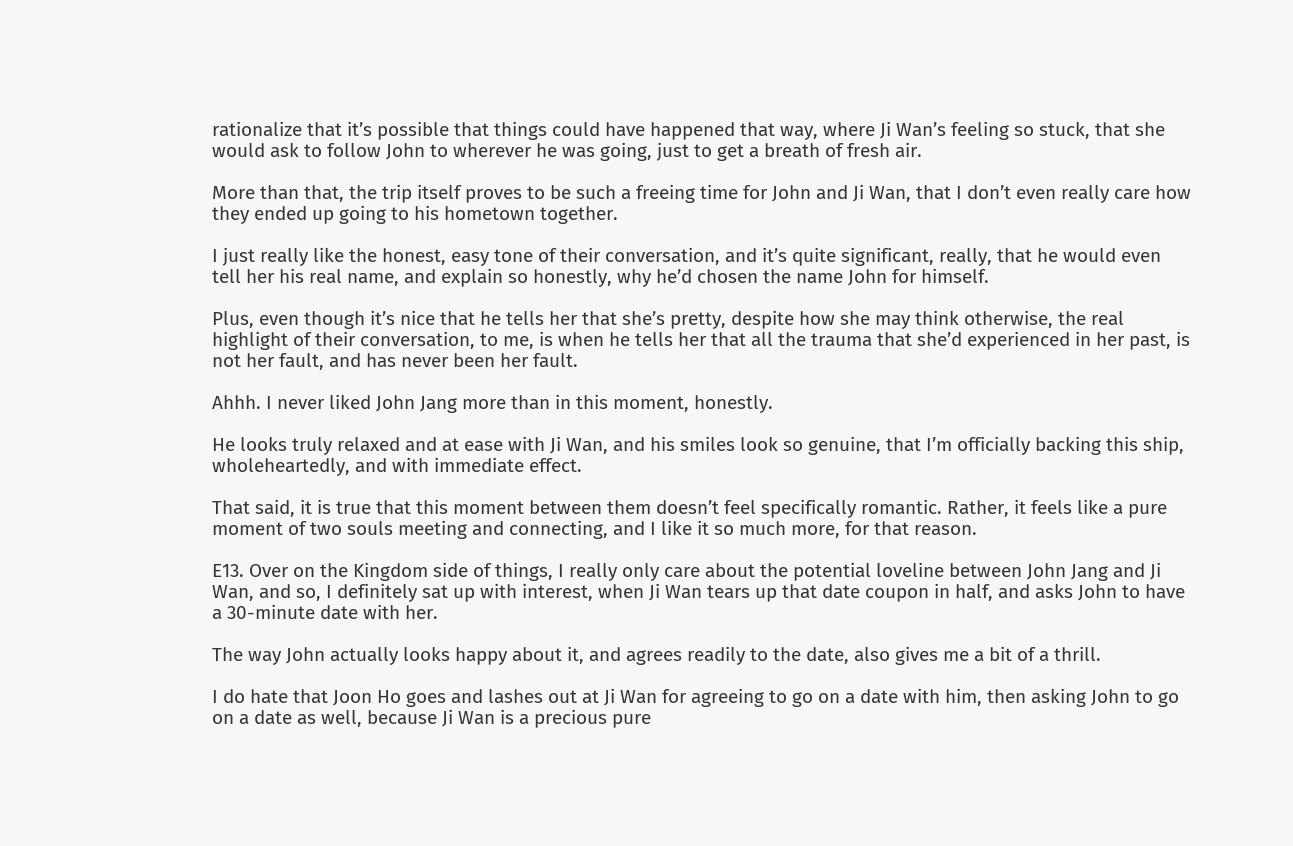rationalize that it’s possible that things could have happened that way, where Ji Wan’s feeling so stuck, that she would ask to follow John to wherever he was going, just to get a breath of fresh air.

More than that, the trip itself proves to be such a freeing time for John and Ji Wan, that I don’t even really care how they ended up going to his hometown together.

I just really like the honest, easy tone of their conversation, and it’s quite significant, really, that he would even tell her his real name, and explain so honestly, why he’d chosen the name John for himself.

Plus, even though it’s nice that he tells her that she’s pretty, despite how she may think otherwise, the real highlight of their conversation, to me, is when he tells her that all the trauma that she’d experienced in her past, is not her fault, and has never been her fault.

Ahhh. I never liked John Jang more than in this moment, honestly.

He looks truly relaxed and at ease with Ji Wan, and his smiles look so genuine, that I’m officially backing this ship, wholeheartedly, and with immediate effect.

That said, it is true that this moment between them doesn’t feel specifically romantic. Rather, it feels like a pure moment of two souls meeting and connecting, and I like it so much more, for that reason.

E13. Over on the Kingdom side of things, I really only care about the potential loveline between John Jang and Ji Wan, and so, I definitely sat up with interest, when Ji Wan tears up that date coupon in half, and asks John to have a 30-minute date with her.

The way John actually looks happy about it, and agrees readily to the date, also gives me a bit of a thrill.

I do hate that Joon Ho goes and lashes out at Ji Wan for agreeing to go on a date with him, then asking John to go on a date as well, because Ji Wan is a precious pure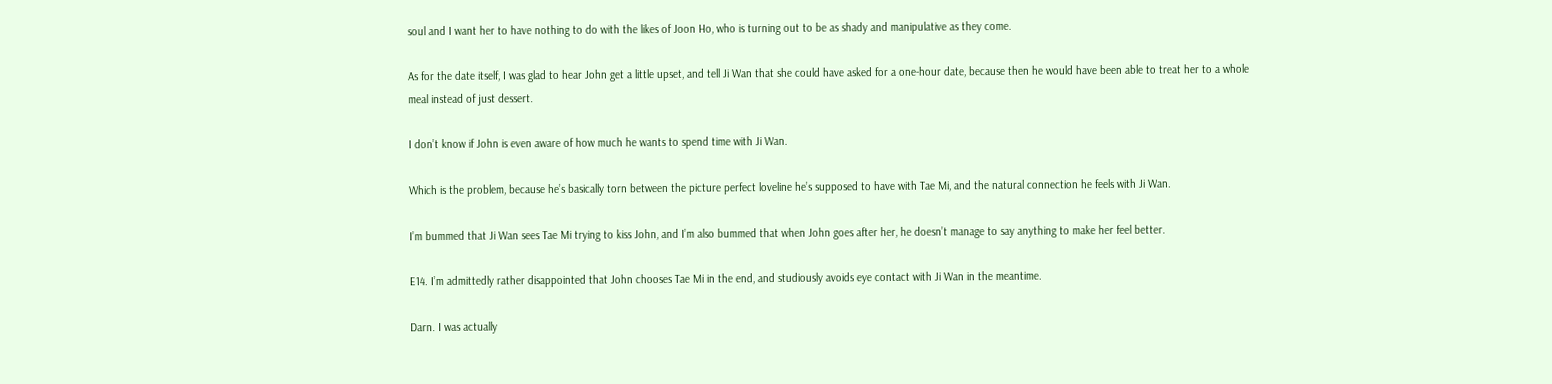soul and I want her to have nothing to do with the likes of Joon Ho, who is turning out to be as shady and manipulative as they come.

As for the date itself, I was glad to hear John get a little upset, and tell Ji Wan that she could have asked for a one-hour date, because then he would have been able to treat her to a whole meal instead of just dessert.

I don’t know if John is even aware of how much he wants to spend time with Ji Wan.

Which is the problem, because he’s basically torn between the picture perfect loveline he’s supposed to have with Tae Mi, and the natural connection he feels with Ji Wan.

I’m bummed that Ji Wan sees Tae Mi trying to kiss John, and I’m also bummed that when John goes after her, he doesn’t manage to say anything to make her feel better.

E14. I’m admittedly rather disappointed that John chooses Tae Mi in the end, and studiously avoids eye contact with Ji Wan in the meantime.

Darn. I was actually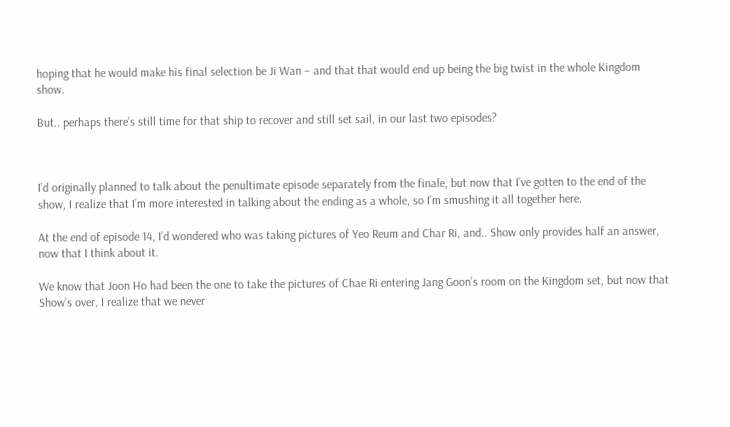hoping that he would make his final selection be Ji Wan – and that that would end up being the big twist in the whole Kingdom show.

But.. perhaps there’s still time for that ship to recover and still set sail, in our last two episodes?



I’d originally planned to talk about the penultimate episode separately from the finale, but now that I’ve gotten to the end of the show, I realize that I’m more interested in talking about the ending as a whole, so I’m smushing it all together here.

At the end of episode 14, I’d wondered who was taking pictures of Yeo Reum and Char Ri, and.. Show only provides half an answer, now that I think about it.

We know that Joon Ho had been the one to take the pictures of Chae Ri entering Jang Goon’s room on the Kingdom set, but now that Show’s over, I realize that we never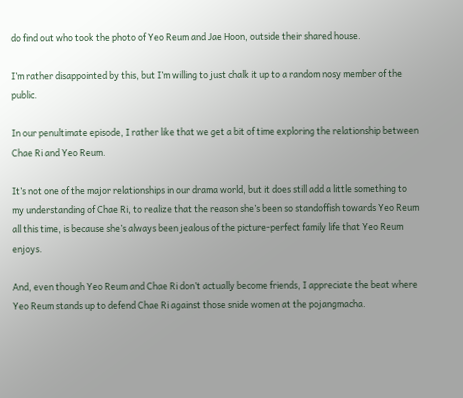do find out who took the photo of Yeo Reum and Jae Hoon, outside their shared house.

I’m rather disappointed by this, but I’m willing to just chalk it up to a random nosy member of the public.

In our penultimate episode, I rather like that we get a bit of time exploring the relationship between Chae Ri and Yeo Reum.

It’s not one of the major relationships in our drama world, but it does still add a little something to my understanding of Chae Ri, to realize that the reason she’s been so standoffish towards Yeo Reum all this time, is because she’s always been jealous of the picture-perfect family life that Yeo Reum enjoys.

And, even though Yeo Reum and Chae Ri don’t actually become friends, I appreciate the beat where Yeo Reum stands up to defend Chae Ri against those snide women at the pojangmacha.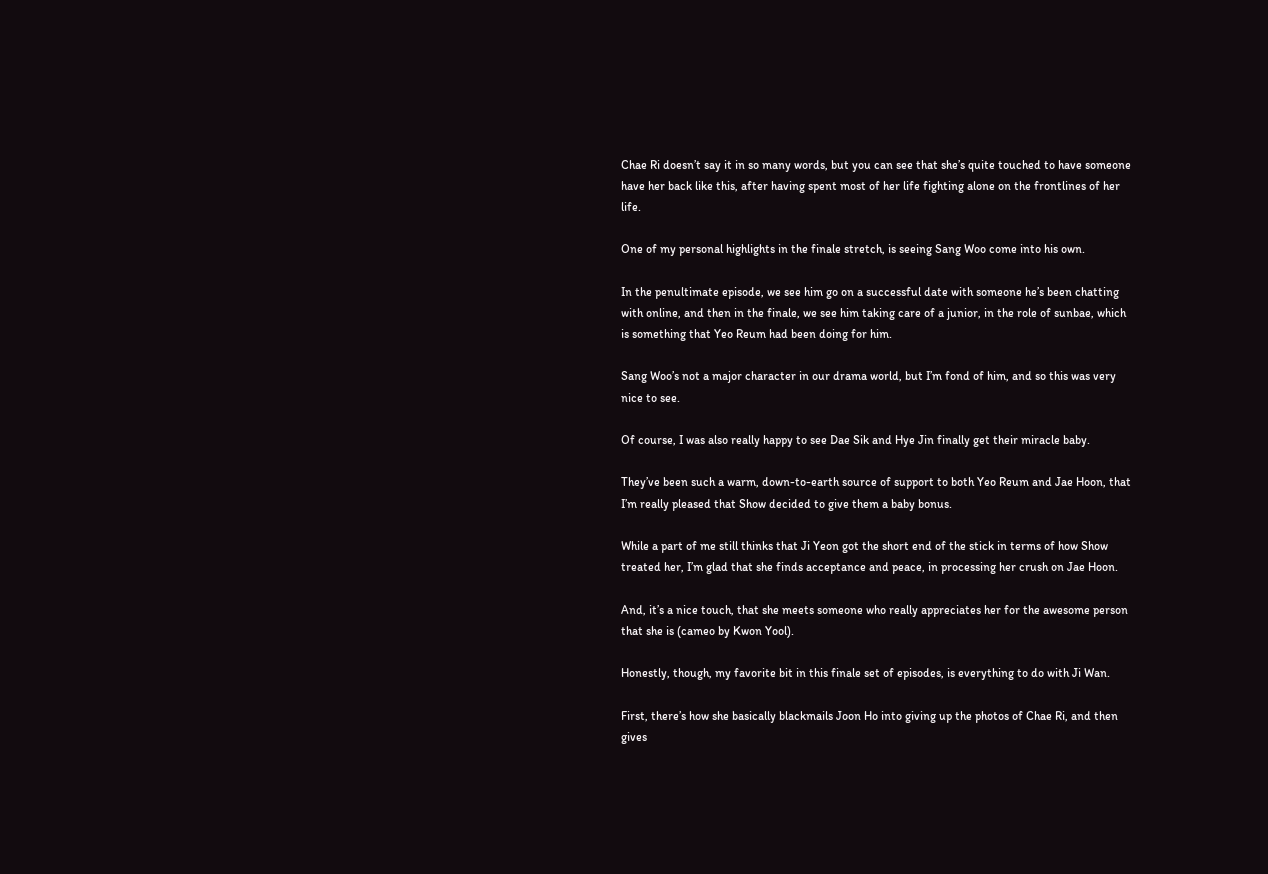Chae Ri doesn’t say it in so many words, but you can see that she’s quite touched to have someone have her back like this, after having spent most of her life fighting alone on the frontlines of her life.

One of my personal highlights in the finale stretch, is seeing Sang Woo come into his own.

In the penultimate episode, we see him go on a successful date with someone he’s been chatting with online, and then in the finale, we see him taking care of a junior, in the role of sunbae, which is something that Yeo Reum had been doing for him.

Sang Woo’s not a major character in our drama world, but I’m fond of him, and so this was very nice to see.

Of course, I was also really happy to see Dae Sik and Hye Jin finally get their miracle baby.

They’ve been such a warm, down-to-earth source of support to both Yeo Reum and Jae Hoon, that I’m really pleased that Show decided to give them a baby bonus.

While a part of me still thinks that Ji Yeon got the short end of the stick in terms of how Show treated her, I’m glad that she finds acceptance and peace, in processing her crush on Jae Hoon.

And, it’s a nice touch, that she meets someone who really appreciates her for the awesome person that she is (cameo by Kwon Yool).

Honestly, though, my favorite bit in this finale set of episodes, is everything to do with Ji Wan.

First, there’s how she basically blackmails Joon Ho into giving up the photos of Chae Ri, and then gives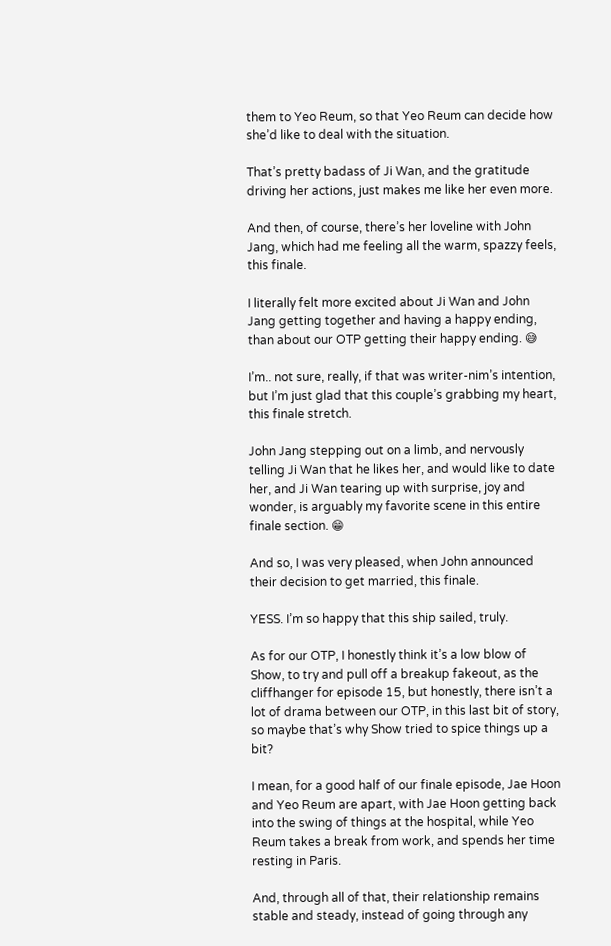them to Yeo Reum, so that Yeo Reum can decide how she’d like to deal with the situation.

That’s pretty badass of Ji Wan, and the gratitude driving her actions, just makes me like her even more.

And then, of course, there’s her loveline with John Jang, which had me feeling all the warm, spazzy feels, this finale.

I literally felt more excited about Ji Wan and John Jang getting together and having a happy ending, than about our OTP getting their happy ending. 😅

I’m.. not sure, really, if that was writer-nim’s intention, but I’m just glad that this couple’s grabbing my heart, this finale stretch.

John Jang stepping out on a limb, and nervously telling Ji Wan that he likes her, and would like to date her, and Ji Wan tearing up with surprise, joy and wonder, is arguably my favorite scene in this entire finale section. 😁

And so, I was very pleased, when John announced their decision to get married, this finale.

YESS. I’m so happy that this ship sailed, truly.

As for our OTP, I honestly think it’s a low blow of Show, to try and pull off a breakup fakeout, as the cliffhanger for episode 15, but honestly, there isn’t a lot of drama between our OTP, in this last bit of story, so maybe that’s why Show tried to spice things up a bit?

I mean, for a good half of our finale episode, Jae Hoon and Yeo Reum are apart, with Jae Hoon getting back into the swing of things at the hospital, while Yeo Reum takes a break from work, and spends her time resting in Paris.

And, through all of that, their relationship remains stable and steady, instead of going through any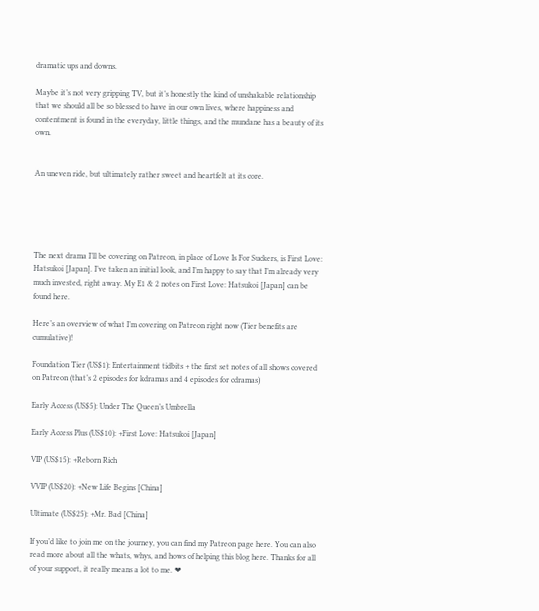dramatic ups and downs.

Maybe it’s not very gripping TV, but it’s honestly the kind of unshakable relationship that we should all be so blessed to have in our own lives, where happiness and contentment is found in the everyday, little things, and the mundane has a beauty of its own.


An uneven ride, but ultimately rather sweet and heartfelt at its core.





The next drama I’ll be covering on Patreon, in place of Love Is For Suckers, is First Love: Hatsukoi [Japan]. I’ve taken an initial look, and I’m happy to say that I’m already very much invested, right away. My E1 & 2 notes on First Love: Hatsukoi [Japan] can be found here.

Here’s an overview of what I’m covering on Patreon right now (Tier benefits are cumulative)!

Foundation Tier (US$1): Entertainment tidbits + the first set notes of all shows covered on Patreon (that’s 2 episodes for kdramas and 4 episodes for cdramas)

Early Access (US$5): Under The Queen’s Umbrella

Early Access Plus (US$10): +First Love: Hatsukoi [Japan]

VIP (US$15): +Reborn Rich

VVIP (US$20): +New Life Begins [China]

Ultimate (US$25): +Mr. Bad [China]

If you’d like to join me on the journey, you can find my Patreon page here. You can also read more about all the whats, whys, and hows of helping this blog here. Thanks for all of your support, it really means a lot to me. ❤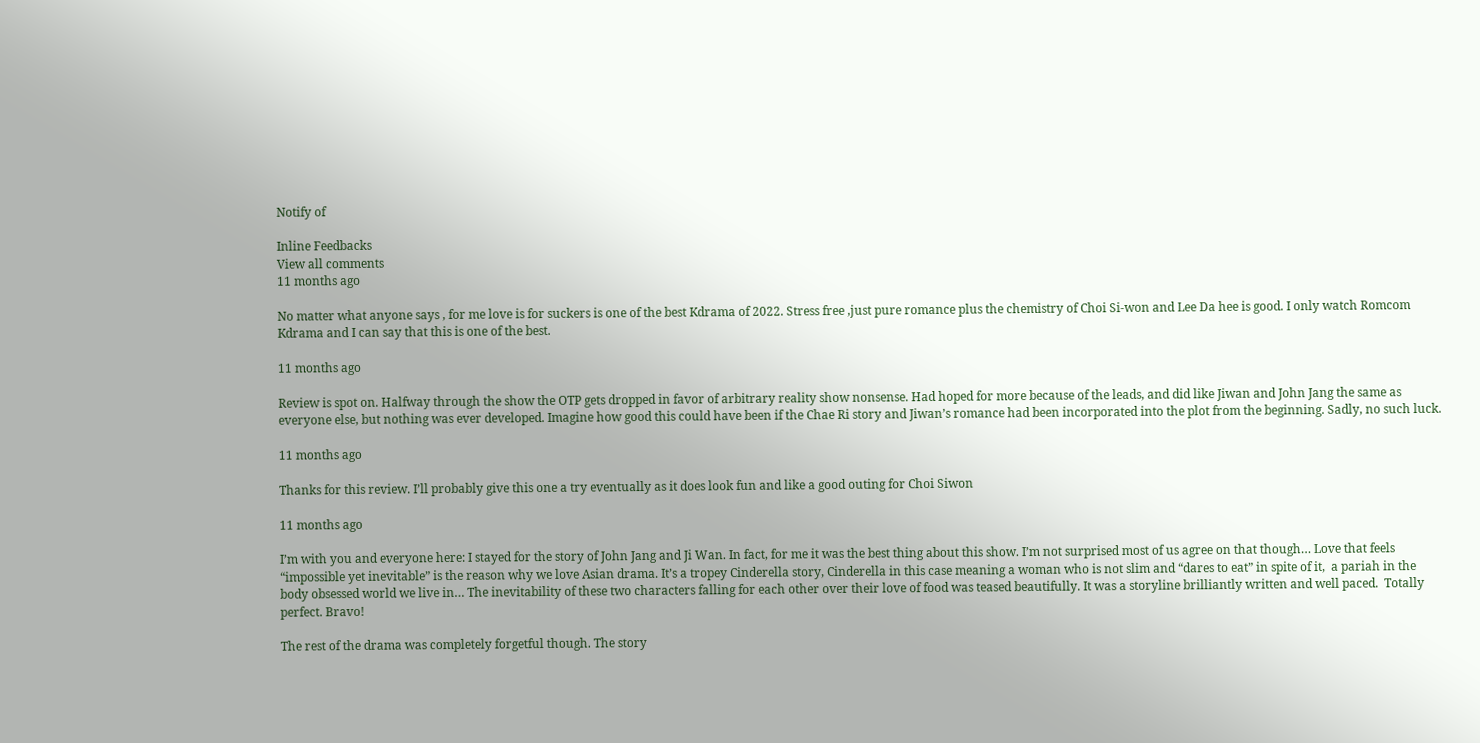Notify of

Inline Feedbacks
View all comments
11 months ago

No matter what anyone says , for me love is for suckers is one of the best Kdrama of 2022. Stress free ,just pure romance plus the chemistry of Choi Si-won and Lee Da hee is good. I only watch Romcom Kdrama and I can say that this is one of the best.

11 months ago

Review is spot on. Halfway through the show the OTP gets dropped in favor of arbitrary reality show nonsense. Had hoped for more because of the leads, and did like Jiwan and John Jang the same as everyone else, but nothing was ever developed. Imagine how good this could have been if the Chae Ri story and Jiwan’s romance had been incorporated into the plot from the beginning. Sadly, no such luck.

11 months ago

Thanks for this review. I’ll probably give this one a try eventually as it does look fun and like a good outing for Choi Siwon

11 months ago

I’m with you and everyone here: I stayed for the story of John Jang and Ji Wan. In fact, for me it was the best thing about this show. I’m not surprised most of us agree on that though… Love that feels “impossible yet inevitable” is the reason why we love Asian drama. It’s a tropey Cinderella story, Cinderella in this case meaning a woman who is not slim and “dares to eat” in spite of it,  a pariah in the body obsessed world we live in… The inevitability of these two characters falling for each other over their love of food was teased beautifully. It was a storyline brilliantly written and well paced.  Totally perfect. Bravo!

The rest of the drama was completely forgetful though. The story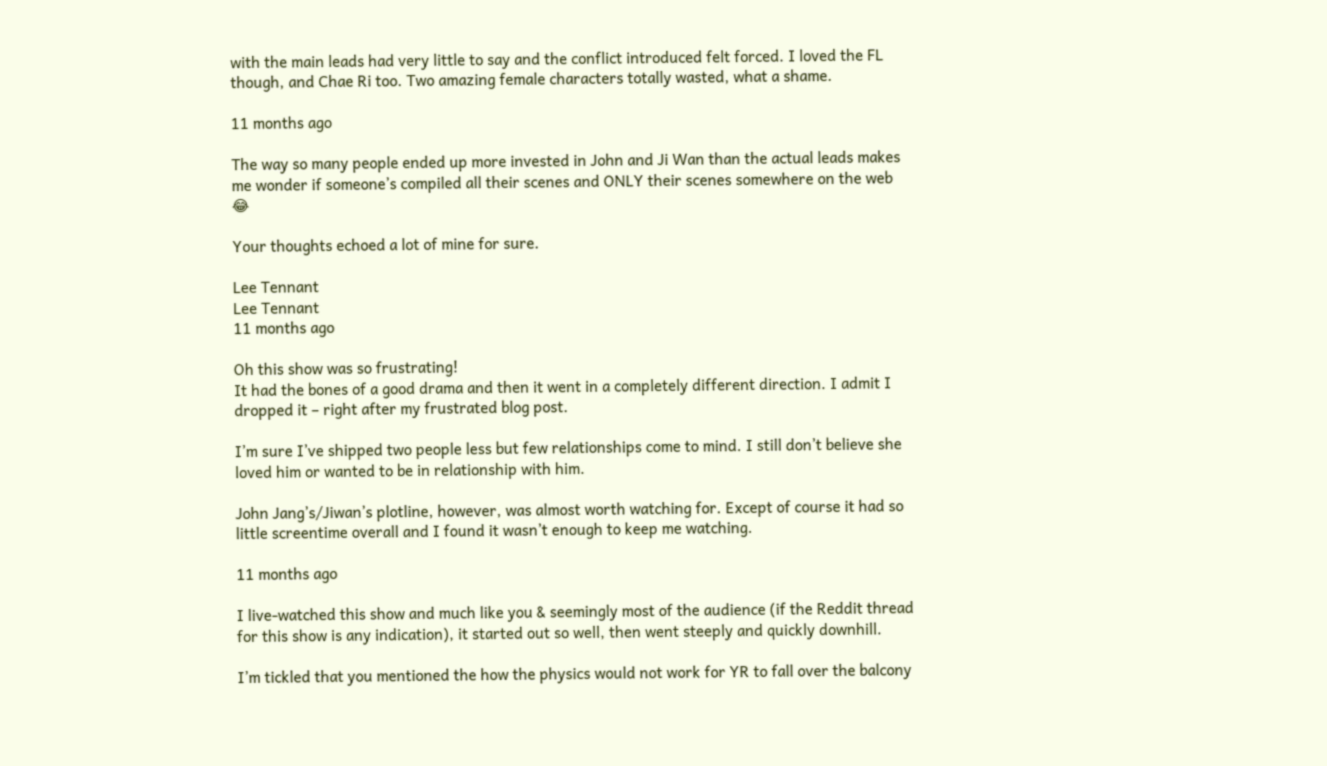with the main leads had very little to say and the conflict introduced felt forced. I loved the FL though, and Chae Ri too. Two amazing female characters totally wasted, what a shame.

11 months ago

The way so many people ended up more invested in John and Ji Wan than the actual leads makes me wonder if someone’s compiled all their scenes and ONLY their scenes somewhere on the web 😂

Your thoughts echoed a lot of mine for sure.

Lee Tennant
Lee Tennant
11 months ago

Oh this show was so frustrating!
It had the bones of a good drama and then it went in a completely different direction. I admit I dropped it – right after my frustrated blog post.

I’m sure I’ve shipped two people less but few relationships come to mind. I still don’t believe she loved him or wanted to be in relationship with him.

John Jang’s/Jiwan’s plotline, however, was almost worth watching for. Except of course it had so little screentime overall and I found it wasn’t enough to keep me watching.

11 months ago

I live-watched this show and much like you & seemingly most of the audience (if the Reddit thread for this show is any indication), it started out so well, then went steeply and quickly downhill.

I’m tickled that you mentioned the how the physics would not work for YR to fall over the balcony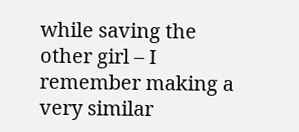while saving the other girl – I remember making a very similar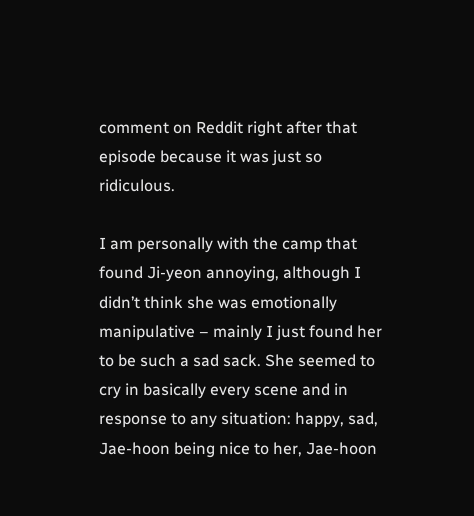comment on Reddit right after that episode because it was just so ridiculous.

I am personally with the camp that found Ji-yeon annoying, although I didn’t think she was emotionally manipulative – mainly I just found her to be such a sad sack. She seemed to cry in basically every scene and in response to any situation: happy, sad, Jae-hoon being nice to her, Jae-hoon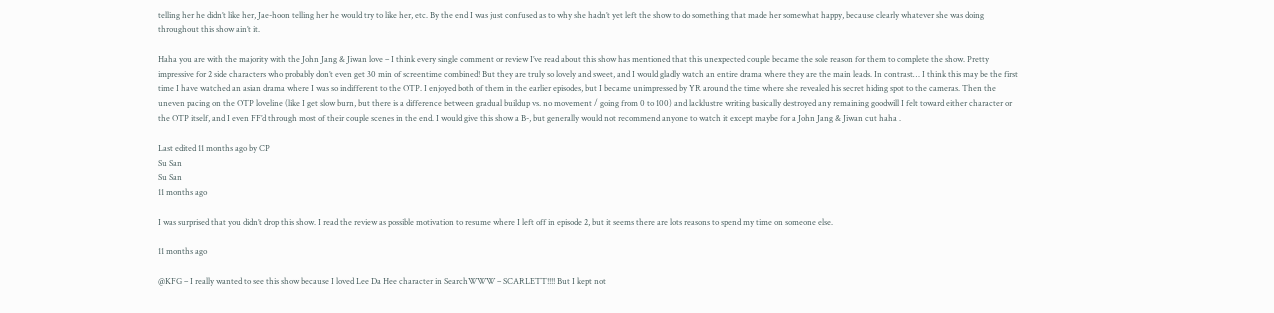telling her he didn’t like her, Jae-hoon telling her he would try to like her, etc. By the end I was just confused as to why she hadn’t yet left the show to do something that made her somewhat happy, because clearly whatever she was doing throughout this show ain’t it.

Haha you are with the majority with the John Jang & Jiwan love – I think every single comment or review I’ve read about this show has mentioned that this unexpected couple became the sole reason for them to complete the show. Pretty impressive for 2 side characters who probably don’t even get 30 min of screentime combined! But they are truly so lovely and sweet, and I would gladly watch an entire drama where they are the main leads. In contrast… I think this may be the first time I have watched an asian drama where I was so indifferent to the OTP. I enjoyed both of them in the earlier episodes, but I became unimpressed by YR around the time where she revealed his secret hiding spot to the cameras. Then the uneven pacing on the OTP loveline (like I get slow burn, but there is a difference between gradual buildup vs. no movement / going from 0 to 100) and lacklustre writing basically destroyed any remaining goodwill I felt toward either character or the OTP itself, and I even FF’d through most of their couple scenes in the end. I would give this show a B-, but generally would not recommend anyone to watch it except maybe for a John Jang & Jiwan cut haha .

Last edited 11 months ago by CP
Su San
Su San
11 months ago

I was surprised that you didn’t drop this show. I read the review as possible motivation to resume where I left off in episode 2, but it seems there are lots reasons to spend my time on someone else.

11 months ago

@KFG – I really wanted to see this show because I loved Lee Da Hee character in SearchWWW – SCARLETT!!!! But I kept not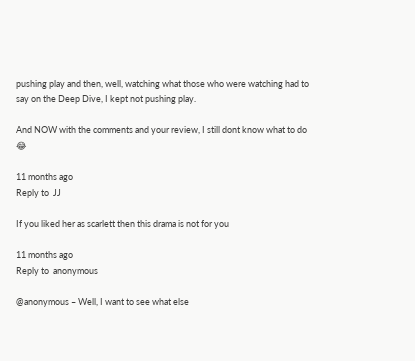pushing play and then, well, watching what those who were watching had to say on the Deep Dive, I kept not pushing play.

And NOW with the comments and your review, I still dont know what to do 😂

11 months ago
Reply to  JJ

If you liked her as scarlett then this drama is not for you

11 months ago
Reply to  anonymous

@anonymous – Well, I want to see what else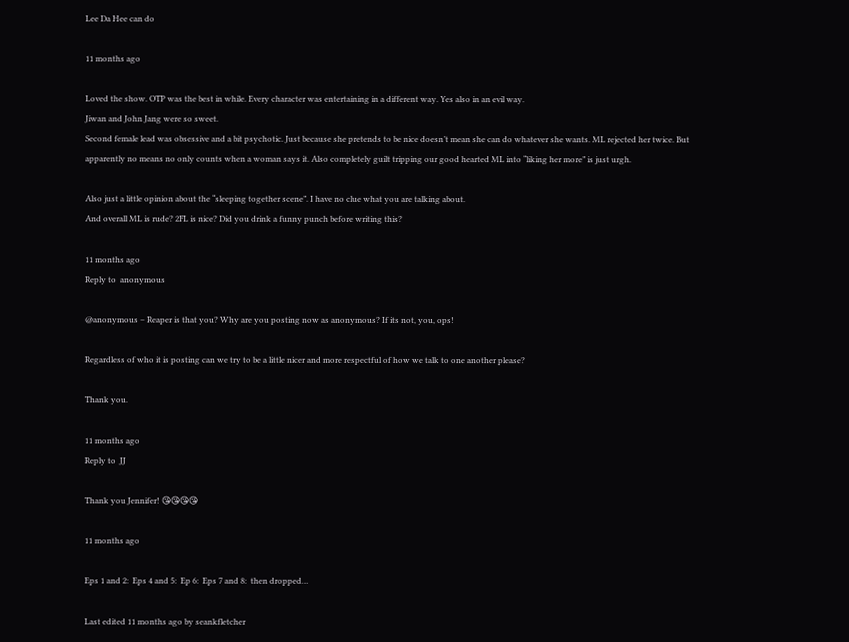Lee Da Hee can do

11 months ago

Loved the show. OTP was the best in while. Every character was entertaining in a different way. Yes also in an evil way.
Jiwan and John Jang were so sweet.
Second female lead was obsessive and a bit psychotic. Just because she pretends to be nice doesn’t mean she can do whatever she wants. ML rejected her twice. But apparently no means no only counts when a woman says it. Also completely guilt tripping our good hearted ML into “liking her more” is just urgh.

Also just a little opinion about the “sleeping together scene”. I have no clue what you are talking about.
And overall ML is rude? 2FL is nice? Did you drink a funny punch before writing this?

11 months ago
Reply to  anonymous

@anonymous – Reaper is that you? Why are you posting now as anonymous? If its not, you, ops!

Regardless of who it is posting can we try to be a little nicer and more respectful of how we talk to one another please?

Thank you.

11 months ago
Reply to  JJ

Thank you Jennifer! 😘😘😘😘

11 months ago

Eps 1 and 2:  Eps 4 and 5:  Ep 6:  Eps 7 and 8:  then dropped…

Last edited 11 months ago by seankfletcher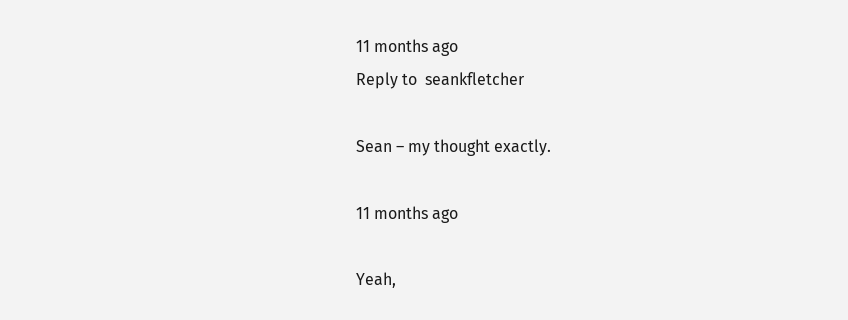11 months ago
Reply to  seankfletcher

Sean – my thought exactly.

11 months ago

Yeah,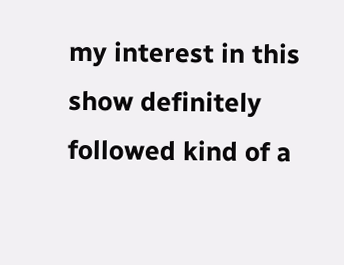my interest in this show definitely followed kind of a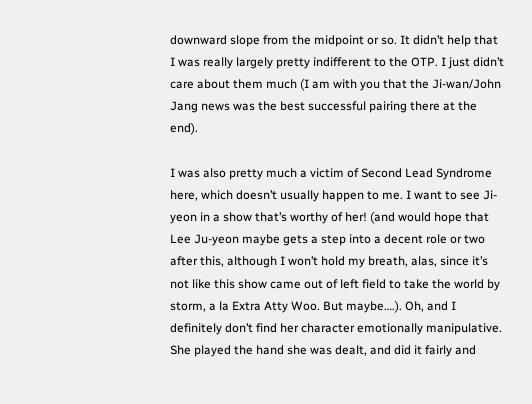downward slope from the midpoint or so. It didn’t help that I was really largely pretty indifferent to the OTP. I just didn’t care about them much (I am with you that the Ji-wan/John Jang news was the best successful pairing there at the end).

I was also pretty much a victim of Second Lead Syndrome here, which doesn’t usually happen to me. I want to see Ji-yeon in a show that’s worthy of her! (and would hope that Lee Ju-yeon maybe gets a step into a decent role or two after this, although I won’t hold my breath, alas, since it’s not like this show came out of left field to take the world by storm, a la Extra Atty Woo. But maybe….). Oh, and I definitely don’t find her character emotionally manipulative. She played the hand she was dealt, and did it fairly and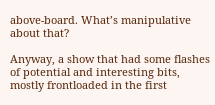above-board. What’s manipulative about that?

Anyway, a show that had some flashes of potential and interesting bits, mostly frontloaded in the first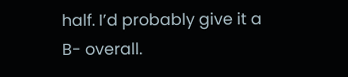half. I’d probably give it a B- overall.